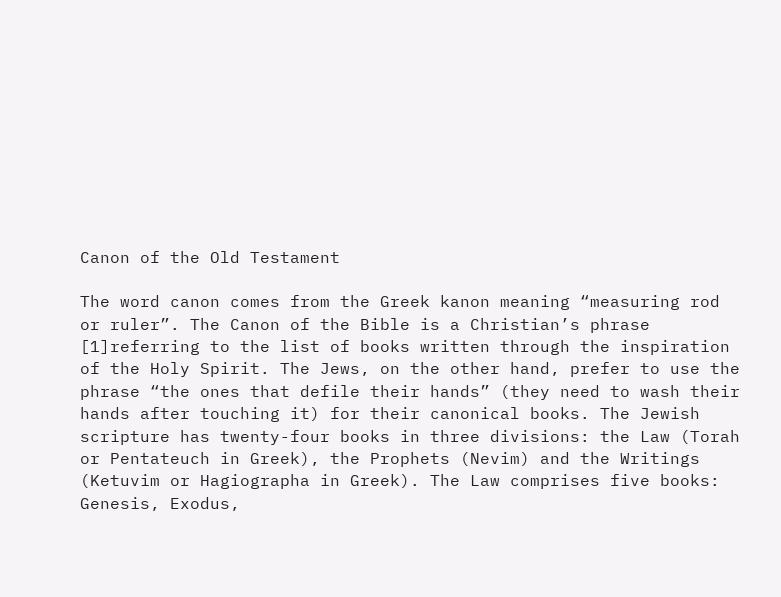Canon of the Old Testament

The word canon comes from the Greek kanon meaning “measuring rod or ruler”. The Canon of the Bible is a Christian’s phrase [1]referring to the list of books written through the inspiration of the Holy Spirit. The Jews, on the other hand, prefer to use the phrase “the ones that defile their hands” (they need to wash their hands after touching it) for their canonical books. The Jewish scripture has twenty-four books in three divisions: the Law (Torah or Pentateuch in Greek), the Prophets (Nevim) and the Writings (Ketuvim or Hagiographa in Greek). The Law comprises five books: Genesis, Exodus,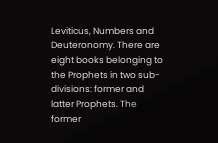Leviticus, Numbers and Deuteronomy. There are eight books belonging to the Prophets in two sub-divisions: former and latter Prophets. The former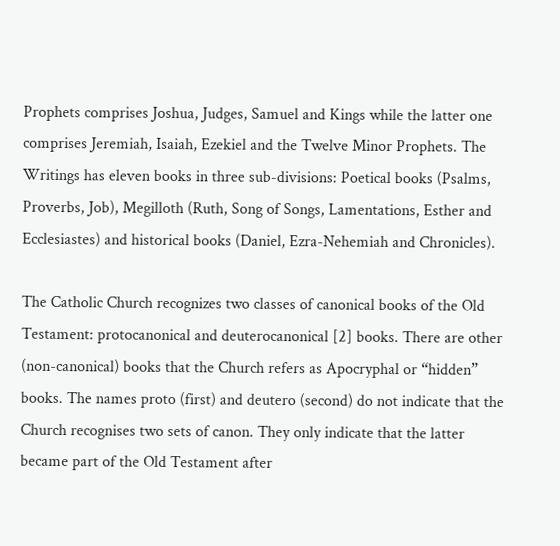Prophets comprises Joshua, Judges, Samuel and Kings while the latter one comprises Jeremiah, Isaiah, Ezekiel and the Twelve Minor Prophets. The Writings has eleven books in three sub-divisions: Poetical books (Psalms, Proverbs, Job), Megilloth (Ruth, Song of Songs, Lamentations, Esther and Ecclesiastes) and historical books (Daniel, Ezra-Nehemiah and Chronicles).

The Catholic Church recognizes two classes of canonical books of the Old Testament: protocanonical and deuterocanonical [2] books. There are other (non-canonical) books that the Church refers as Apocryphal or “hidden” books. The names proto (first) and deutero (second) do not indicate that the Church recognises two sets of canon. They only indicate that the latter became part of the Old Testament after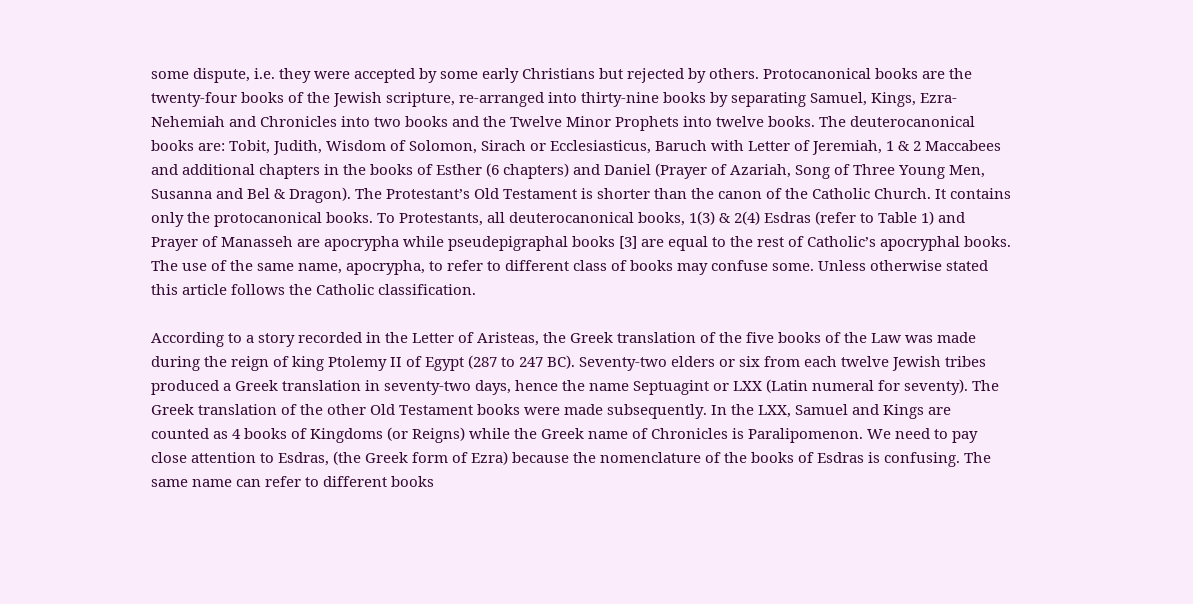some dispute, i.e. they were accepted by some early Christians but rejected by others. Protocanonical books are the twenty-four books of the Jewish scripture, re-arranged into thirty-nine books by separating Samuel, Kings, Ezra-Nehemiah and Chronicles into two books and the Twelve Minor Prophets into twelve books. The deuterocanonical books are: Tobit, Judith, Wisdom of Solomon, Sirach or Ecclesiasticus, Baruch with Letter of Jeremiah, 1 & 2 Maccabees and additional chapters in the books of Esther (6 chapters) and Daniel (Prayer of Azariah, Song of Three Young Men, Susanna and Bel & Dragon). The Protestant’s Old Testament is shorter than the canon of the Catholic Church. It contains only the protocanonical books. To Protestants, all deuterocanonical books, 1(3) & 2(4) Esdras (refer to Table 1) and Prayer of Manasseh are apocrypha while pseudepigraphal books [3] are equal to the rest of Catholic’s apocryphal books. The use of the same name, apocrypha, to refer to different class of books may confuse some. Unless otherwise stated this article follows the Catholic classification.

According to a story recorded in the Letter of Aristeas, the Greek translation of the five books of the Law was made during the reign of king Ptolemy II of Egypt (287 to 247 BC). Seventy-two elders or six from each twelve Jewish tribes produced a Greek translation in seventy-two days, hence the name Septuagint or LXX (Latin numeral for seventy). The Greek translation of the other Old Testament books were made subsequently. In the LXX, Samuel and Kings are counted as 4 books of Kingdoms (or Reigns) while the Greek name of Chronicles is Paralipomenon. We need to pay close attention to Esdras, (the Greek form of Ezra) because the nomenclature of the books of Esdras is confusing. The same name can refer to different books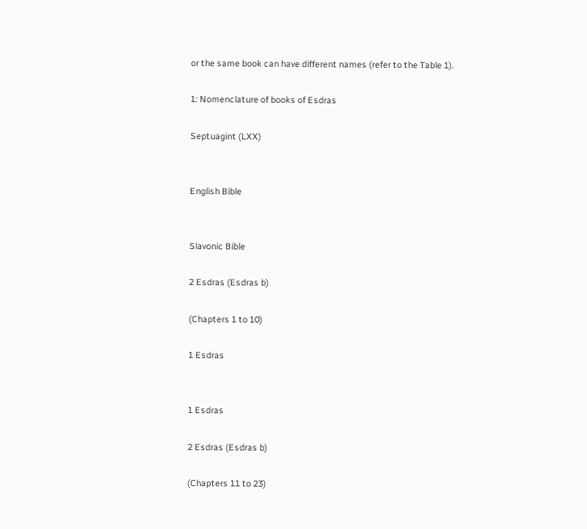or the same book can have different names (refer to the Table 1).

1: Nomenclature of books of Esdras

Septuagint (LXX)


English Bible


Slavonic Bible

2 Esdras (Esdras b)

(Chapters 1 to 10)

1 Esdras


1 Esdras

2 Esdras (Esdras b)

(Chapters 11 to 23)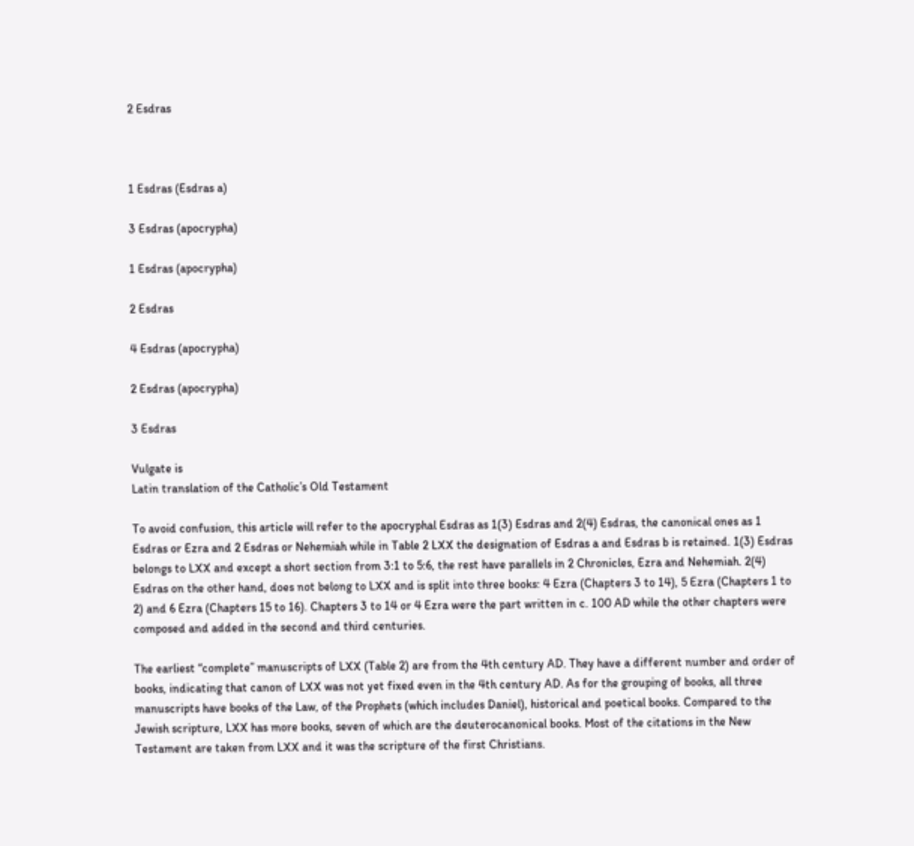2 Esdras



1 Esdras (Esdras a)

3 Esdras (apocrypha)

1 Esdras (apocrypha)

2 Esdras

4 Esdras (apocrypha)

2 Esdras (apocrypha)

3 Esdras

Vulgate is
Latin translation of the Catholic’s Old Testament

To avoid confusion, this article will refer to the apocryphal Esdras as 1(3) Esdras and 2(4) Esdras, the canonical ones as 1 Esdras or Ezra and 2 Esdras or Nehemiah while in Table 2 LXX the designation of Esdras a and Esdras b is retained. 1(3) Esdras belongs to LXX and except a short section from 3:1 to 5:6, the rest have parallels in 2 Chronicles, Ezra and Nehemiah. 2(4) Esdras on the other hand, does not belong to LXX and is split into three books: 4 Ezra (Chapters 3 to 14), 5 Ezra (Chapters 1 to 2) and 6 Ezra (Chapters 15 to 16). Chapters 3 to 14 or 4 Ezra were the part written in c. 100 AD while the other chapters were composed and added in the second and third centuries.

The earliest “complete” manuscripts of LXX (Table 2) are from the 4th century AD. They have a different number and order of books, indicating that canon of LXX was not yet fixed even in the 4th century AD. As for the grouping of books, all three manuscripts have books of the Law, of the Prophets (which includes Daniel), historical and poetical books. Compared to the Jewish scripture, LXX has more books, seven of which are the deuterocanonical books. Most of the citations in the New Testament are taken from LXX and it was the scripture of the first Christians.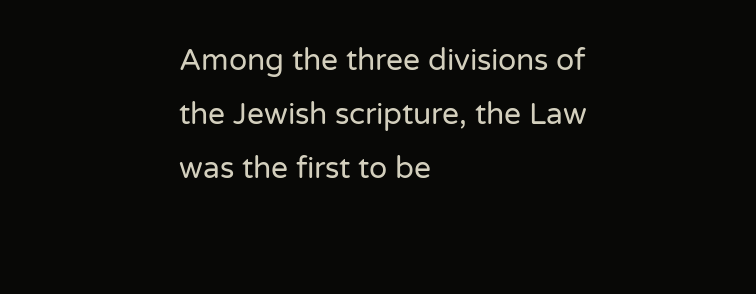Among the three divisions of the Jewish scripture, the Law was the first to be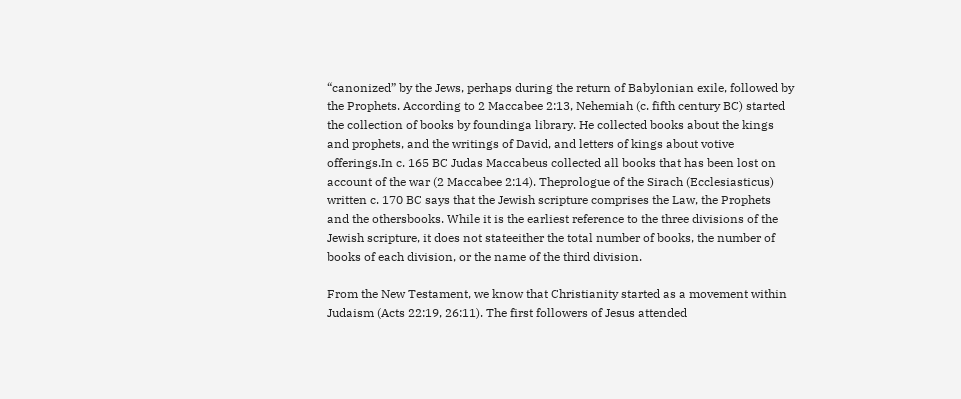“canonized” by the Jews, perhaps during the return of Babylonian exile, followed by the Prophets. According to 2 Maccabee 2:13, Nehemiah (c. fifth century BC) started the collection of books by foundinga library. He collected books about the kings and prophets, and the writings of David, and letters of kings about votive offerings.In c. 165 BC Judas Maccabeus collected all books that has been lost on account of the war (2 Maccabee 2:14). Theprologue of the Sirach (Ecclesiasticus) written c. 170 BC says that the Jewish scripture comprises the Law, the Prophets and the othersbooks. While it is the earliest reference to the three divisions of the Jewish scripture, it does not stateeither the total number of books, the number of books of each division, or the name of the third division.

From the New Testament, we know that Christianity started as a movement within Judaism (Acts 22:19, 26:11). The first followers of Jesus attended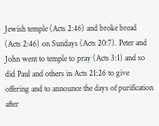Jewish temple (Acts 2:46) and broke bread (Acts 2:46) on Sundays (Acts 20:7). Peter and John went to temple to pray (Acts 3:1) and so did Paul and others in Acts 21:26 to give offering and to announce the days of purification after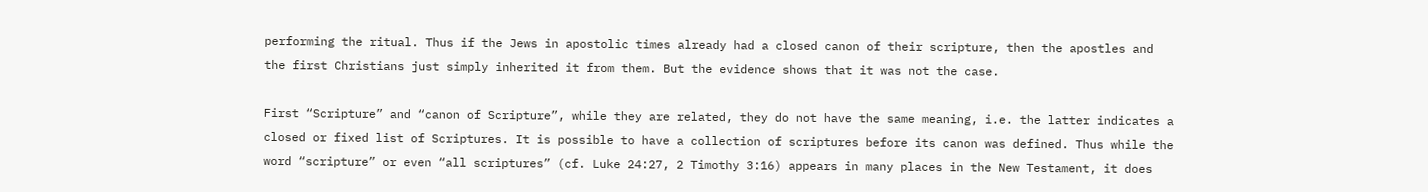performing the ritual. Thus if the Jews in apostolic times already had a closed canon of their scripture, then the apostles and the first Christians just simply inherited it from them. But the evidence shows that it was not the case.

First “Scripture” and “canon of Scripture”, while they are related, they do not have the same meaning, i.e. the latter indicates a closed or fixed list of Scriptures. It is possible to have a collection of scriptures before its canon was defined. Thus while the word “scripture” or even “all scriptures” (cf. Luke 24:27, 2 Timothy 3:16) appears in many places in the New Testament, it does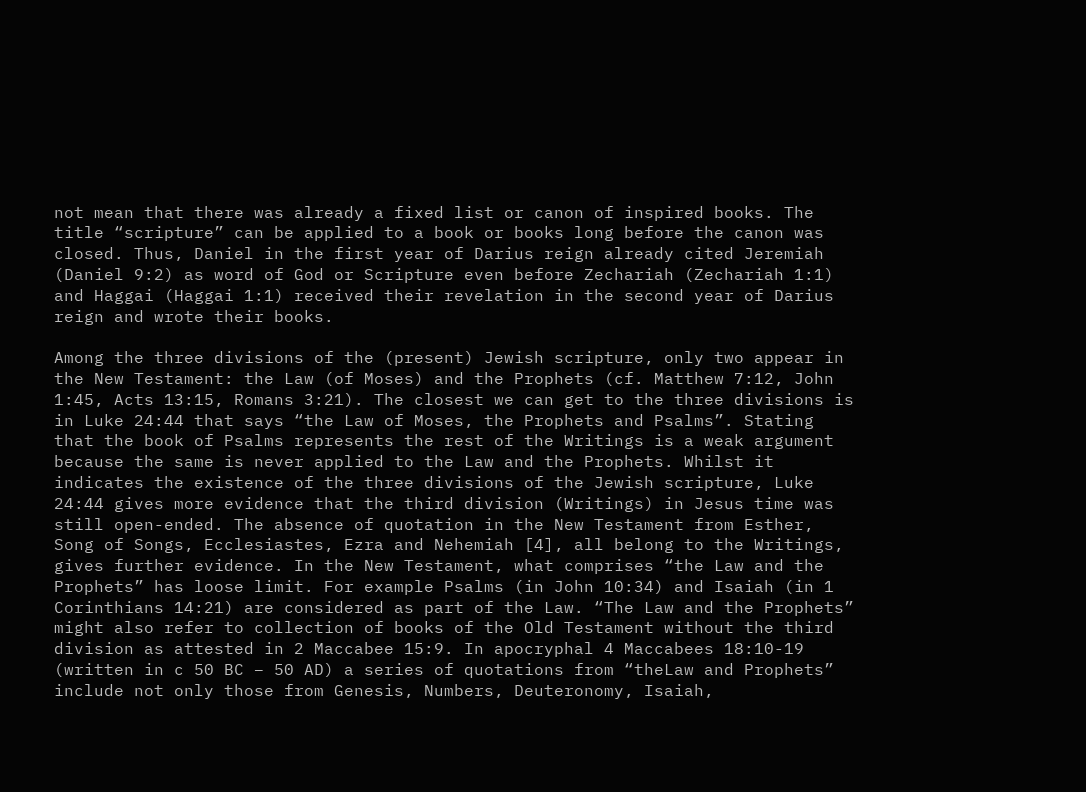not mean that there was already a fixed list or canon of inspired books. The title “scripture” can be applied to a book or books long before the canon was closed. Thus, Daniel in the first year of Darius reign already cited Jeremiah (Daniel 9:2) as word of God or Scripture even before Zechariah (Zechariah 1:1) and Haggai (Haggai 1:1) received their revelation in the second year of Darius reign and wrote their books.

Among the three divisions of the (present) Jewish scripture, only two appear in the New Testament: the Law (of Moses) and the Prophets (cf. Matthew 7:12, John 1:45, Acts 13:15, Romans 3:21). The closest we can get to the three divisions is in Luke 24:44 that says “the Law of Moses, the Prophets and Psalms”. Stating that the book of Psalms represents the rest of the Writings is a weak argument because the same is never applied to the Law and the Prophets. Whilst it indicates the existence of the three divisions of the Jewish scripture, Luke 24:44 gives more evidence that the third division (Writings) in Jesus time was still open-ended. The absence of quotation in the New Testament from Esther, Song of Songs, Ecclesiastes, Ezra and Nehemiah [4], all belong to the Writings, gives further evidence. In the New Testament, what comprises “the Law and the Prophets” has loose limit. For example Psalms (in John 10:34) and Isaiah (in 1 Corinthians 14:21) are considered as part of the Law. “The Law and the Prophets” might also refer to collection of books of the Old Testament without the third division as attested in 2 Maccabee 15:9. In apocryphal 4 Maccabees 18:10-19 (written in c 50 BC – 50 AD) a series of quotations from “theLaw and Prophets” include not only those from Genesis, Numbers, Deuteronomy, Isaiah,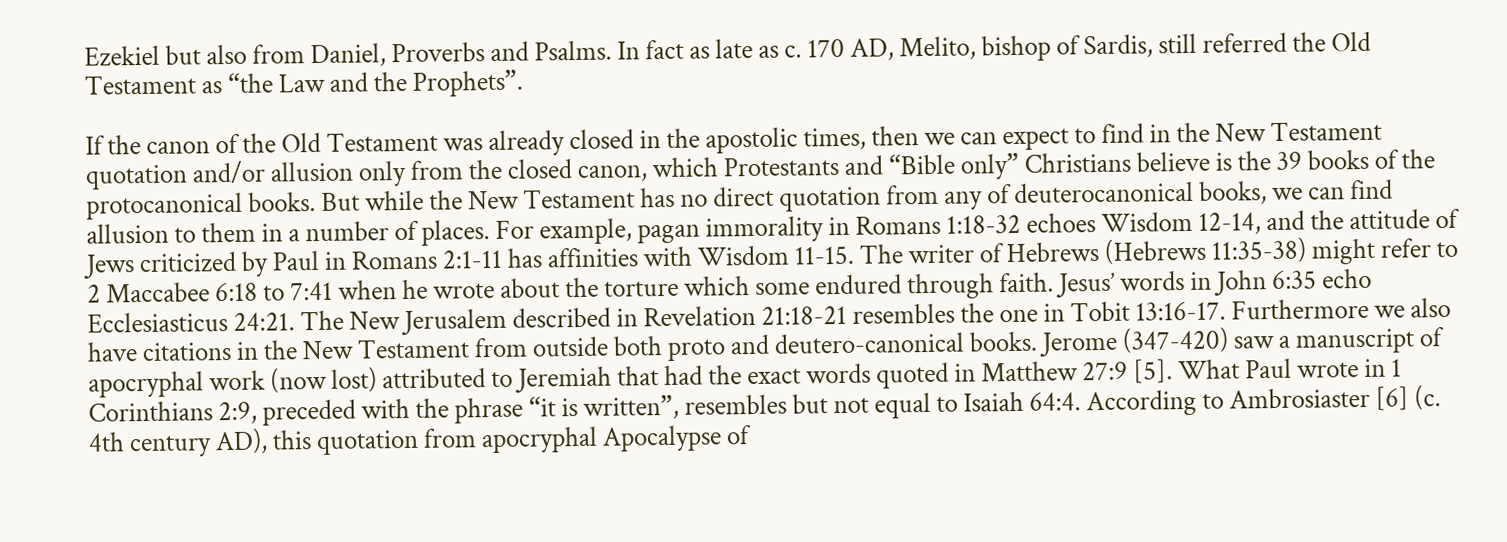Ezekiel but also from Daniel, Proverbs and Psalms. In fact as late as c. 170 AD, Melito, bishop of Sardis, still referred the Old Testament as “the Law and the Prophets”.

If the canon of the Old Testament was already closed in the apostolic times, then we can expect to find in the New Testament quotation and/or allusion only from the closed canon, which Protestants and “Bible only” Christians believe is the 39 books of the protocanonical books. But while the New Testament has no direct quotation from any of deuterocanonical books, we can find allusion to them in a number of places. For example, pagan immorality in Romans 1:18-32 echoes Wisdom 12-14, and the attitude of Jews criticized by Paul in Romans 2:1-11 has affinities with Wisdom 11-15. The writer of Hebrews (Hebrews 11:35-38) might refer to 2 Maccabee 6:18 to 7:41 when he wrote about the torture which some endured through faith. Jesus’ words in John 6:35 echo Ecclesiasticus 24:21. The New Jerusalem described in Revelation 21:18-21 resembles the one in Tobit 13:16-17. Furthermore we also have citations in the New Testament from outside both proto and deutero-canonical books. Jerome (347-420) saw a manuscript of apocryphal work (now lost) attributed to Jeremiah that had the exact words quoted in Matthew 27:9 [5]. What Paul wrote in 1 Corinthians 2:9, preceded with the phrase “it is written”, resembles but not equal to Isaiah 64:4. According to Ambrosiaster [6] (c. 4th century AD), this quotation from apocryphal Apocalypse of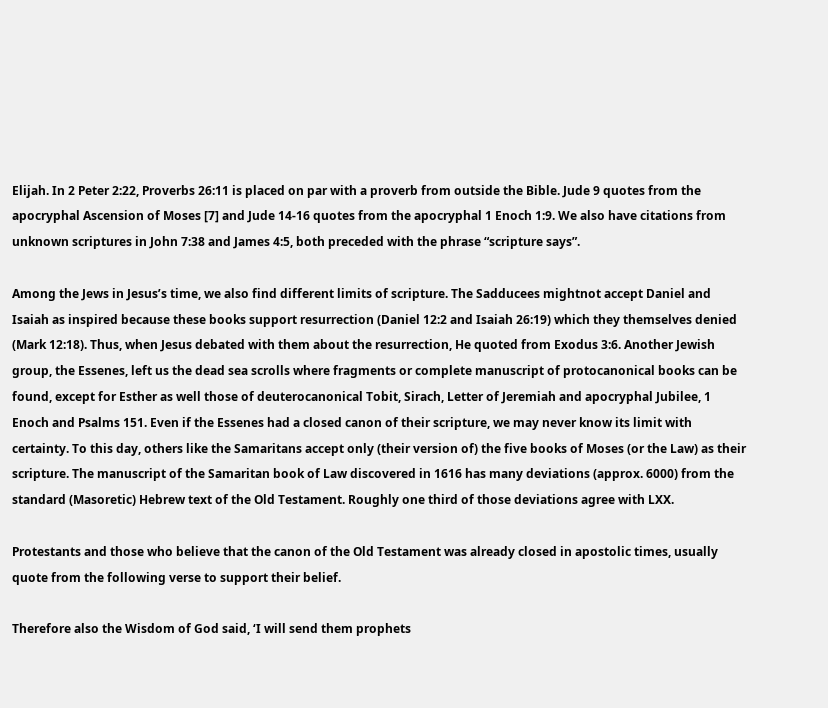Elijah. In 2 Peter 2:22, Proverbs 26:11 is placed on par with a proverb from outside the Bible. Jude 9 quotes from the apocryphal Ascension of Moses [7] and Jude 14-16 quotes from the apocryphal 1 Enoch 1:9. We also have citations from unknown scriptures in John 7:38 and James 4:5, both preceded with the phrase “scripture says”.

Among the Jews in Jesus’s time, we also find different limits of scripture. The Sadducees mightnot accept Daniel and Isaiah as inspired because these books support resurrection (Daniel 12:2 and Isaiah 26:19) which they themselves denied (Mark 12:18). Thus, when Jesus debated with them about the resurrection, He quoted from Exodus 3:6. Another Jewish group, the Essenes, left us the dead sea scrolls where fragments or complete manuscript of protocanonical books can be found, except for Esther as well those of deuterocanonical Tobit, Sirach, Letter of Jeremiah and apocryphal Jubilee, 1 Enoch and Psalms 151. Even if the Essenes had a closed canon of their scripture, we may never know its limit with certainty. To this day, others like the Samaritans accept only (their version of) the five books of Moses (or the Law) as their scripture. The manuscript of the Samaritan book of Law discovered in 1616 has many deviations (approx. 6000) from the standard (Masoretic) Hebrew text of the Old Testament. Roughly one third of those deviations agree with LXX.

Protestants and those who believe that the canon of the Old Testament was already closed in apostolic times, usually quote from the following verse to support their belief.

Therefore also the Wisdom of God said, ‘I will send them prophets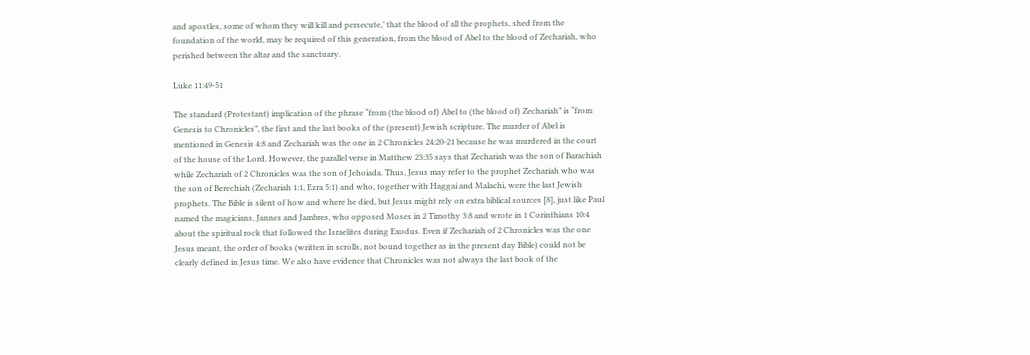and apostles, some of whom they will kill and persecute,’ that the blood of all the prophets, shed from the foundation of the world, may be required of this generation, from the blood of Abel to the blood of Zechariah, who perished between the altar and the sanctuary.

Luke 11:49-51

The standard (Protestant) implication of the phrase “from (the blood of) Abel to (the blood of) Zechariah” is “from Genesis to Chronicles”, the first and the last books of the (present) Jewish scripture. The murder of Abel is mentioned in Genesis 4:8 and Zechariah was the one in 2 Chronicles 24:20-21 because he was murdered in the court of the house of the Lord. However, the parallel verse in Matthew 23:35 says that Zechariah was the son of Barachiah while Zechariah of 2 Chronicles was the son of Jehoiada. Thus, Jesus may refer to the prophet Zechariah who was the son of Berechiah (Zechariah 1:1, Ezra 5:1) and who, together with Haggai and Malachi, were the last Jewish prophets. The Bible is silent of how and where he died, but Jesus might rely on extra biblical sources [8], just like Paul named the magicians, Jannes and Jambres, who opposed Moses in 2 Timothy 3:8 and wrote in 1 Corinthians 10:4 about the spiritual rock that followed the Israelites during Exodus. Even if Zechariah of 2 Chronicles was the one Jesus meant, the order of books (written in scrolls, not bound together as in the present day Bible) could not be clearly defined in Jesus time. We also have evidence that Chronicles was not always the last book of the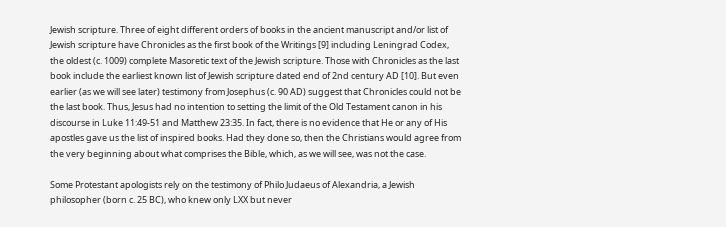Jewish scripture. Three of eight different orders of books in the ancient manuscript and/or list of Jewish scripture have Chronicles as the first book of the Writings [9] including Leningrad Codex, the oldest (c. 1009) complete Masoretic text of the Jewish scripture. Those with Chronicles as the last book include the earliest known list of Jewish scripture dated end of 2nd century AD [10]. But even earlier (as we will see later) testimony from Josephus (c. 90 AD) suggest that Chronicles could not be the last book. Thus, Jesus had no intention to setting the limit of the Old Testament canon in his discourse in Luke 11:49-51 and Matthew 23:35. In fact, there is no evidence that He or any of His apostles gave us the list of inspired books. Had they done so, then the Christians would agree from the very beginning about what comprises the Bible, which, as we will see, was not the case.

Some Protestant apologists rely on the testimony of Philo Judaeus of Alexandria, a Jewish philosopher (born c. 25 BC), who knew only LXX but never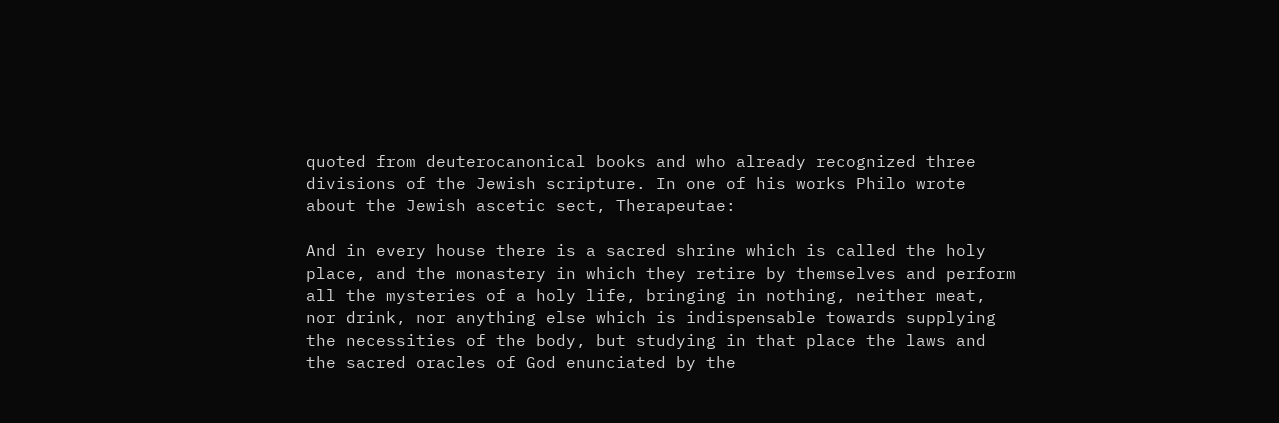quoted from deuterocanonical books and who already recognized three divisions of the Jewish scripture. In one of his works Philo wrote about the Jewish ascetic sect, Therapeutae:

And in every house there is a sacred shrine which is called the holy place, and the monastery in which they retire by themselves and perform all the mysteries of a holy life, bringing in nothing, neither meat, nor drink, nor anything else which is indispensable towards supplying the necessities of the body, but studying in that place the laws and the sacred oracles of God enunciated by the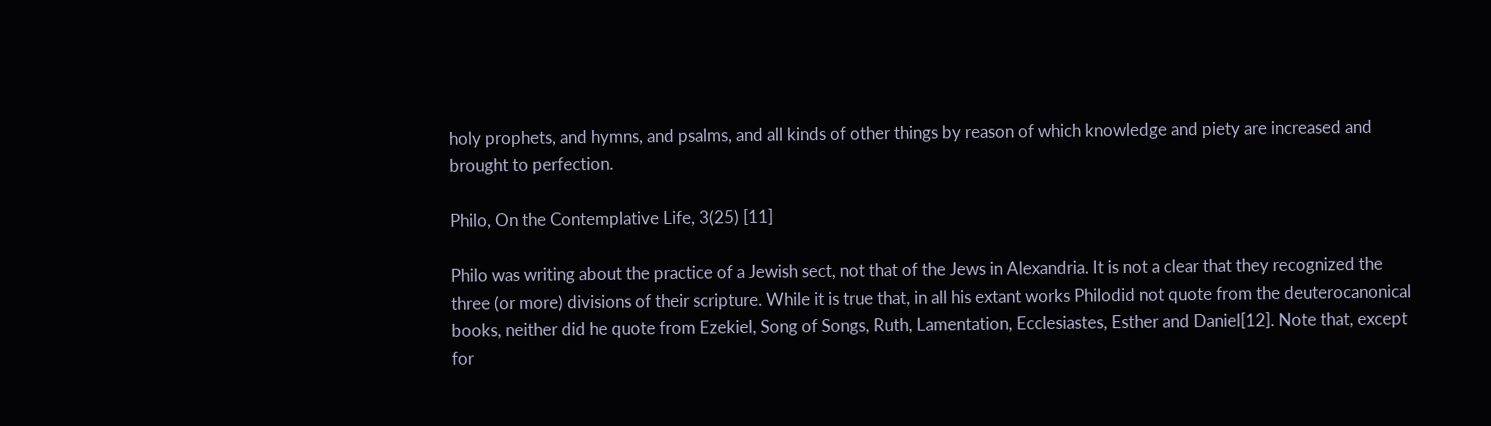holy prophets, and hymns, and psalms, and all kinds of other things by reason of which knowledge and piety are increased and brought to perfection.

Philo, On the Contemplative Life, 3(25) [11]

Philo was writing about the practice of a Jewish sect, not that of the Jews in Alexandria. It is not a clear that they recognized the three (or more) divisions of their scripture. While it is true that, in all his extant works Philodid not quote from the deuterocanonical books, neither did he quote from Ezekiel, Song of Songs, Ruth, Lamentation, Ecclesiastes, Esther and Daniel[12]. Note that, except for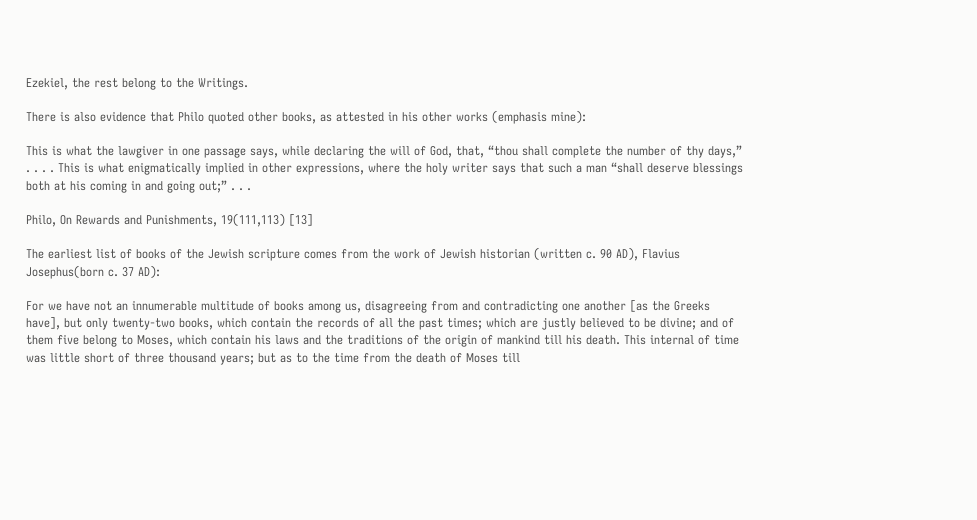Ezekiel, the rest belong to the Writings.

There is also evidence that Philo quoted other books, as attested in his other works (emphasis mine):

This is what the lawgiver in one passage says, while declaring the will of God, that, “thou shall complete the number of thy days,” . . . . This is what enigmatically implied in other expressions, where the holy writer says that such a man “shall deserve blessings both at his coming in and going out;” . . .

Philo, On Rewards and Punishments, 19(111,113) [13]

The earliest list of books of the Jewish scripture comes from the work of Jewish historian (written c. 90 AD), Flavius Josephus(born c. 37 AD):

For we have not an innumerable multitude of books among us, disagreeing from and contradicting one another [as the Greeks have], but only twenty-two books, which contain the records of all the past times; which are justly believed to be divine; and of them five belong to Moses, which contain his laws and the traditions of the origin of mankind till his death. This internal of time was little short of three thousand years; but as to the time from the death of Moses till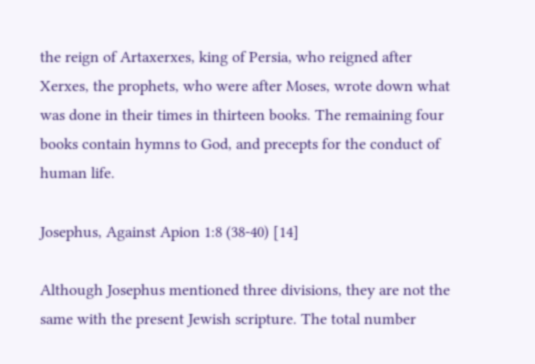the reign of Artaxerxes, king of Persia, who reigned after Xerxes, the prophets, who were after Moses, wrote down what was done in their times in thirteen books. The remaining four books contain hymns to God, and precepts for the conduct of human life.

Josephus, Against Apion 1:8 (38-40) [14]

Although Josephus mentioned three divisions, they are not the same with the present Jewish scripture. The total number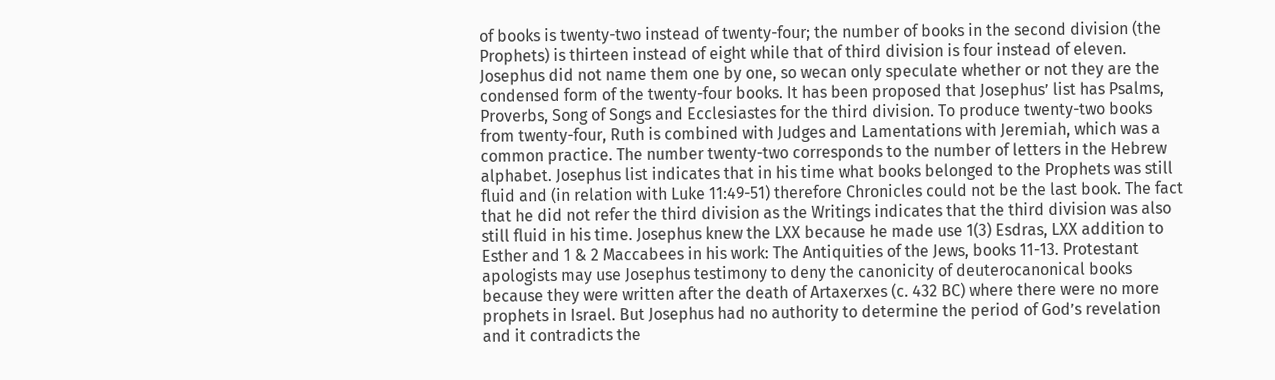of books is twenty-two instead of twenty-four; the number of books in the second division (the Prophets) is thirteen instead of eight while that of third division is four instead of eleven. Josephus did not name them one by one, so wecan only speculate whether or not they are the condensed form of the twenty-four books. It has been proposed that Josephus’ list has Psalms, Proverbs, Song of Songs and Ecclesiastes for the third division. To produce twenty-two books from twenty-four, Ruth is combined with Judges and Lamentations with Jeremiah, which was a common practice. The number twenty-two corresponds to the number of letters in the Hebrew alphabet. Josephus list indicates that in his time what books belonged to the Prophets was still fluid and (in relation with Luke 11:49-51) therefore Chronicles could not be the last book. The fact that he did not refer the third division as the Writings indicates that the third division was also still fluid in his time. Josephus knew the LXX because he made use 1(3) Esdras, LXX addition to Esther and 1 & 2 Maccabees in his work: The Antiquities of the Jews, books 11-13. Protestant apologists may use Josephus testimony to deny the canonicity of deuterocanonical books because they were written after the death of Artaxerxes (c. 432 BC) where there were no more prophets in Israel. But Josephus had no authority to determine the period of God’s revelation and it contradicts the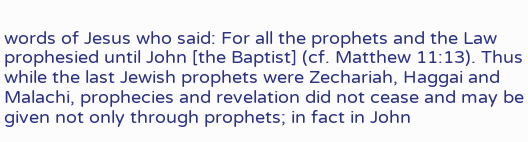words of Jesus who said: For all the prophets and the Law prophesied until John [the Baptist] (cf. Matthew 11:13). Thus while the last Jewish prophets were Zechariah, Haggai and Malachi, prophecies and revelation did not cease and may be given not only through prophets; in fact in John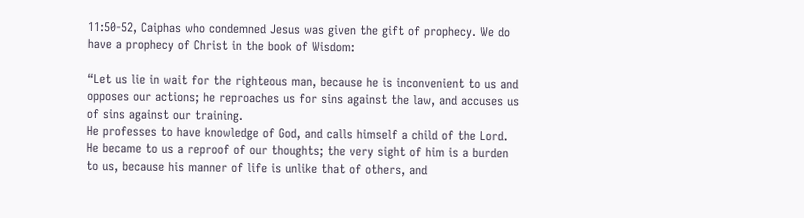11:50-52, Caiphas who condemned Jesus was given the gift of prophecy. We do have a prophecy of Christ in the book of Wisdom:

“Let us lie in wait for the righteous man, because he is inconvenient to us and opposes our actions; he reproaches us for sins against the law, and accuses us of sins against our training.
He professes to have knowledge of God, and calls himself a child of the Lord.
He became to us a reproof of our thoughts; the very sight of him is a burden to us, because his manner of life is unlike that of others, and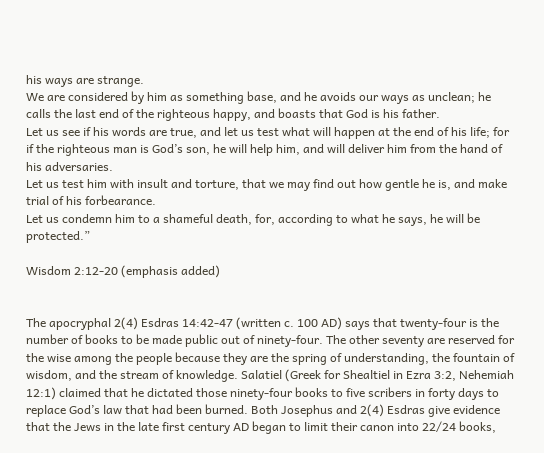his ways are strange.
We are considered by him as something base, and he avoids our ways as unclean; he calls the last end of the righteous happy, and boasts that God is his father.
Let us see if his words are true, and let us test what will happen at the end of his life; for if the righteous man is God’s son, he will help him, and will deliver him from the hand of his adversaries.
Let us test him with insult and torture, that we may find out how gentle he is, and make trial of his forbearance.
Let us condemn him to a shameful death, for, according to what he says, he will be protected.”

Wisdom 2:12-20 (emphasis added)


The apocryphal 2(4) Esdras 14:42-47 (written c. 100 AD) says that twenty-four is the number of books to be made public out of ninety-four. The other seventy are reserved for the wise among the people because they are the spring of understanding, the fountain of wisdom, and the stream of knowledge. Salatiel (Greek for Shealtiel in Ezra 3:2, Nehemiah 12:1) claimed that he dictated those ninety-four books to five scribers in forty days to replace God’s law that had been burned. Both Josephus and 2(4) Esdras give evidence that the Jews in the late first century AD began to limit their canon into 22/24 books,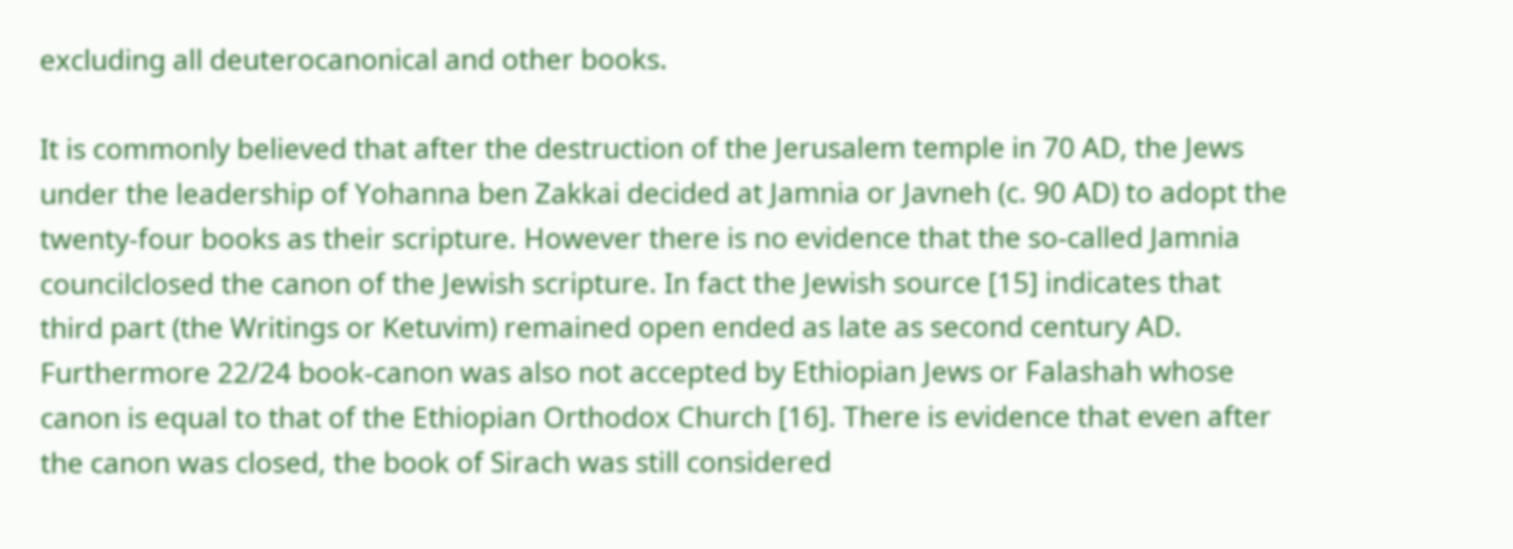excluding all deuterocanonical and other books.

It is commonly believed that after the destruction of the Jerusalem temple in 70 AD, the Jews under the leadership of Yohanna ben Zakkai decided at Jamnia or Javneh (c. 90 AD) to adopt the twenty-four books as their scripture. However there is no evidence that the so-called Jamnia councilclosed the canon of the Jewish scripture. In fact the Jewish source [15] indicates that third part (the Writings or Ketuvim) remained open ended as late as second century AD. Furthermore 22/24 book-canon was also not accepted by Ethiopian Jews or Falashah whose canon is equal to that of the Ethiopian Orthodox Church [16]. There is evidence that even after the canon was closed, the book of Sirach was still considered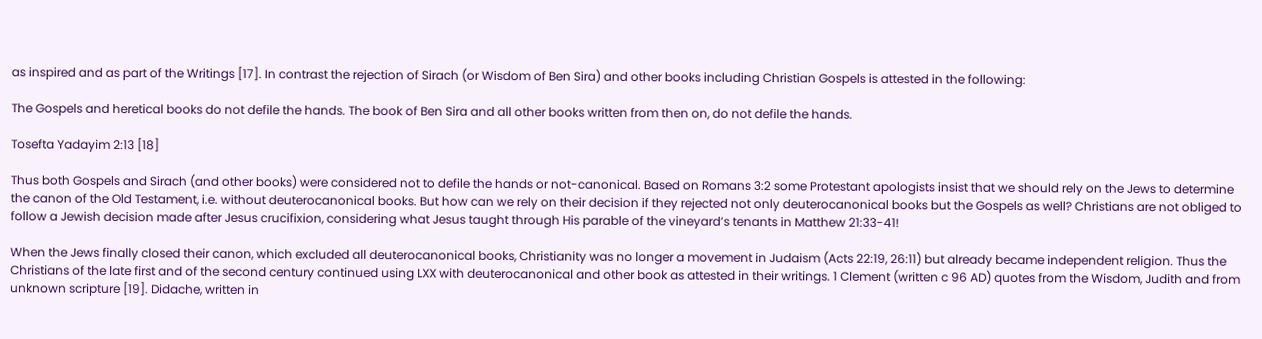as inspired and as part of the Writings [17]. In contrast the rejection of Sirach (or Wisdom of Ben Sira) and other books including Christian Gospels is attested in the following:

The Gospels and heretical books do not defile the hands. The book of Ben Sira and all other books written from then on, do not defile the hands.

Tosefta Yadayim 2:13 [18]

Thus both Gospels and Sirach (and other books) were considered not to defile the hands or not-canonical. Based on Romans 3:2 some Protestant apologists insist that we should rely on the Jews to determine the canon of the Old Testament, i.e. without deuterocanonical books. But how can we rely on their decision if they rejected not only deuterocanonical books but the Gospels as well? Christians are not obliged to follow a Jewish decision made after Jesus crucifixion, considering what Jesus taught through His parable of the vineyard’s tenants in Matthew 21:33-41!

When the Jews finally closed their canon, which excluded all deuterocanonical books, Christianity was no longer a movement in Judaism (Acts 22:19, 26:11) but already became independent religion. Thus the Christians of the late first and of the second century continued using LXX with deuterocanonical and other book as attested in their writings. 1 Clement (written c 96 AD) quotes from the Wisdom, Judith and from unknown scripture [19]. Didache, written in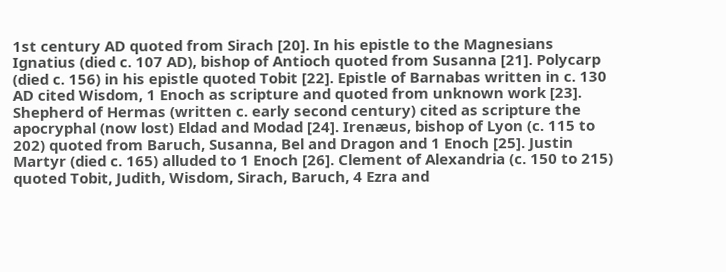1st century AD quoted from Sirach [20]. In his epistle to the Magnesians Ignatius (died c. 107 AD), bishop of Antioch quoted from Susanna [21]. Polycarp (died c. 156) in his epistle quoted Tobit [22]. Epistle of Barnabas written in c. 130 AD cited Wisdom, 1 Enoch as scripture and quoted from unknown work [23]. Shepherd of Hermas (written c. early second century) cited as scripture the apocryphal (now lost) Eldad and Modad [24]. Irenæus, bishop of Lyon (c. 115 to 202) quoted from Baruch, Susanna, Bel and Dragon and 1 Enoch [25]. Justin Martyr (died c. 165) alluded to 1 Enoch [26]. Clement of Alexandria (c. 150 to 215) quoted Tobit, Judith, Wisdom, Sirach, Baruch, 4 Ezra and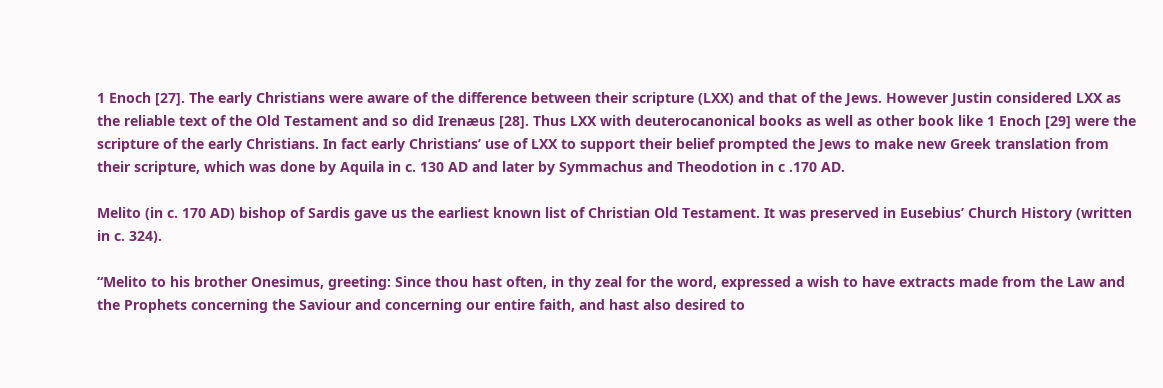1 Enoch [27]. The early Christians were aware of the difference between their scripture (LXX) and that of the Jews. However Justin considered LXX as the reliable text of the Old Testament and so did Irenæus [28]. Thus LXX with deuterocanonical books as well as other book like 1 Enoch [29] were the scripture of the early Christians. In fact early Christians’ use of LXX to support their belief prompted the Jews to make new Greek translation from their scripture, which was done by Aquila in c. 130 AD and later by Symmachus and Theodotion in c .170 AD.

Melito (in c. 170 AD) bishop of Sardis gave us the earliest known list of Christian Old Testament. It was preserved in Eusebius’ Church History (written in c. 324).

“Melito to his brother Onesimus, greeting: Since thou hast often, in thy zeal for the word, expressed a wish to have extracts made from the Law and the Prophets concerning the Saviour and concerning our entire faith, and hast also desired to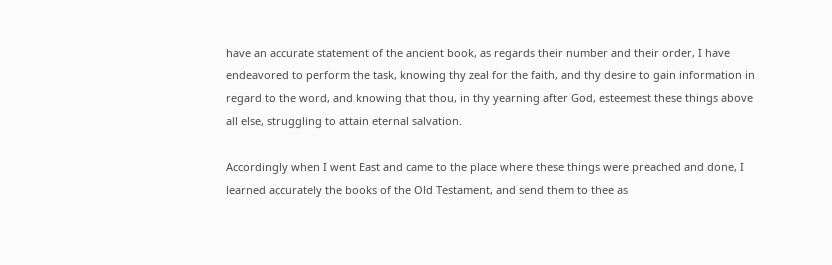have an accurate statement of the ancient book, as regards their number and their order, I have endeavored to perform the task, knowing thy zeal for the faith, and thy desire to gain information in regard to the word, and knowing that thou, in thy yearning after God, esteemest these things above all else, struggling to attain eternal salvation.

Accordingly when I went East and came to the place where these things were preached and done, I learned accurately the books of the Old Testament, and send them to thee as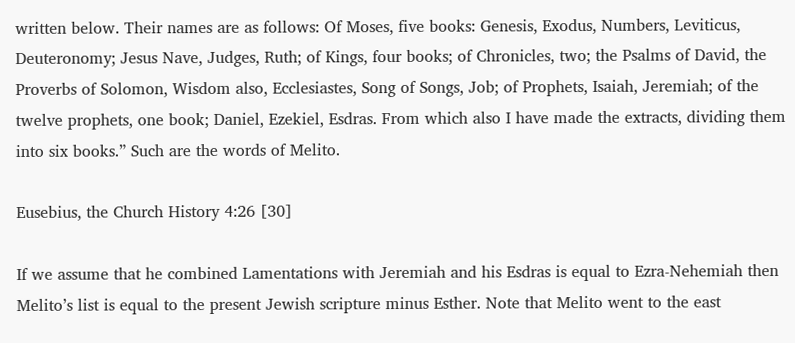written below. Their names are as follows: Of Moses, five books: Genesis, Exodus, Numbers, Leviticus, Deuteronomy; Jesus Nave, Judges, Ruth; of Kings, four books; of Chronicles, two; the Psalms of David, the Proverbs of Solomon, Wisdom also, Ecclesiastes, Song of Songs, Job; of Prophets, Isaiah, Jeremiah; of the twelve prophets, one book; Daniel, Ezekiel, Esdras. From which also I have made the extracts, dividing them into six books.” Such are the words of Melito.

Eusebius, the Church History 4:26 [30]

If we assume that he combined Lamentations with Jeremiah and his Esdras is equal to Ezra-Nehemiah then Melito’s list is equal to the present Jewish scripture minus Esther. Note that Melito went to the east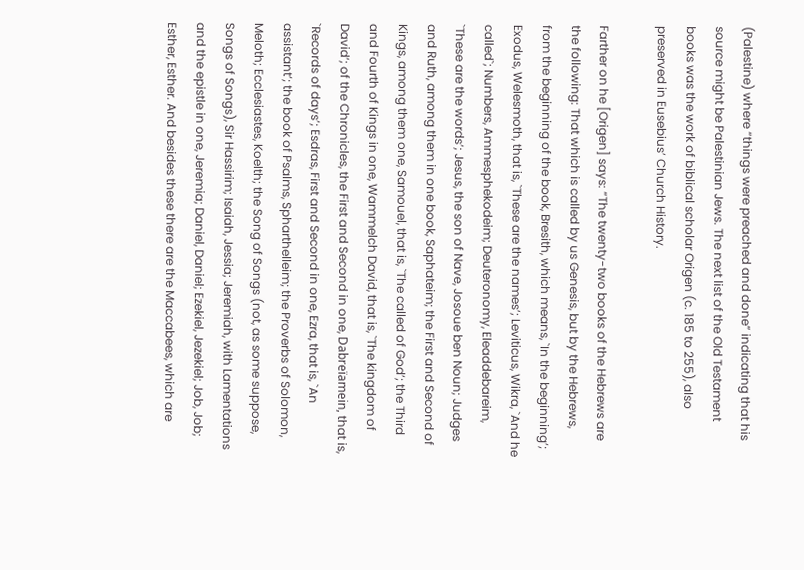(Palestine) where “things were preached and done” indicating that his source might be Palestinian Jews. The next list of the Old Testament books was the work of biblical scholar Origen (c. 185 to 255), also preserved in Eusebius’ Church History.

Farther on he [Origen] says: “The twenty-two books of the Hebrews are the following: That which is called by us Genesis, but by the Hebrews, from the beginning of the book, Bresith, which means, `In the beginning’; Exodus, Welesmoth, that is, `These are the names’; Leviticus, Wikra, `And he called`; Numbers, Ammesphekodeim; Deuteronomy, Eleaddebareim, `These are the words’; Jesus, the son of Nave, Josoue ben Noun; Judges and Ruth, among them in one book, Saphateim; the First and Second of Kings, among them one, Samouel, that is, `The called of God’; the Third and Fourth of Kings in one, Wammelch David, that is, `The kingdom of David’; of the Chronicles, the First and Second in one, Dabreïamein, that is, `Records of days’; Esdras, First and Second in one, Ezra, that is, `An assistant’; the book of Psalms, Spharthelleim; the Proverbs of Solomon, Meloth; Ecclesiastes, Koelth; the Song of Songs (not, as some suppose, Songs of Songs), Sir Hassirim; Isaiah, Jessia; Jeremiah, with Lamentations and the epistle in one, Jeremia; Daniel, Daniel; Ezekiel, Jezekiel; Job, Job; Esther, Esther. And besides these there are the Maccabees, which are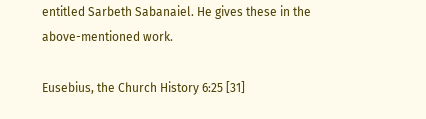entitled Sarbeth Sabanaiel. He gives these in the above-mentioned work.

Eusebius, the Church History 6:25 [31]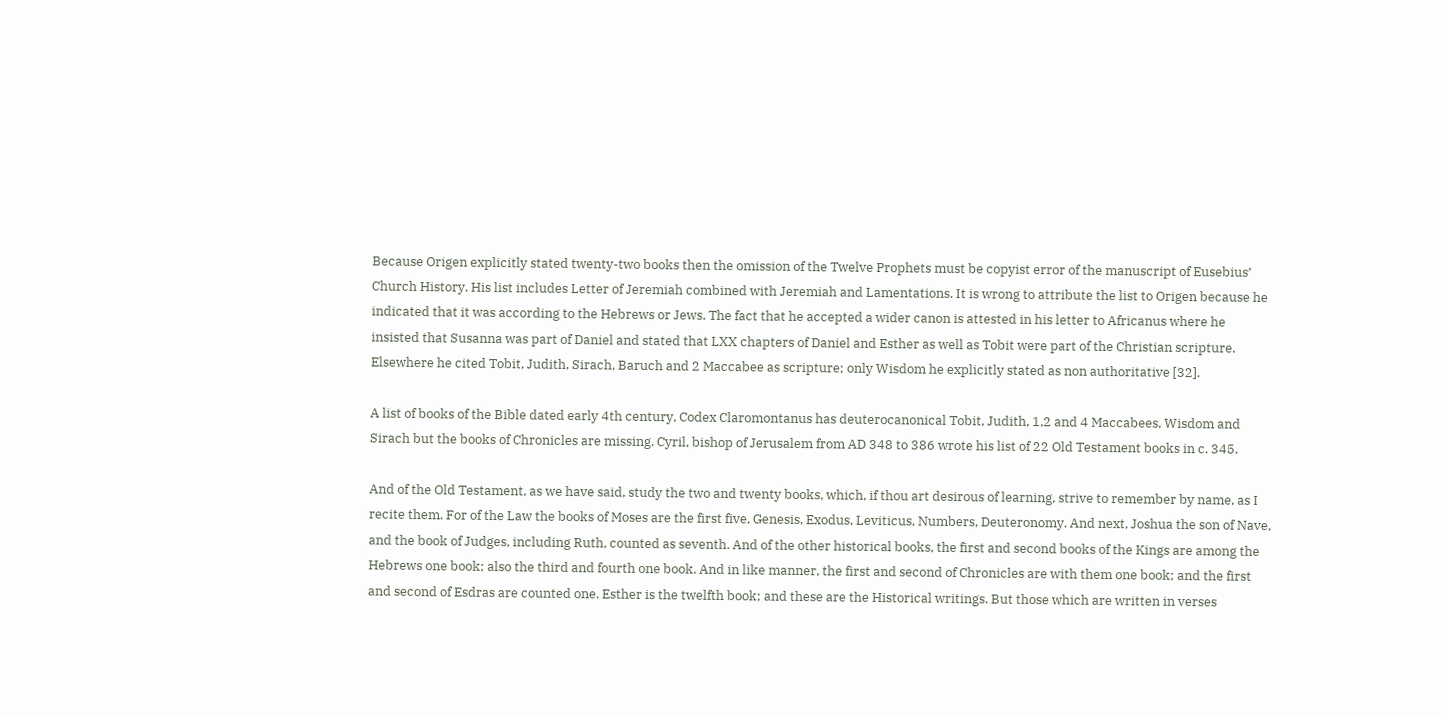Because Origen explicitly stated twenty-two books then the omission of the Twelve Prophets must be copyist error of the manuscript of Eusebius’ Church History. His list includes Letter of Jeremiah combined with Jeremiah and Lamentations. It is wrong to attribute the list to Origen because he indicated that it was according to the Hebrews or Jews. The fact that he accepted a wider canon is attested in his letter to Africanus where he insisted that Susanna was part of Daniel and stated that LXX chapters of Daniel and Esther as well as Tobit were part of the Christian scripture. Elsewhere he cited Tobit, Judith, Sirach, Baruch and 2 Maccabee as scripture; only Wisdom he explicitly stated as non authoritative [32].

A list of books of the Bible dated early 4th century, Codex Claromontanus has deuterocanonical Tobit, Judith, 1,2 and 4 Maccabees, Wisdom and Sirach but the books of Chronicles are missing. Cyril, bishop of Jerusalem from AD 348 to 386 wrote his list of 22 Old Testament books in c. 345.

And of the Old Testament, as we have said, study the two and twenty books, which, if thou art desirous of learning, strive to remember by name, as I recite them. For of the Law the books of Moses are the first five, Genesis, Exodus, Leviticus, Numbers, Deuteronomy. And next, Joshua the son of Nave, and the book of Judges, including Ruth, counted as seventh. And of the other historical books, the first and second books of the Kings are among the Hebrews one book; also the third and fourth one book. And in like manner, the first and second of Chronicles are with them one book; and the first and second of Esdras are counted one. Esther is the twelfth book; and these are the Historical writings. But those which are written in verses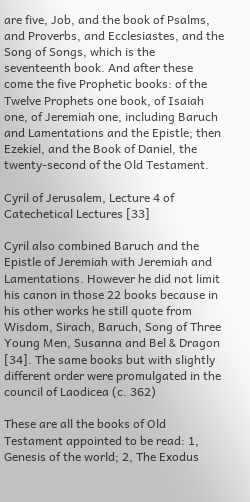are five, Job, and the book of Psalms, and Proverbs, and Ecclesiastes, and the Song of Songs, which is the seventeenth book. And after these come the five Prophetic books: of the Twelve Prophets one book, of Isaiah one, of Jeremiah one, including Baruch and Lamentations and the Epistle; then Ezekiel, and the Book of Daniel, the twenty-second of the Old Testament.

Cyril of Jerusalem, Lecture 4 of Catechetical Lectures [33]

Cyril also combined Baruch and the Epistle of Jeremiah with Jeremiah and Lamentations. However he did not limit his canon in those 22 books because in his other works he still quote from Wisdom, Sirach, Baruch, Song of Three Young Men, Susanna and Bel & Dragon [34]. The same books but with slightly different order were promulgated in the council of Laodicea (c. 362)

These are all the books of Old Testament appointed to be read: 1, Genesis of the world; 2, The Exodus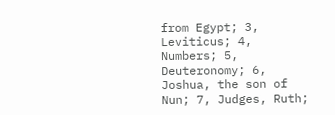from Egypt; 3, Leviticus; 4, Numbers; 5, Deuteronomy; 6, Joshua, the son of Nun; 7, Judges, Ruth;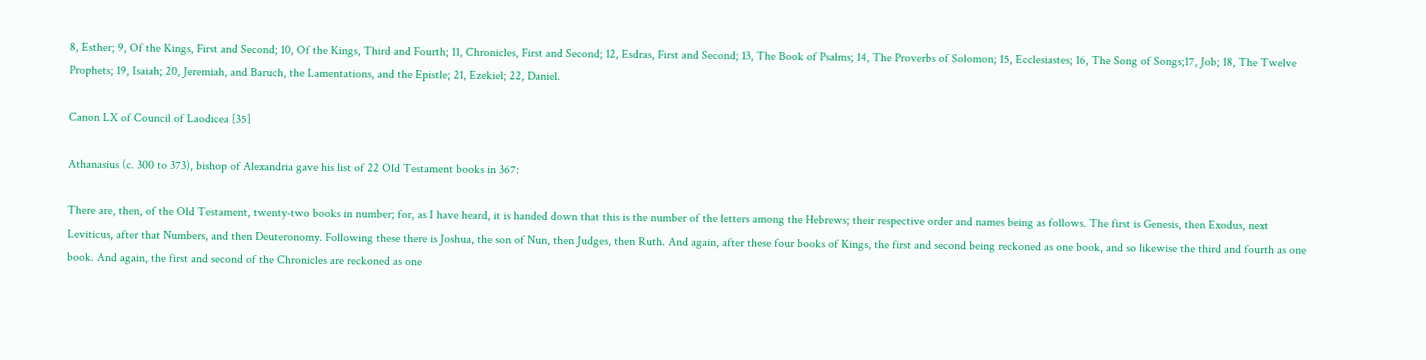8, Esther; 9, Of the Kings, First and Second; 10, Of the Kings, Third and Fourth; 11, Chronicles, First and Second; 12, Esdras, First and Second; 13, The Book of Psalms; 14, The Proverbs of Solomon; 15, Ecclesiastes; 16, The Song of Songs;17, Job; 18, The Twelve Prophets; 19, Isaiah; 20, Jeremiah, and Baruch, the Lamentations, and the Epistle; 21, Ezekiel; 22, Daniel.

Canon LX of Council of Laodicea [35]

Athanasius (c. 300 to 373), bishop of Alexandria gave his list of 22 Old Testament books in 367:

There are, then, of the Old Testament, twenty-two books in number; for, as I have heard, it is handed down that this is the number of the letters among the Hebrews; their respective order and names being as follows. The first is Genesis, then Exodus, next Leviticus, after that Numbers, and then Deuteronomy. Following these there is Joshua, the son of Nun, then Judges, then Ruth. And again, after these four books of Kings, the first and second being reckoned as one book, and so likewise the third and fourth as one book. And again, the first and second of the Chronicles are reckoned as one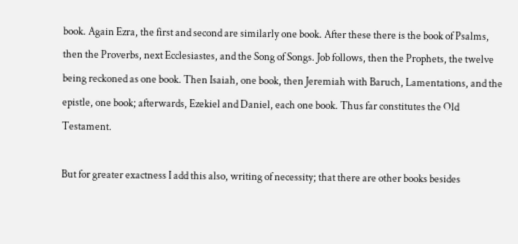book. Again Ezra, the first and second are similarly one book. After these there is the book of Psalms, then the Proverbs, next Ecclesiastes, and the Song of Songs. Job follows, then the Prophets, the twelve being reckoned as one book. Then Isaiah, one book, then Jeremiah with Baruch, Lamentations, and the epistle, one book; afterwards, Ezekiel and Daniel, each one book. Thus far constitutes the Old Testament.

But for greater exactness I add this also, writing of necessity; that there are other books besides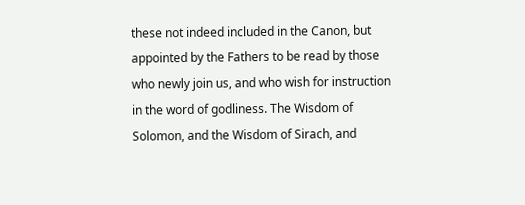these not indeed included in the Canon, but appointed by the Fathers to be read by those who newly join us, and who wish for instruction in the word of godliness. The Wisdom of Solomon, and the Wisdom of Sirach, and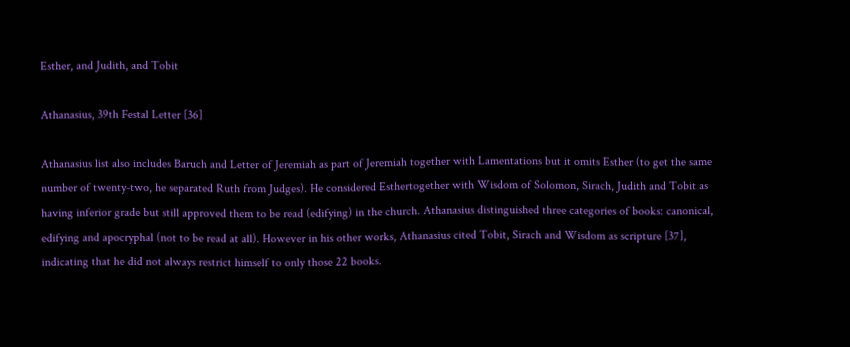Esther, and Judith, and Tobit

Athanasius, 39th Festal Letter [36]

Athanasius list also includes Baruch and Letter of Jeremiah as part of Jeremiah together with Lamentations but it omits Esther (to get the same number of twenty-two, he separated Ruth from Judges). He considered Esthertogether with Wisdom of Solomon, Sirach, Judith and Tobit as having inferior grade but still approved them to be read (edifying) in the church. Athanasius distinguished three categories of books: canonical, edifying and apocryphal (not to be read at all). However in his other works, Athanasius cited Tobit, Sirach and Wisdom as scripture [37], indicating that he did not always restrict himself to only those 22 books.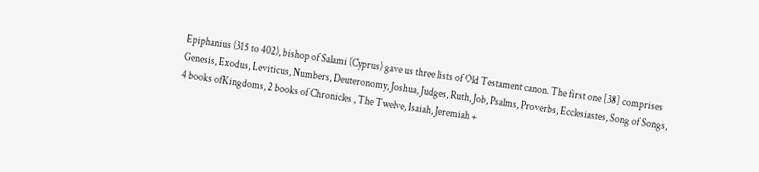Epiphanius (315 to 402), bishop of Salami (Cyprus) gave us three lists of Old Testament canon. The first one [38] comprises Genesis, Exodus, Leviticus, Numbers, Deuteronomy, Joshua, Judges, Ruth, Job, Psalms, Proverbs, Ecclesiastes, Song of Songs, 4 books ofKingdoms, 2 books of Chronicles , The Twelve, Isaiah, Jeremiah +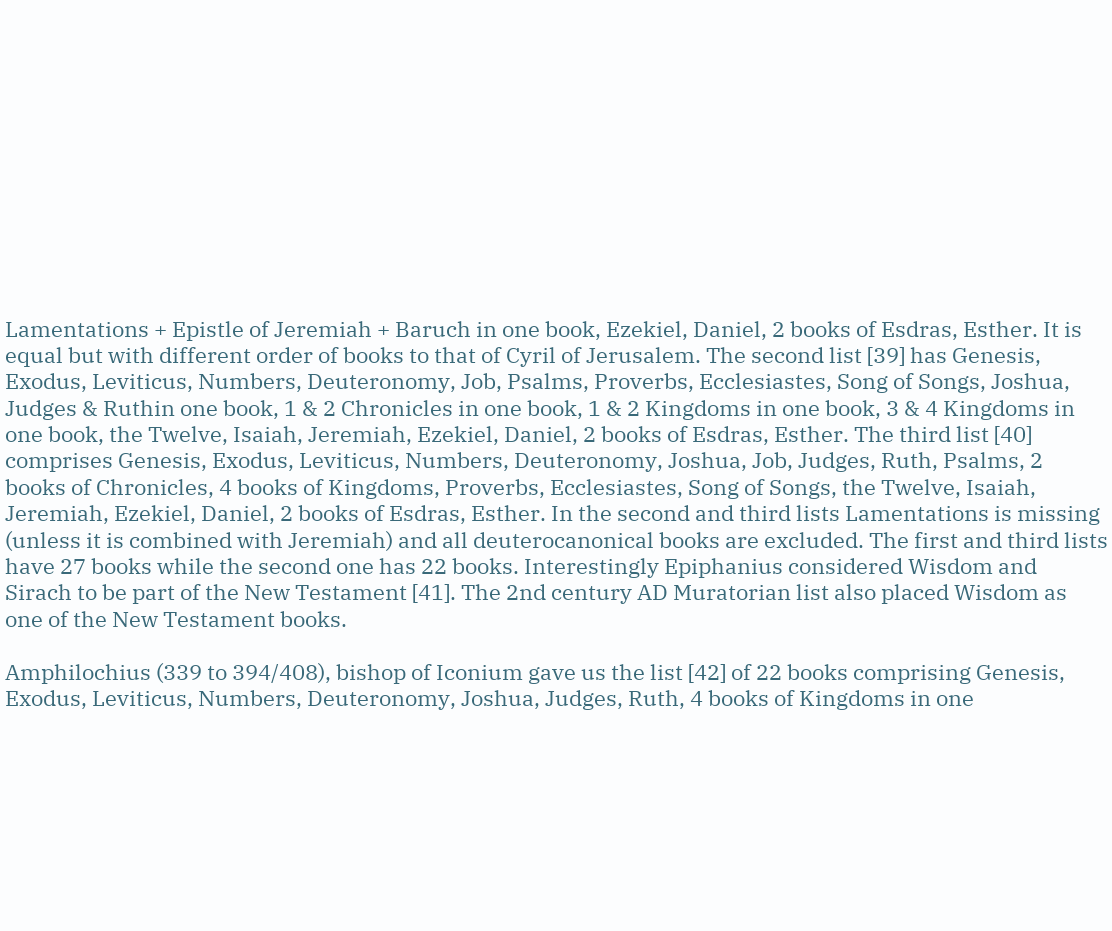Lamentations + Epistle of Jeremiah + Baruch in one book, Ezekiel, Daniel, 2 books of Esdras, Esther. It is equal but with different order of books to that of Cyril of Jerusalem. The second list [39] has Genesis, Exodus, Leviticus, Numbers, Deuteronomy, Job, Psalms, Proverbs, Ecclesiastes, Song of Songs, Joshua, Judges & Ruthin one book, 1 & 2 Chronicles in one book, 1 & 2 Kingdoms in one book, 3 & 4 Kingdoms in one book, the Twelve, Isaiah, Jeremiah, Ezekiel, Daniel, 2 books of Esdras, Esther. The third list [40] comprises Genesis, Exodus, Leviticus, Numbers, Deuteronomy, Joshua, Job, Judges, Ruth, Psalms, 2 books of Chronicles, 4 books of Kingdoms, Proverbs, Ecclesiastes, Song of Songs, the Twelve, Isaiah, Jeremiah, Ezekiel, Daniel, 2 books of Esdras, Esther. In the second and third lists Lamentations is missing (unless it is combined with Jeremiah) and all deuterocanonical books are excluded. The first and third lists have 27 books while the second one has 22 books. Interestingly Epiphanius considered Wisdom and Sirach to be part of the New Testament [41]. The 2nd century AD Muratorian list also placed Wisdom as one of the New Testament books.

Amphilochius (339 to 394/408), bishop of Iconium gave us the list [42] of 22 books comprising Genesis, Exodus, Leviticus, Numbers, Deuteronomy, Joshua, Judges, Ruth, 4 books of Kingdoms in one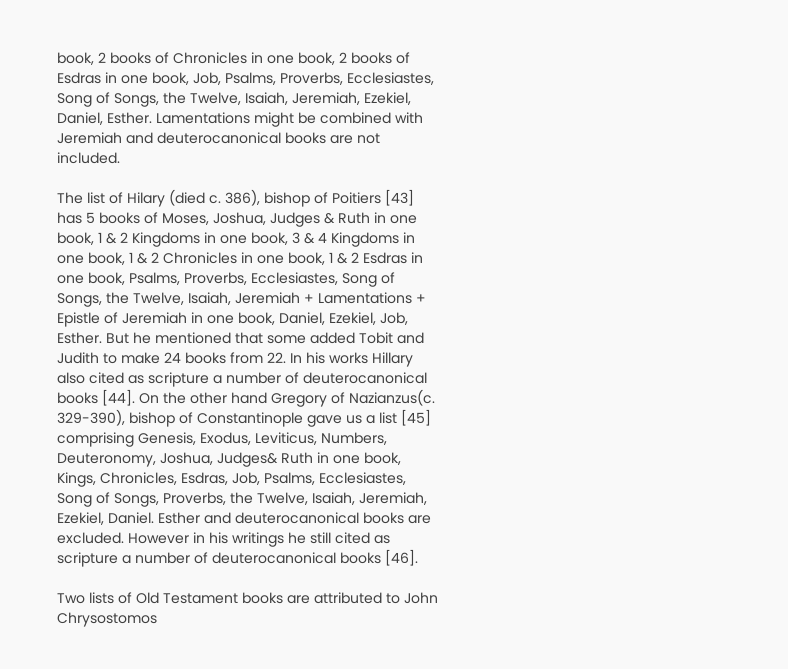book, 2 books of Chronicles in one book, 2 books of Esdras in one book, Job, Psalms, Proverbs, Ecclesiastes, Song of Songs, the Twelve, Isaiah, Jeremiah, Ezekiel, Daniel, Esther. Lamentations might be combined with Jeremiah and deuterocanonical books are not included.

The list of Hilary (died c. 386), bishop of Poitiers [43] has 5 books of Moses, Joshua, Judges & Ruth in one book, 1 & 2 Kingdoms in one book, 3 & 4 Kingdoms in one book, 1 & 2 Chronicles in one book, 1 & 2 Esdras in one book, Psalms, Proverbs, Ecclesiastes, Song of Songs, the Twelve, Isaiah, Jeremiah + Lamentations + Epistle of Jeremiah in one book, Daniel, Ezekiel, Job, Esther. But he mentioned that some added Tobit and Judith to make 24 books from 22. In his works Hillary also cited as scripture a number of deuterocanonical books [44]. On the other hand Gregory of Nazianzus(c. 329-390), bishop of Constantinople gave us a list [45] comprising Genesis, Exodus, Leviticus, Numbers, Deuteronomy, Joshua, Judges& Ruth in one book, Kings, Chronicles, Esdras, Job, Psalms, Ecclesiastes, Song of Songs, Proverbs, the Twelve, Isaiah, Jeremiah, Ezekiel, Daniel. Esther and deuterocanonical books are excluded. However in his writings he still cited as scripture a number of deuterocanonical books [46].

Two lists of Old Testament books are attributed to John Chrysostomos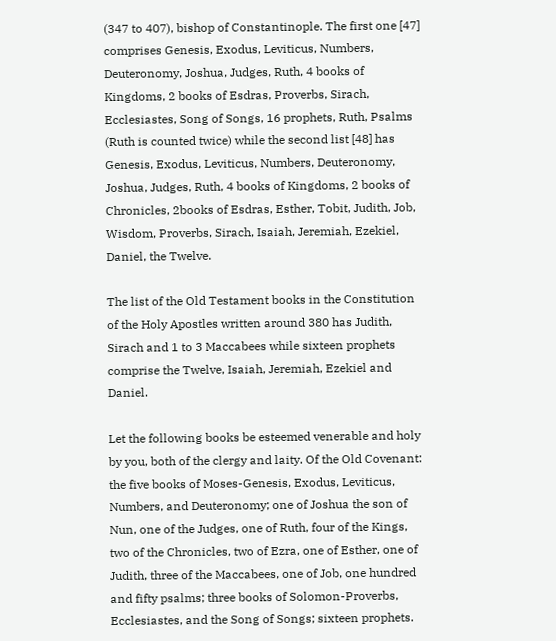(347 to 407), bishop of Constantinople. The first one [47] comprises Genesis, Exodus, Leviticus, Numbers, Deuteronomy, Joshua, Judges, Ruth, 4 books of Kingdoms, 2 books of Esdras, Proverbs, Sirach, Ecclesiastes, Song of Songs, 16 prophets, Ruth, Psalms (Ruth is counted twice) while the second list [48] has Genesis, Exodus, Leviticus, Numbers, Deuteronomy, Joshua, Judges, Ruth, 4 books of Kingdoms, 2 books of Chronicles, 2books of Esdras, Esther, Tobit, Judith, Job, Wisdom, Proverbs, Sirach, Isaiah, Jeremiah, Ezekiel, Daniel, the Twelve.

The list of the Old Testament books in the Constitution of the Holy Apostles written around 380 has Judith, Sirach and 1 to 3 Maccabees while sixteen prophets comprise the Twelve, Isaiah, Jeremiah, Ezekiel and Daniel.

Let the following books be esteemed venerable and holy by you, both of the clergy and laity. Of the Old Covenant: the five books of Moses-Genesis, Exodus, Leviticus, Numbers, and Deuteronomy; one of Joshua the son of Nun, one of the Judges, one of Ruth, four of the Kings, two of the Chronicles, two of Ezra, one of Esther, one of Judith, three of the Maccabees, one of Job, one hundred and fifty psalms; three books of Solomon-Proverbs, Ecclesiastes, and the Song of Songs; sixteen prophets.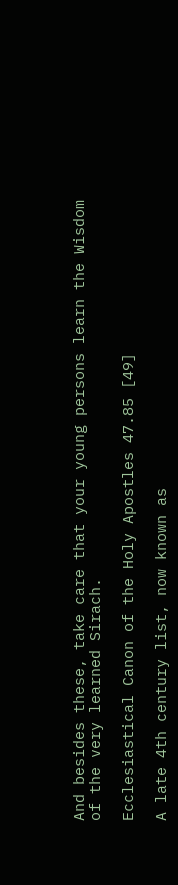And besides these, take care that your young persons learn the Wisdom of the very learned Sirach.

Ecclesiastical Canon of the Holy Apostles 47.85 [49]

A late 4th century list, now known as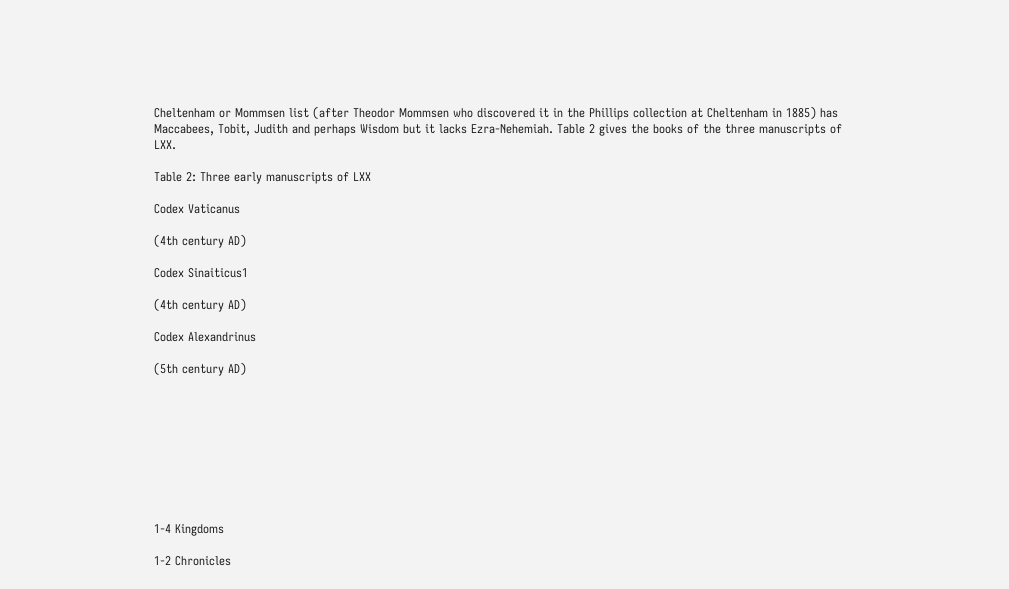Cheltenham or Mommsen list (after Theodor Mommsen who discovered it in the Phillips collection at Cheltenham in 1885) has Maccabees, Tobit, Judith and perhaps Wisdom but it lacks Ezra-Nehemiah. Table 2 gives the books of the three manuscripts of LXX.

Table 2: Three early manuscripts of LXX

Codex Vaticanus

(4th century AD)

Codex Sinaiticus1

(4th century AD)

Codex Alexandrinus

(5th century AD)









1-4 Kingdoms

1-2 Chronicles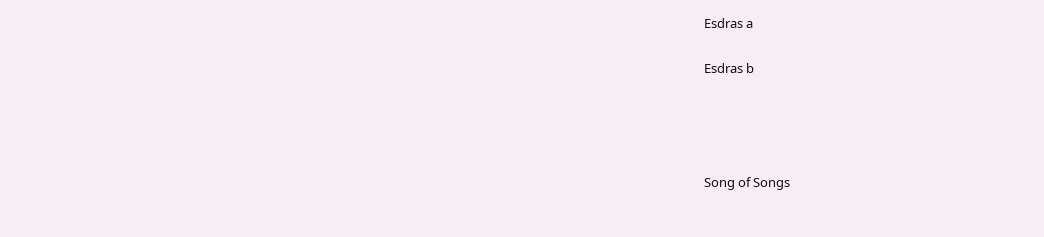Esdras a

Esdras b




Song of Songs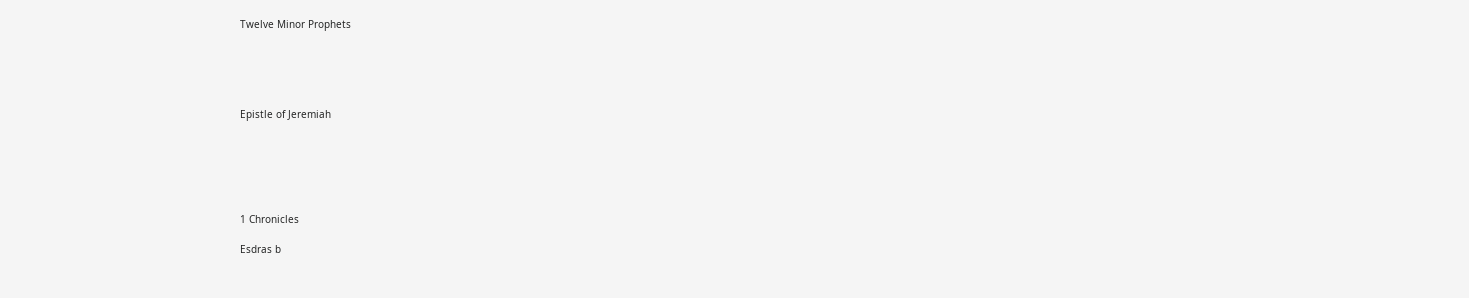Twelve Minor Prophets





Epistle of Jeremiah






1 Chronicles

Esdras b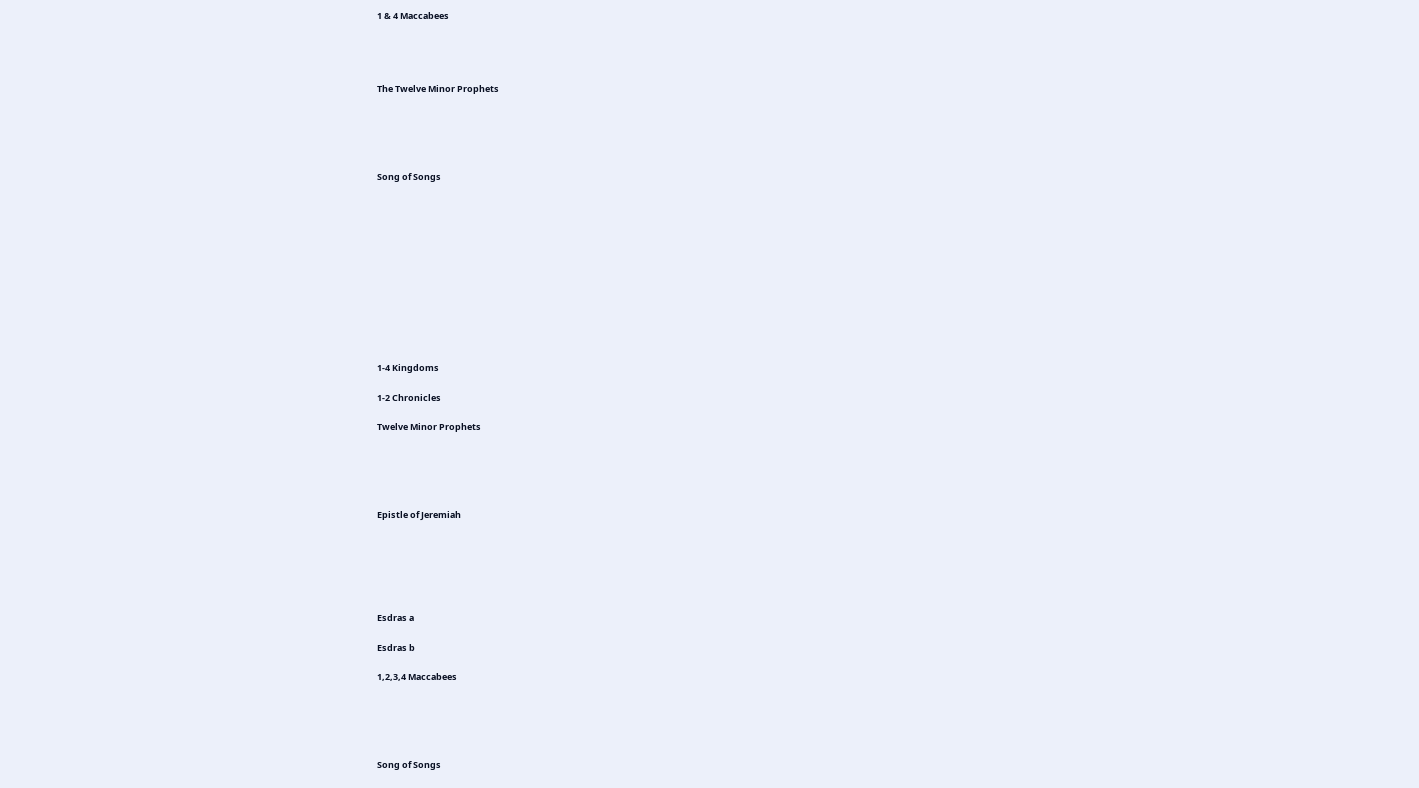1 & 4 Maccabees




The Twelve Minor Prophets





Song of Songs












1-4 Kingdoms

1-2 Chronicles

Twelve Minor Prophets





Epistle of Jeremiah






Esdras a

Esdras b

1,2,3,4 Maccabees





Song of Songs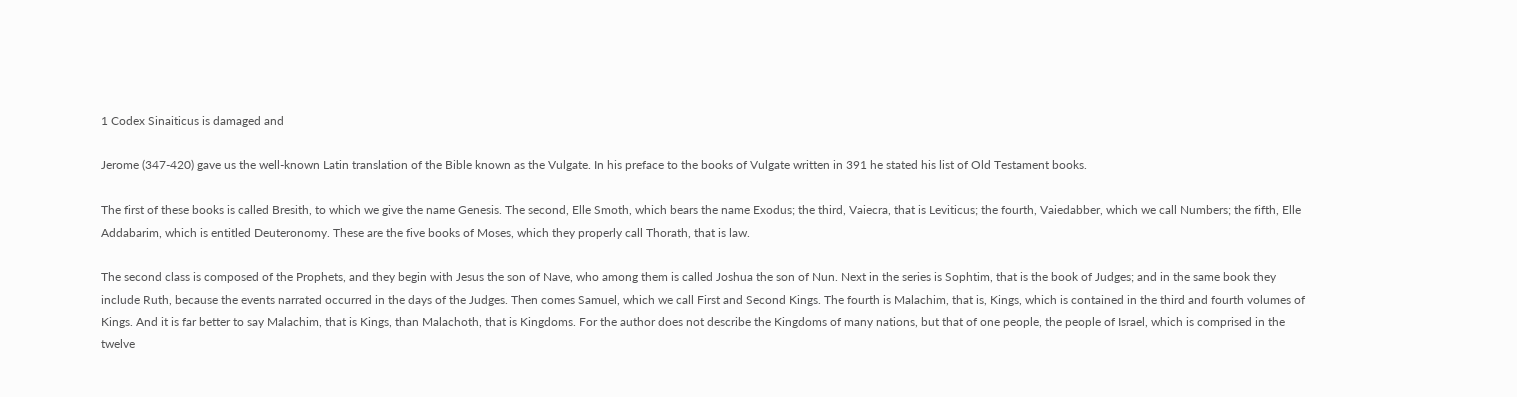1 Codex Sinaiticus is damaged and

Jerome (347-420) gave us the well-known Latin translation of the Bible known as the Vulgate. In his preface to the books of Vulgate written in 391 he stated his list of Old Testament books.

The first of these books is called Bresith, to which we give the name Genesis. The second, Elle Smoth, which bears the name Exodus; the third, Vaiecra, that is Leviticus; the fourth, Vaiedabber, which we call Numbers; the fifth, Elle Addabarim, which is entitled Deuteronomy. These are the five books of Moses, which they properly call Thorath, that is law.

The second class is composed of the Prophets, and they begin with Jesus the son of Nave, who among them is called Joshua the son of Nun. Next in the series is Sophtim, that is the book of Judges; and in the same book they include Ruth, because the events narrated occurred in the days of the Judges. Then comes Samuel, which we call First and Second Kings. The fourth is Malachim, that is, Kings, which is contained in the third and fourth volumes of Kings. And it is far better to say Malachim, that is Kings, than Malachoth, that is Kingdoms. For the author does not describe the Kingdoms of many nations, but that of one people, the people of Israel, which is comprised in the twelve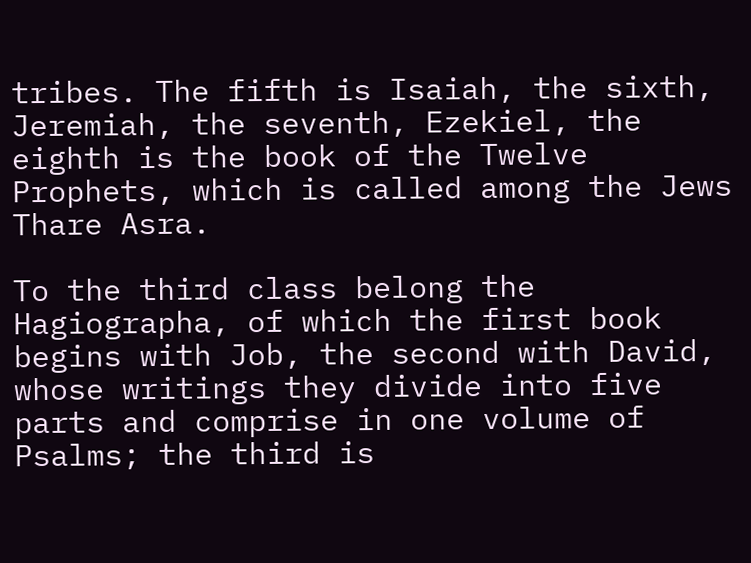tribes. The fifth is Isaiah, the sixth, Jeremiah, the seventh, Ezekiel, the eighth is the book of the Twelve Prophets, which is called among the Jews Thare Asra.

To the third class belong the Hagiographa, of which the first book begins with Job, the second with David, whose writings they divide into five parts and comprise in one volume of Psalms; the third is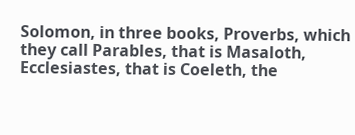Solomon, in three books, Proverbs, which they call Parables, that is Masaloth, Ecclesiastes, that is Coeleth, the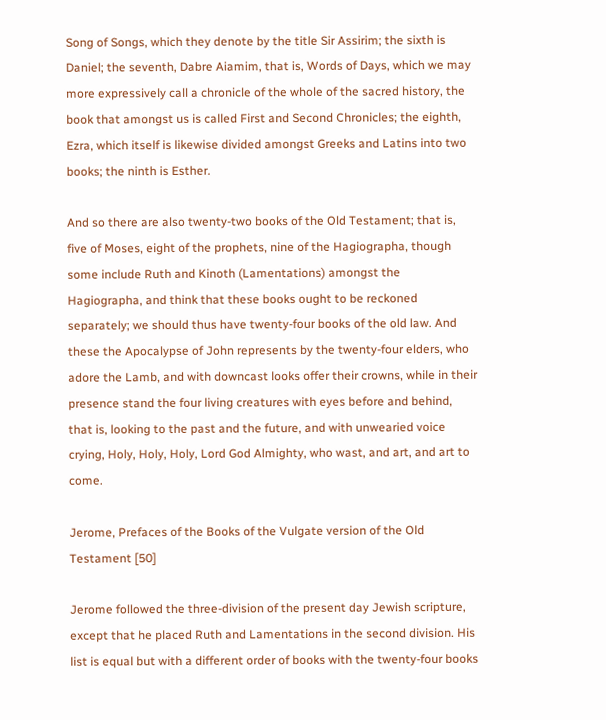Song of Songs, which they denote by the title Sir Assirim; the sixth is Daniel; the seventh, Dabre Aiamim, that is, Words of Days, which we may more expressively call a chronicle of the whole of the sacred history, the book that amongst us is called First and Second Chronicles; the eighth, Ezra, which itself is likewise divided amongst Greeks and Latins into two books; the ninth is Esther.

And so there are also twenty-two books of the Old Testament; that is, five of Moses, eight of the prophets, nine of the Hagiographa, though some include Ruth and Kinoth (Lamentations) amongst the Hagiographa, and think that these books ought to be reckoned separately; we should thus have twenty-four books of the old law. And these the Apocalypse of John represents by the twenty-four elders, who adore the Lamb, and with downcast looks offer their crowns, while in their presence stand the four living creatures with eyes before and behind, that is, looking to the past and the future, and with unwearied voice crying, Holy, Holy, Holy, Lord God Almighty, who wast, and art, and art to come.

Jerome, Prefaces of the Books of the Vulgate version of the Old Testament [50]

Jerome followed the three-division of the present day Jewish scripture, except that he placed Ruth and Lamentations in the second division. His list is equal but with a different order of books with the twenty-four books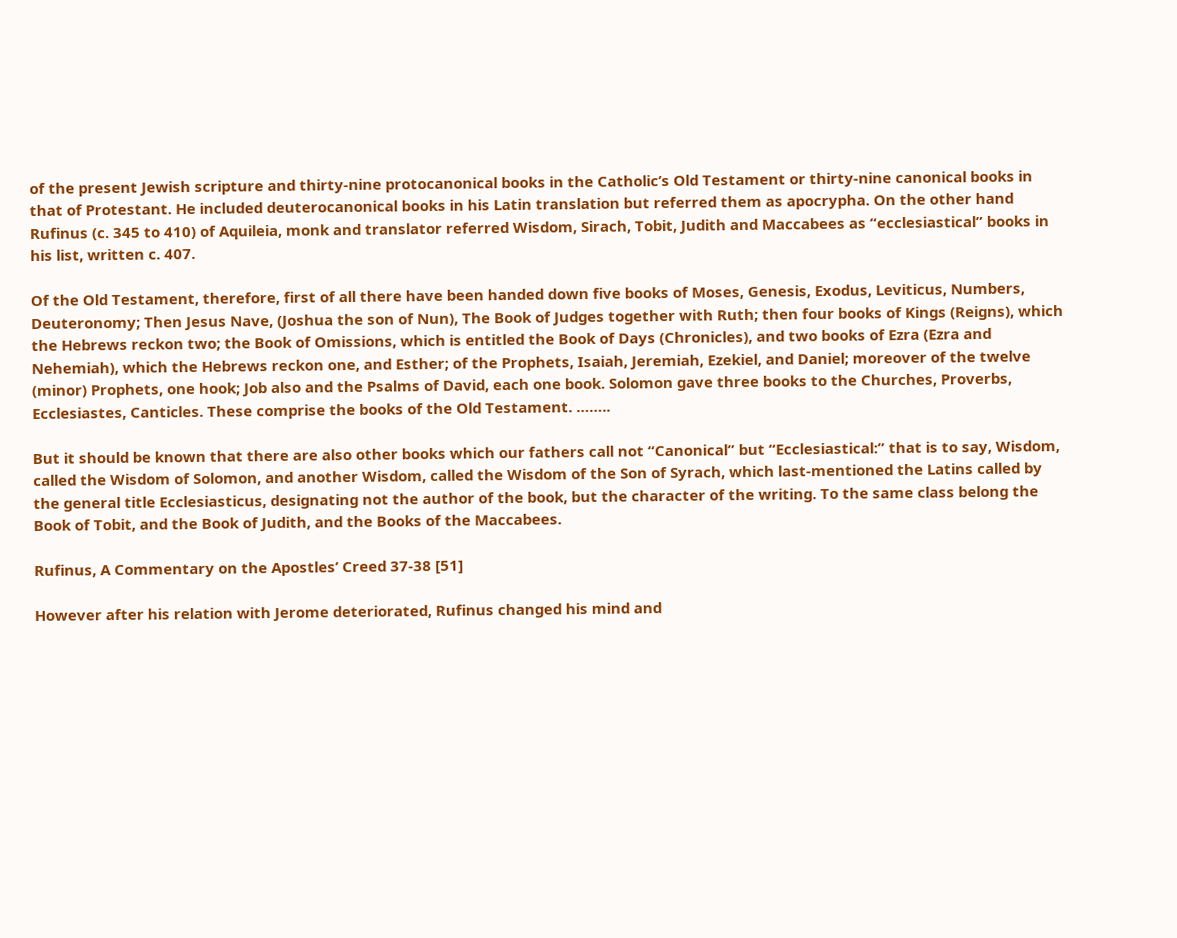of the present Jewish scripture and thirty-nine protocanonical books in the Catholic’s Old Testament or thirty-nine canonical books in that of Protestant. He included deuterocanonical books in his Latin translation but referred them as apocrypha. On the other hand Rufinus (c. 345 to 410) of Aquileia, monk and translator referred Wisdom, Sirach, Tobit, Judith and Maccabees as “ecclesiastical” books in his list, written c. 407.

Of the Old Testament, therefore, first of all there have been handed down five books of Moses, Genesis, Exodus, Leviticus, Numbers, Deuteronomy; Then Jesus Nave, (Joshua the son of Nun), The Book of Judges together with Ruth; then four books of Kings (Reigns), which the Hebrews reckon two; the Book of Omissions, which is entitled the Book of Days (Chronicles), and two books of Ezra (Ezra and Nehemiah), which the Hebrews reckon one, and Esther; of the Prophets, Isaiah, Jeremiah, Ezekiel, and Daniel; moreover of the twelve (minor) Prophets, one hook; Job also and the Psalms of David, each one book. Solomon gave three books to the Churches, Proverbs, Ecclesiastes, Canticles. These comprise the books of the Old Testament. ……..

But it should be known that there are also other books which our fathers call not “Canonical” but “Ecclesiastical:” that is to say, Wisdom, called the Wisdom of Solomon, and another Wisdom, called the Wisdom of the Son of Syrach, which last-mentioned the Latins called by the general title Ecclesiasticus, designating not the author of the book, but the character of the writing. To the same class belong the Book of Tobit, and the Book of Judith, and the Books of the Maccabees.

Rufinus, A Commentary on the Apostles’ Creed 37-38 [51]

However after his relation with Jerome deteriorated, Rufinus changed his mind and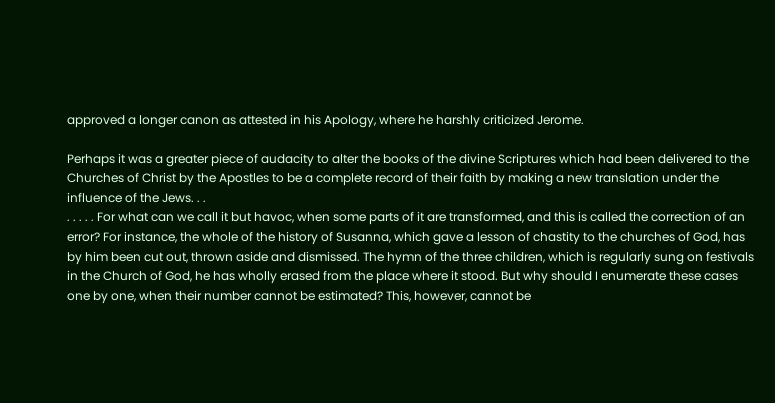approved a longer canon as attested in his Apology, where he harshly criticized Jerome.

Perhaps it was a greater piece of audacity to alter the books of the divine Scriptures which had been delivered to the Churches of Christ by the Apostles to be a complete record of their faith by making a new translation under the influence of the Jews. . .
. . . . . For what can we call it but havoc, when some parts of it are transformed, and this is called the correction of an error? For instance, the whole of the history of Susanna, which gave a lesson of chastity to the churches of God, has by him been cut out, thrown aside and dismissed. The hymn of the three children, which is regularly sung on festivals in the Church of God, he has wholly erased from the place where it stood. But why should I enumerate these cases one by one, when their number cannot be estimated? This, however, cannot be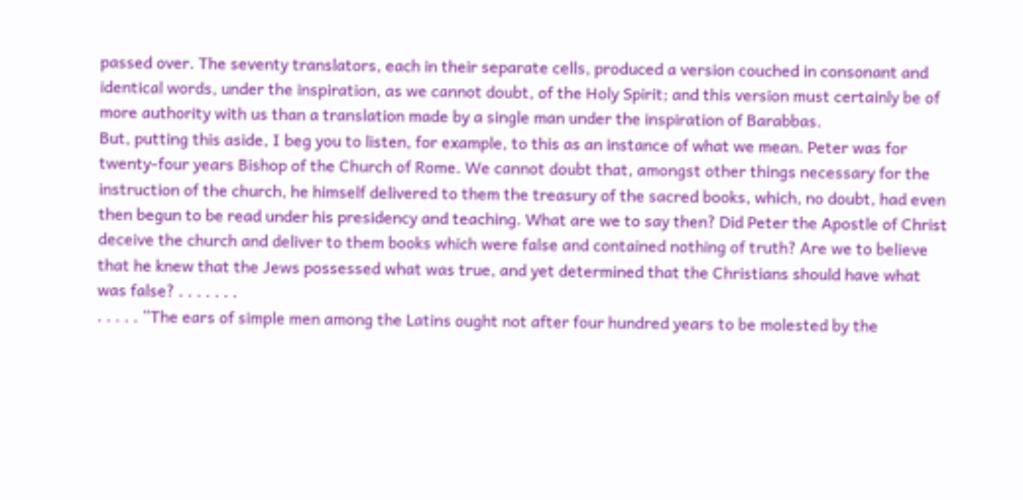passed over. The seventy translators, each in their separate cells, produced a version couched in consonant and identical words, under the inspiration, as we cannot doubt, of the Holy Spirit; and this version must certainly be of more authority with us than a translation made by a single man under the inspiration of Barabbas.
But, putting this aside, I beg you to listen, for example, to this as an instance of what we mean. Peter was for twenty-four years Bishop of the Church of Rome. We cannot doubt that, amongst other things necessary for the instruction of the church, he himself delivered to them the treasury of the sacred books, which, no doubt, had even then begun to be read under his presidency and teaching. What are we to say then? Did Peter the Apostle of Christ deceive the church and deliver to them books which were false and contained nothing of truth? Are we to believe that he knew that the Jews possessed what was true, and yet determined that the Christians should have what was false? . . . . . . .
. . . . . “The ears of simple men among the Latins ought not after four hundred years to be molested by the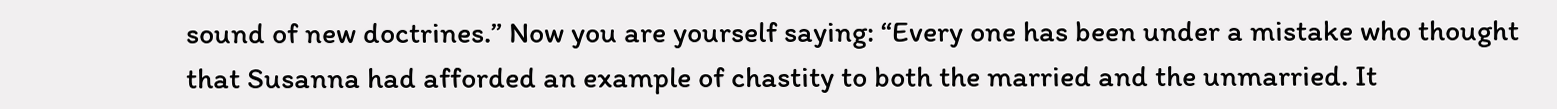sound of new doctrines.” Now you are yourself saying: “Every one has been under a mistake who thought that Susanna had afforded an example of chastity to both the married and the unmarried. It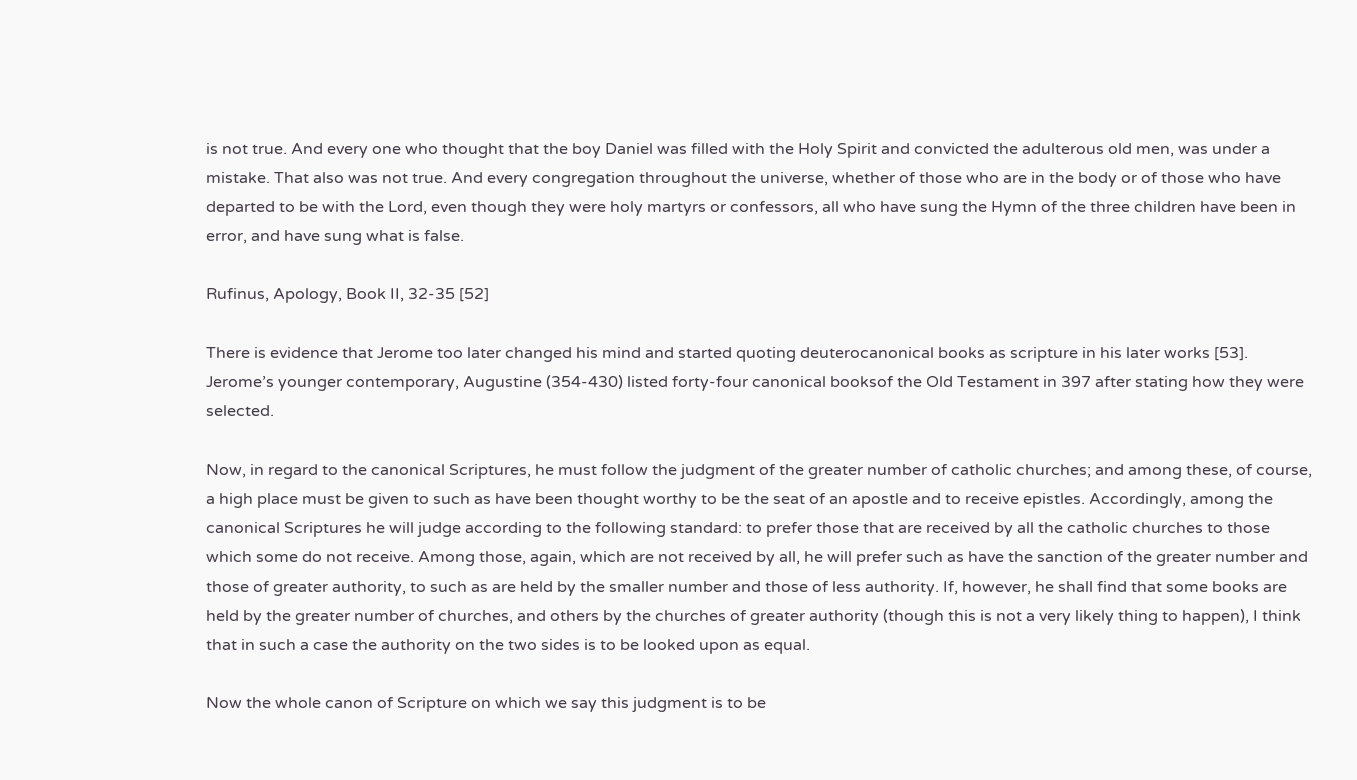is not true. And every one who thought that the boy Daniel was filled with the Holy Spirit and convicted the adulterous old men, was under a mistake. That also was not true. And every congregation throughout the universe, whether of those who are in the body or of those who have departed to be with the Lord, even though they were holy martyrs or confessors, all who have sung the Hymn of the three children have been in error, and have sung what is false.

Rufinus, Apology, Book II, 32-35 [52]

There is evidence that Jerome too later changed his mind and started quoting deuterocanonical books as scripture in his later works [53]. Jerome’s younger contemporary, Augustine (354-430) listed forty-four canonical booksof the Old Testament in 397 after stating how they were selected.

Now, in regard to the canonical Scriptures, he must follow the judgment of the greater number of catholic churches; and among these, of course, a high place must be given to such as have been thought worthy to be the seat of an apostle and to receive epistles. Accordingly, among the canonical Scriptures he will judge according to the following standard: to prefer those that are received by all the catholic churches to those which some do not receive. Among those, again, which are not received by all, he will prefer such as have the sanction of the greater number and those of greater authority, to such as are held by the smaller number and those of less authority. If, however, he shall find that some books are held by the greater number of churches, and others by the churches of greater authority (though this is not a very likely thing to happen), I think that in such a case the authority on the two sides is to be looked upon as equal.

Now the whole canon of Scripture on which we say this judgment is to be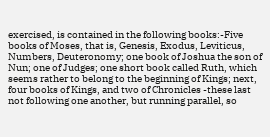exercised, is contained in the following books:-Five books of Moses, that is, Genesis, Exodus, Leviticus, Numbers, Deuteronomy; one book of Joshua the son of Nun; one of Judges; one short book called Ruth, which seems rather to belong to the beginning of Kings; next, four books of Kings, and two of Chronicles -these last not following one another, but running parallel, so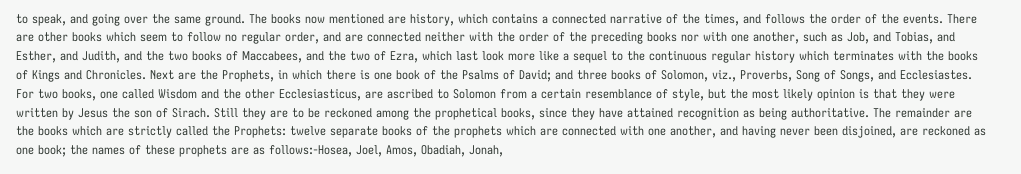to speak, and going over the same ground. The books now mentioned are history, which contains a connected narrative of the times, and follows the order of the events. There are other books which seem to follow no regular order, and are connected neither with the order of the preceding books nor with one another, such as Job, and Tobias, and Esther, and Judith, and the two books of Maccabees, and the two of Ezra, which last look more like a sequel to the continuous regular history which terminates with the books of Kings and Chronicles. Next are the Prophets, in which there is one book of the Psalms of David; and three books of Solomon, viz., Proverbs, Song of Songs, and Ecclesiastes. For two books, one called Wisdom and the other Ecclesiasticus, are ascribed to Solomon from a certain resemblance of style, but the most likely opinion is that they were written by Jesus the son of Sirach. Still they are to be reckoned among the prophetical books, since they have attained recognition as being authoritative. The remainder are the books which are strictly called the Prophets: twelve separate books of the prophets which are connected with one another, and having never been disjoined, are reckoned as one book; the names of these prophets are as follows:-Hosea, Joel, Amos, Obadiah, Jonah,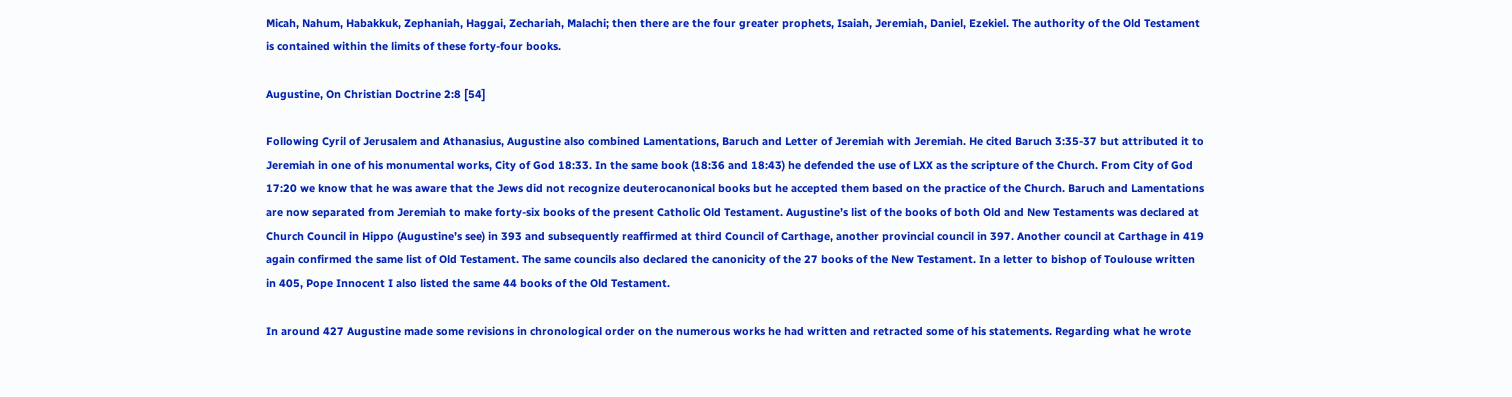Micah, Nahum, Habakkuk, Zephaniah, Haggai, Zechariah, Malachi; then there are the four greater prophets, Isaiah, Jeremiah, Daniel, Ezekiel. The authority of the Old Testament is contained within the limits of these forty-four books.

Augustine, On Christian Doctrine 2:8 [54]

Following Cyril of Jerusalem and Athanasius, Augustine also combined Lamentations, Baruch and Letter of Jeremiah with Jeremiah. He cited Baruch 3:35-37 but attributed it to Jeremiah in one of his monumental works, City of God 18:33. In the same book (18:36 and 18:43) he defended the use of LXX as the scripture of the Church. From City of God 17:20 we know that he was aware that the Jews did not recognize deuterocanonical books but he accepted them based on the practice of the Church. Baruch and Lamentations are now separated from Jeremiah to make forty-six books of the present Catholic Old Testament. Augustine’s list of the books of both Old and New Testaments was declared at Church Council in Hippo (Augustine’s see) in 393 and subsequently reaffirmed at third Council of Carthage, another provincial council in 397. Another council at Carthage in 419 again confirmed the same list of Old Testament. The same councils also declared the canonicity of the 27 books of the New Testament. In a letter to bishop of Toulouse written in 405, Pope Innocent I also listed the same 44 books of the Old Testament.

In around 427 Augustine made some revisions in chronological order on the numerous works he had written and retracted some of his statements. Regarding what he wrote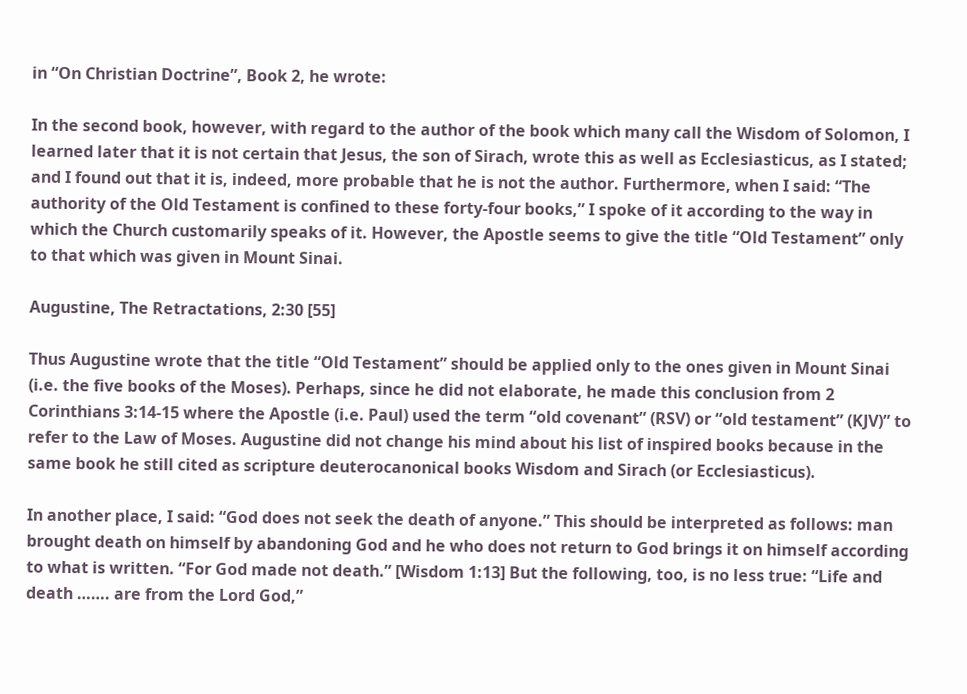in “On Christian Doctrine”, Book 2, he wrote:

In the second book, however, with regard to the author of the book which many call the Wisdom of Solomon, I learned later that it is not certain that Jesus, the son of Sirach, wrote this as well as Ecclesiasticus, as I stated; and I found out that it is, indeed, more probable that he is not the author. Furthermore, when I said: “The authority of the Old Testament is confined to these forty-four books,” I spoke of it according to the way in which the Church customarily speaks of it. However, the Apostle seems to give the title “Old Testament” only to that which was given in Mount Sinai.

Augustine, The Retractations, 2:30 [55]

Thus Augustine wrote that the title “Old Testament” should be applied only to the ones given in Mount Sinai (i.e. the five books of the Moses). Perhaps, since he did not elaborate, he made this conclusion from 2 Corinthians 3:14-15 where the Apostle (i.e. Paul) used the term “old covenant” (RSV) or “old testament” (KJV)” to refer to the Law of Moses. Augustine did not change his mind about his list of inspired books because in the same book he still cited as scripture deuterocanonical books Wisdom and Sirach (or Ecclesiasticus).

In another place, I said: “God does not seek the death of anyone.” This should be interpreted as follows: man brought death on himself by abandoning God and he who does not return to God brings it on himself according to what is written. “For God made not death.” [Wisdom 1:13] But the following, too, is no less true: “Life and death ……. are from the Lord God,”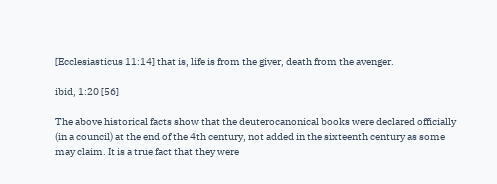[Ecclesiasticus 11:14] that is, life is from the giver, death from the avenger.

ibid, 1:20 [56]

The above historical facts show that the deuterocanonical books were declared officially (in a council) at the end of the 4th century, not added in the sixteenth century as some may claim. It is a true fact that they were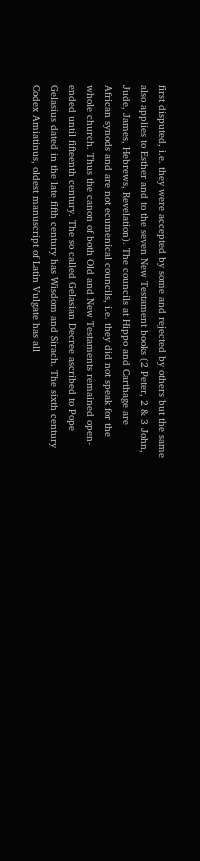first disputed, i.e. they were accepted by some and rejected by others but the same also applies to Esther and to the seven New Testament books (2 Peter, 2 & 3 John, Jude, James, Hebrews, Revelation). The councils at Hippo and Carthage are African synods and are not ecumenical councils, i.e. they did not speak for the whole church. Thus the canon of both Old and New Testaments remained open-ended until fifteenth century. The so called Gelasian Decree ascribed to Pope Gelasius dated in the late fifth century has Wisdom and Sirach. The sixth century Codex Amiatinus, oldest manuscript of Latin Vulgate has all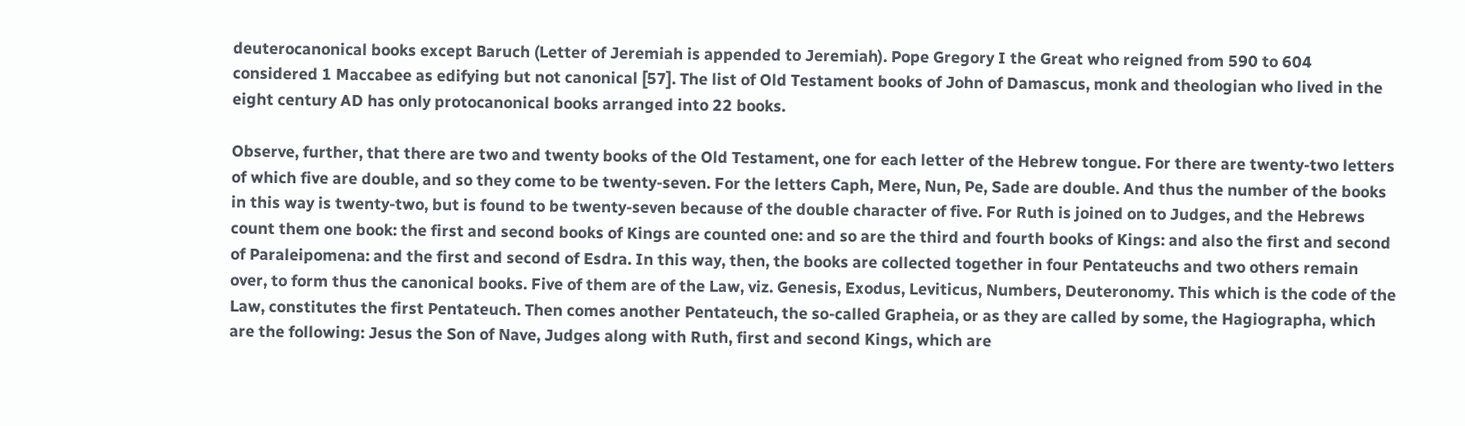deuterocanonical books except Baruch (Letter of Jeremiah is appended to Jeremiah). Pope Gregory I the Great who reigned from 590 to 604 considered 1 Maccabee as edifying but not canonical [57]. The list of Old Testament books of John of Damascus, monk and theologian who lived in the eight century AD has only protocanonical books arranged into 22 books.

Observe, further, that there are two and twenty books of the Old Testament, one for each letter of the Hebrew tongue. For there are twenty-two letters of which five are double, and so they come to be twenty-seven. For the letters Caph, Mere, Nun, Pe, Sade are double. And thus the number of the books in this way is twenty-two, but is found to be twenty-seven because of the double character of five. For Ruth is joined on to Judges, and the Hebrews count them one book: the first and second books of Kings are counted one: and so are the third and fourth books of Kings: and also the first and second of Paraleipomena: and the first and second of Esdra. In this way, then, the books are collected together in four Pentateuchs and two others remain over, to form thus the canonical books. Five of them are of the Law, viz. Genesis, Exodus, Leviticus, Numbers, Deuteronomy. This which is the code of the Law, constitutes the first Pentateuch. Then comes another Pentateuch, the so-called Grapheia, or as they are called by some, the Hagiographa, which are the following: Jesus the Son of Nave, Judges along with Ruth, first and second Kings, which are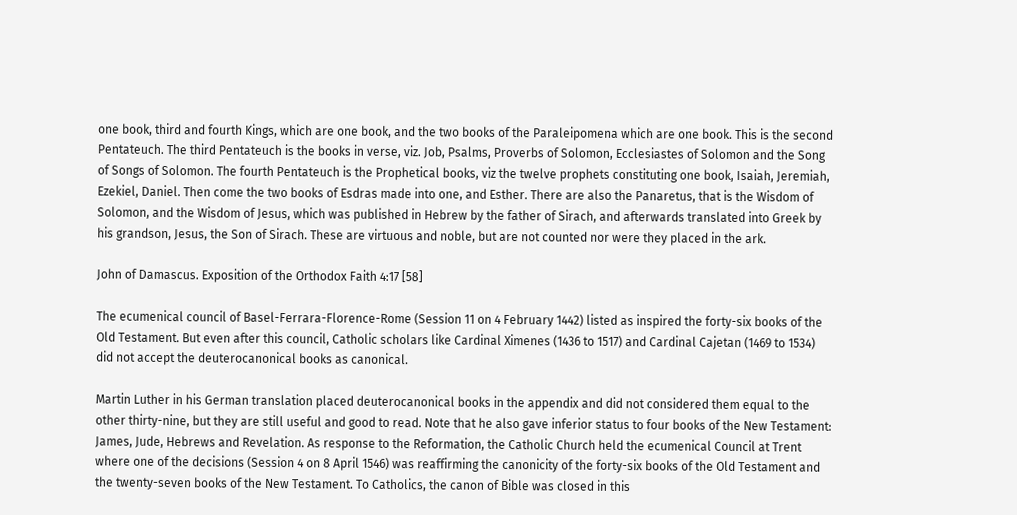one book, third and fourth Kings, which are one book, and the two books of the Paraleipomena which are one book. This is the second Pentateuch. The third Pentateuch is the books in verse, viz. Job, Psalms, Proverbs of Solomon, Ecclesiastes of Solomon and the Song of Songs of Solomon. The fourth Pentateuch is the Prophetical books, viz the twelve prophets constituting one book, Isaiah, Jeremiah, Ezekiel, Daniel. Then come the two books of Esdras made into one, and Esther. There are also the Panaretus, that is the Wisdom of Solomon, and the Wisdom of Jesus, which was published in Hebrew by the father of Sirach, and afterwards translated into Greek by his grandson, Jesus, the Son of Sirach. These are virtuous and noble, but are not counted nor were they placed in the ark.

John of Damascus. Exposition of the Orthodox Faith 4:17 [58]

The ecumenical council of Basel-Ferrara-Florence-Rome (Session 11 on 4 February 1442) listed as inspired the forty-six books of the Old Testament. But even after this council, Catholic scholars like Cardinal Ximenes (1436 to 1517) and Cardinal Cajetan (1469 to 1534) did not accept the deuterocanonical books as canonical.

Martin Luther in his German translation placed deuterocanonical books in the appendix and did not considered them equal to the other thirty-nine, but they are still useful and good to read. Note that he also gave inferior status to four books of the New Testament: James, Jude, Hebrews and Revelation. As response to the Reformation, the Catholic Church held the ecumenical Council at Trent where one of the decisions (Session 4 on 8 April 1546) was reaffirming the canonicity of the forty-six books of the Old Testament and the twenty-seven books of the New Testament. To Catholics, the canon of Bible was closed in this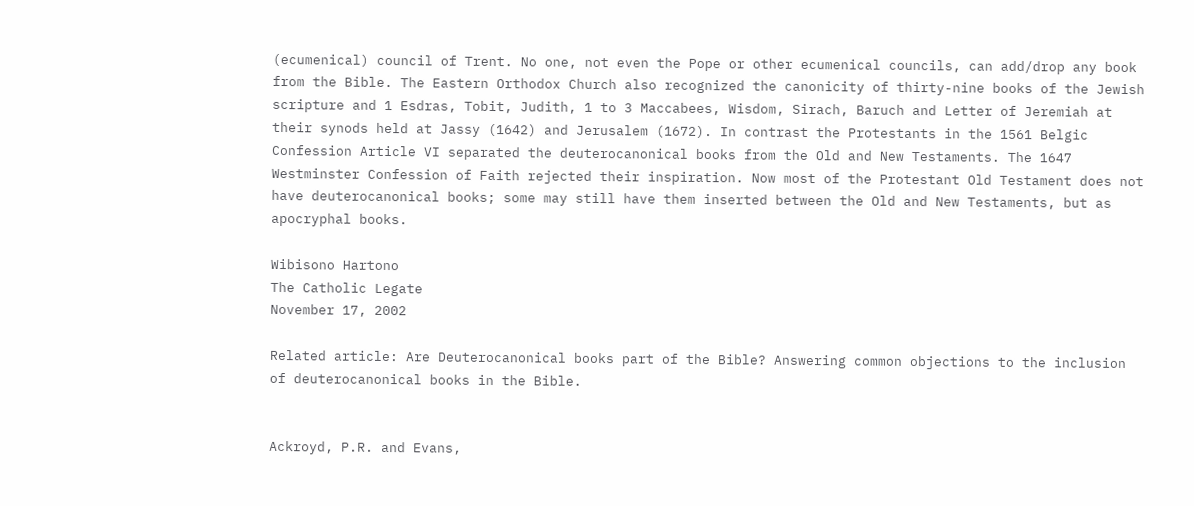(ecumenical) council of Trent. No one, not even the Pope or other ecumenical councils, can add/drop any book from the Bible. The Eastern Orthodox Church also recognized the canonicity of thirty-nine books of the Jewish scripture and 1 Esdras, Tobit, Judith, 1 to 3 Maccabees, Wisdom, Sirach, Baruch and Letter of Jeremiah at their synods held at Jassy (1642) and Jerusalem (1672). In contrast the Protestants in the 1561 Belgic Confession Article VI separated the deuterocanonical books from the Old and New Testaments. The 1647 Westminster Confession of Faith rejected their inspiration. Now most of the Protestant Old Testament does not have deuterocanonical books; some may still have them inserted between the Old and New Testaments, but as apocryphal books.

Wibisono Hartono
The Catholic Legate
November 17, 2002

Related article: Are Deuterocanonical books part of the Bible? Answering common objections to the inclusion of deuterocanonical books in the Bible.


Ackroyd, P.R. and Evans,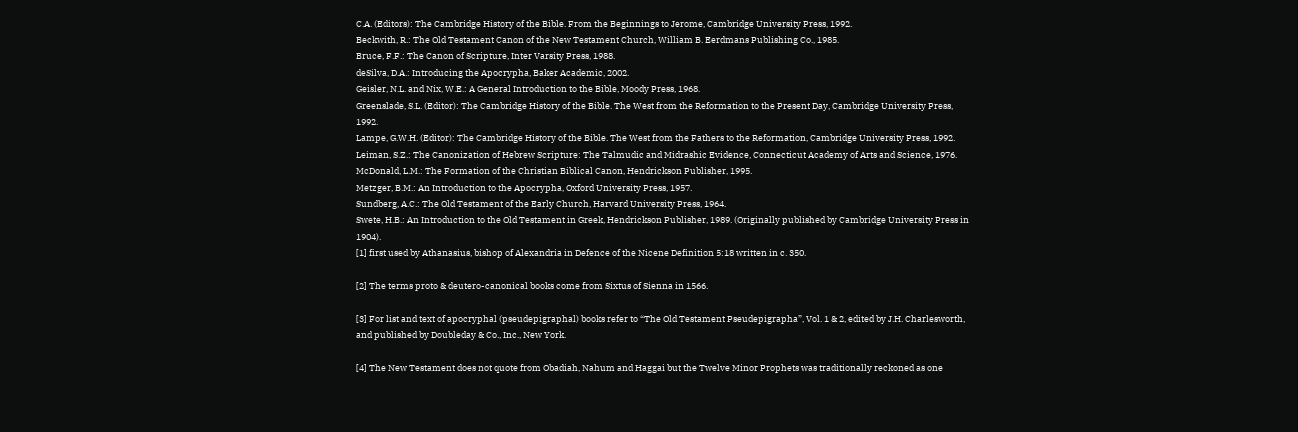C.A. (Editors): The Cambridge History of the Bible. From the Beginnings to Jerome, Cambridge University Press, 1992.
Beckwith, R.: The Old Testament Canon of the New Testament Church, William B. Eerdmans Publishing Co., 1985.
Bruce, F.F.: The Canon of Scripture, Inter Varsity Press, 1988.
deSilva, D.A.: Introducing the Apocrypha, Baker Academic, 2002.
Geisler, N.L. and Nix, W.E.: A General Introduction to the Bible, Moody Press, 1968.
Greenslade, S.L. (Editor): The Cambridge History of the Bible. The West from the Reformation to the Present Day, Cambridge University Press, 1992.
Lampe, G.W.H. (Editor): The Cambridge History of the Bible. The West from the Fathers to the Reformation, Cambridge University Press, 1992.
Leiman, S.Z.: The Canonization of Hebrew Scripture: The Talmudic and Midrashic Evidence, Connecticut Academy of Arts and Science, 1976.
McDonald, L.M.: The Formation of the Christian Biblical Canon, Hendrickson Publisher, 1995.
Metzger, B.M.: An Introduction to the Apocrypha, Oxford University Press, 1957.
Sundberg, A.C.: The Old Testament of the Early Church, Harvard University Press, 1964.
Swete, H.B.: An Introduction to the Old Testament in Greek, Hendrickson Publisher, 1989. (Originally published by Cambridge University Press in 1904).
[1] first used by Athanasius, bishop of Alexandria in Defence of the Nicene Definition 5:18 written in c. 350.

[2] The terms proto & deutero-canonical books come from Sixtus of Sienna in 1566.

[3] For list and text of apocryphal (pseudepigraphal) books refer to “The Old Testament Pseudepigrapha”, Vol. 1 & 2, edited by J.H. Charlesworth, and published by Doubleday & Co., Inc., New York.

[4] The New Testament does not quote from Obadiah, Nahum and Haggai but the Twelve Minor Prophets was traditionally reckoned as one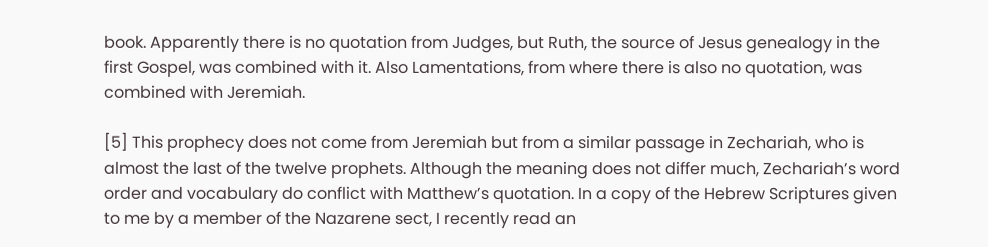book. Apparently there is no quotation from Judges, but Ruth, the source of Jesus genealogy in the first Gospel, was combined with it. Also Lamentations, from where there is also no quotation, was combined with Jeremiah.

[5] This prophecy does not come from Jeremiah but from a similar passage in Zechariah, who is almost the last of the twelve prophets. Although the meaning does not differ much, Zechariah’s word order and vocabulary do conflict with Matthew’s quotation. In a copy of the Hebrew Scriptures given to me by a member of the Nazarene sect, I recently read an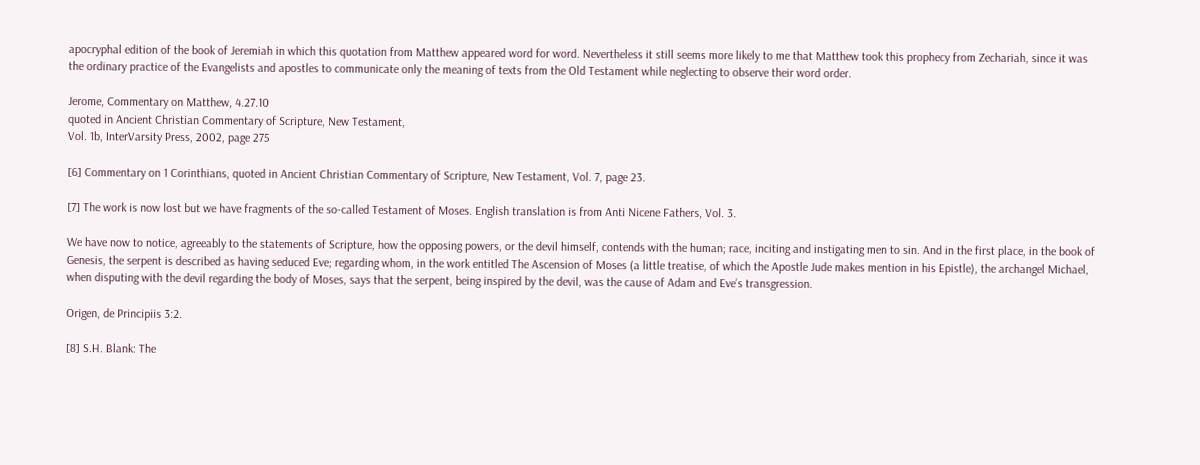apocryphal edition of the book of Jeremiah in which this quotation from Matthew appeared word for word. Nevertheless it still seems more likely to me that Matthew took this prophecy from Zechariah, since it was the ordinary practice of the Evangelists and apostles to communicate only the meaning of texts from the Old Testament while neglecting to observe their word order.

Jerome, Commentary on Matthew, 4.27.10
quoted in Ancient Christian Commentary of Scripture, New Testament,
Vol. 1b, InterVarsity Press, 2002, page 275

[6] Commentary on 1 Corinthians, quoted in Ancient Christian Commentary of Scripture, New Testament, Vol. 7, page 23.

[7] The work is now lost but we have fragments of the so-called Testament of Moses. English translation is from Anti Nicene Fathers, Vol. 3.

We have now to notice, agreeably to the statements of Scripture, how the opposing powers, or the devil himself, contends with the human; race, inciting and instigating men to sin. And in the first place, in the book of Genesis, the serpent is described as having seduced Eve; regarding whom, in the work entitled The Ascension of Moses (a little treatise, of which the Apostle Jude makes mention in his Epistle), the archangel Michael, when disputing with the devil regarding the body of Moses, says that the serpent, being inspired by the devil, was the cause of Adam and Eve’s transgression.

Origen, de Principiis 3:2.

[8] S.H. Blank: The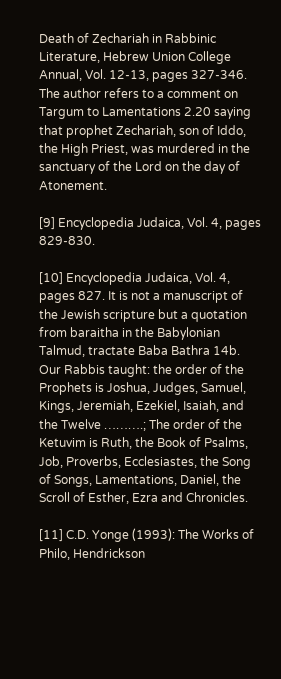Death of Zechariah in Rabbinic Literature, Hebrew Union College Annual, Vol. 12-13, pages 327-346. The author refers to a comment on Targum to Lamentations 2.20 saying that prophet Zechariah, son of Iddo, the High Priest, was murdered in the sanctuary of the Lord on the day of Atonement.

[9] Encyclopedia Judaica, Vol. 4, pages 829-830.

[10] Encyclopedia Judaica, Vol. 4, pages 827. It is not a manuscript of the Jewish scripture but a quotation from baraitha in the Babylonian Talmud, tractate Baba Bathra 14b.
Our Rabbis taught: the order of the Prophets is Joshua, Judges, Samuel, Kings, Jeremiah, Ezekiel, Isaiah, and the Twelve ……….; The order of the Ketuvim is Ruth, the Book of Psalms, Job, Proverbs, Ecclesiastes, the Song of Songs, Lamentations, Daniel, the Scroll of Esther, Ezra and Chronicles.

[11] C.D. Yonge (1993): The Works of Philo, Hendrickson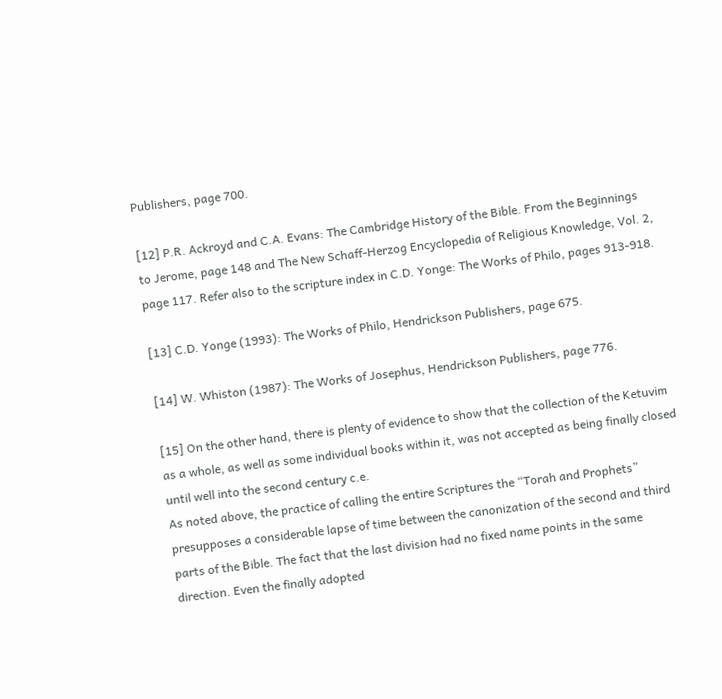Publishers, page 700.

[12] P.R. Ackroyd and C.A. Evans: The Cambridge History of the Bible. From the Beginnings to Jerome, page 148 and The New Schaff-Herzog Encyclopedia of Religious Knowledge, Vol. 2, page 117. Refer also to the scripture index in C.D. Yonge: The Works of Philo, pages 913-918.

[13] C.D. Yonge (1993): The Works of Philo, Hendrickson Publishers, page 675.

[14] W. Whiston (1987): The Works of Josephus, Hendrickson Publishers, page 776.

[15] On the other hand, there is plenty of evidence to show that the collection of the Ketuvim as a whole, as well as some individual books within it, was not accepted as being finally closed until well into the second century c.e.
As noted above, the practice of calling the entire Scriptures the “Torah and Prophets” presupposes a considerable lapse of time between the canonization of the second and third parts of the Bible. The fact that the last division had no fixed name points in the same direction. Even the finally adopted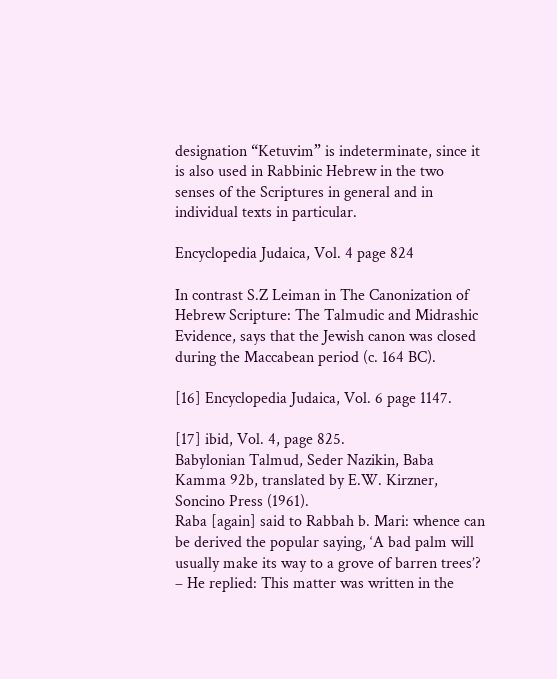designation “Ketuvim” is indeterminate, since it is also used in Rabbinic Hebrew in the two senses of the Scriptures in general and in individual texts in particular.

Encyclopedia Judaica, Vol. 4 page 824

In contrast S.Z Leiman in The Canonization of Hebrew Scripture: The Talmudic and Midrashic Evidence, says that the Jewish canon was closed during the Maccabean period (c. 164 BC).

[16] Encyclopedia Judaica, Vol. 6 page 1147.

[17] ibid, Vol. 4, page 825.
Babylonian Talmud, Seder Nazikin, Baba Kamma 92b, translated by E.W. Kirzner, Soncino Press (1961).
Raba [again] said to Rabbah b. Mari: whence can be derived the popular saying, ‘A bad palm will usually make its way to a grove of barren trees’? – He replied: This matter was written in the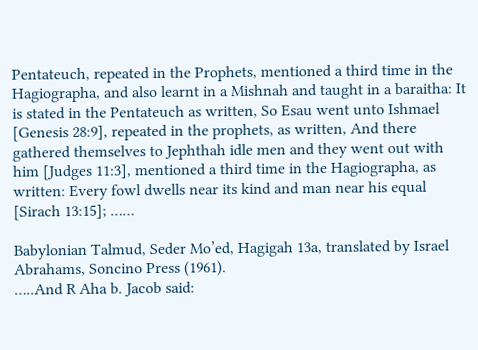Pentateuch, repeated in the Prophets, mentioned a third time in the Hagiographa, and also learnt in a Mishnah and taught in a baraitha: It is stated in the Pentateuch as written, So Esau went unto Ishmael [Genesis 28:9], repeated in the prophets, as written, And there gathered themselves to Jephthah idle men and they went out with him [Judges 11:3], mentioned a third time in the Hagiographa, as written: Every fowl dwells near its kind and man near his equal [Sirach 13:15]; ……

Babylonian Talmud, Seder Mo’ed, Hagigah 13a, translated by Israel Abrahams, Soncino Press (1961).
…..And R Aha b. Jacob said: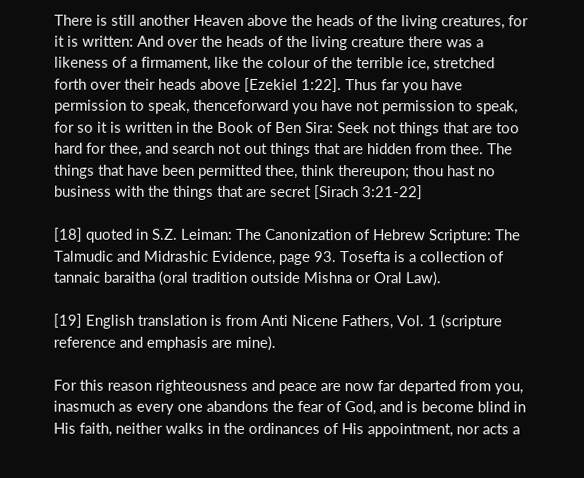There is still another Heaven above the heads of the living creatures, for it is written: And over the heads of the living creature there was a likeness of a firmament, like the colour of the terrible ice, stretched forth over their heads above [Ezekiel 1:22]. Thus far you have permission to speak, thenceforward you have not permission to speak, for so it is written in the Book of Ben Sira: Seek not things that are too hard for thee, and search not out things that are hidden from thee. The things that have been permitted thee, think thereupon; thou hast no business with the things that are secret [Sirach 3:21-22]

[18] quoted in S.Z. Leiman: The Canonization of Hebrew Scripture: The Talmudic and Midrashic Evidence, page 93. Tosefta is a collection of tannaic baraitha (oral tradition outside Mishna or Oral Law).

[19] English translation is from Anti Nicene Fathers, Vol. 1 (scripture reference and emphasis are mine).

For this reason righteousness and peace are now far departed from you, inasmuch as every one abandons the fear of God, and is become blind in His faith, neither walks in the ordinances of His appointment, nor acts a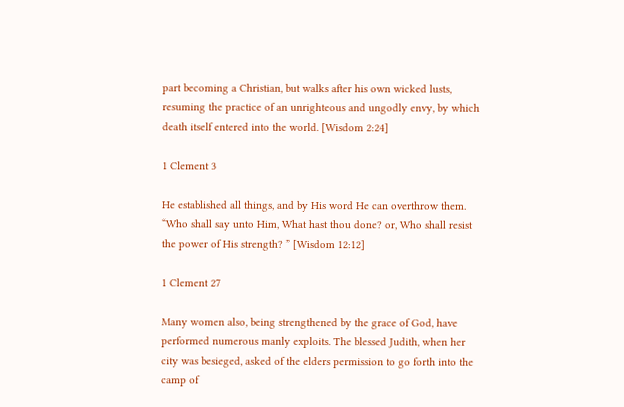part becoming a Christian, but walks after his own wicked lusts, resuming the practice of an unrighteous and ungodly envy, by which death itself entered into the world. [Wisdom 2:24]

1 Clement 3

He established all things, and by His word He can overthrow them. “Who shall say unto Him, What hast thou done? or, Who shall resist the power of His strength? ” [Wisdom 12:12]

1 Clement 27

Many women also, being strengthened by the grace of God, have performed numerous manly exploits. The blessed Judith, when her city was besieged, asked of the elders permission to go forth into the camp of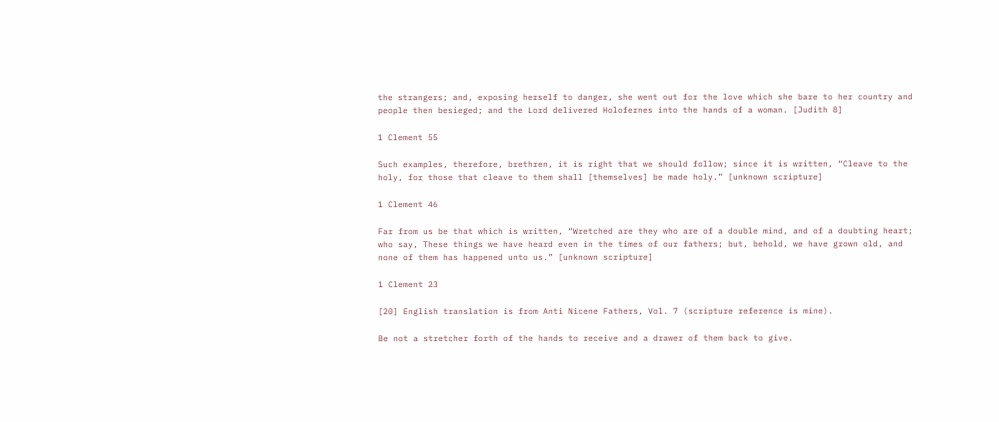the strangers; and, exposing herself to danger, she went out for the love which she bare to her country and people then besieged; and the Lord delivered Holofernes into the hands of a woman. [Judith 8]

1 Clement 55

Such examples, therefore, brethren, it is right that we should follow; since it is written, “Cleave to the holy, for those that cleave to them shall [themselves] be made holy.” [unknown scripture]

1 Clement 46

Far from us be that which is written, “Wretched are they who are of a double mind, and of a doubting heart; who say, These things we have heard even in the times of our fathers; but, behold, we have grown old, and none of them has happened unto us.” [unknown scripture]

1 Clement 23

[20] English translation is from Anti Nicene Fathers, Vol. 7 (scripture reference is mine).

Be not a stretcher forth of the hands to receive and a drawer of them back to give.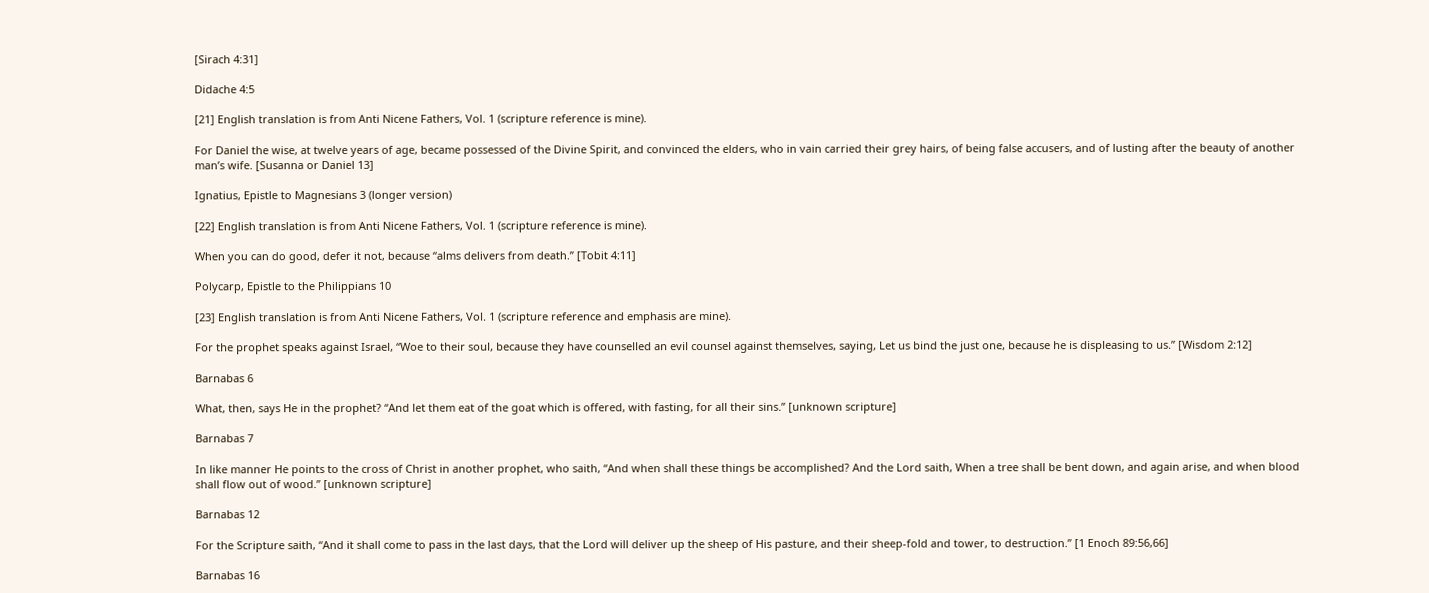[Sirach 4:31]

Didache 4:5

[21] English translation is from Anti Nicene Fathers, Vol. 1 (scripture reference is mine).

For Daniel the wise, at twelve years of age, became possessed of the Divine Spirit, and convinced the elders, who in vain carried their grey hairs, of being false accusers, and of lusting after the beauty of another man’s wife. [Susanna or Daniel 13]

Ignatius, Epistle to Magnesians 3 (longer version)

[22] English translation is from Anti Nicene Fathers, Vol. 1 (scripture reference is mine).

When you can do good, defer it not, because “alms delivers from death.” [Tobit 4:11]

Polycarp, Epistle to the Philippians 10

[23] English translation is from Anti Nicene Fathers, Vol. 1 (scripture reference and emphasis are mine).

For the prophet speaks against Israel, “Woe to their soul, because they have counselled an evil counsel against themselves, saying, Let us bind the just one, because he is displeasing to us.” [Wisdom 2:12]

Barnabas 6

What, then, says He in the prophet? “And let them eat of the goat which is offered, with fasting, for all their sins.” [unknown scripture]

Barnabas 7

In like manner He points to the cross of Christ in another prophet, who saith, “And when shall these things be accomplished? And the Lord saith, When a tree shall be bent down, and again arise, and when blood shall flow out of wood.” [unknown scripture]

Barnabas 12

For the Scripture saith, “And it shall come to pass in the last days, that the Lord will deliver up the sheep of His pasture, and their sheep-fold and tower, to destruction.” [1 Enoch 89:56,66]

Barnabas 16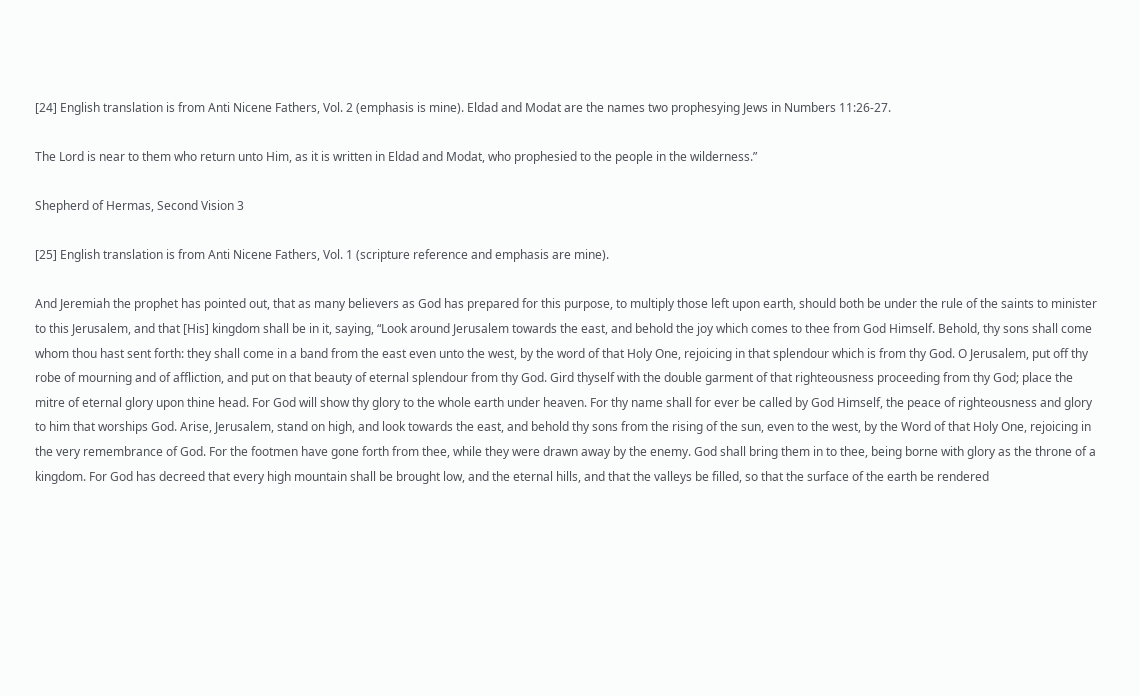[24] English translation is from Anti Nicene Fathers, Vol. 2 (emphasis is mine). Eldad and Modat are the names two prophesying Jews in Numbers 11:26-27.

The Lord is near to them who return unto Him, as it is written in Eldad and Modat, who prophesied to the people in the wilderness.”

Shepherd of Hermas, Second Vision 3

[25] English translation is from Anti Nicene Fathers, Vol. 1 (scripture reference and emphasis are mine).

And Jeremiah the prophet has pointed out, that as many believers as God has prepared for this purpose, to multiply those left upon earth, should both be under the rule of the saints to minister to this Jerusalem, and that [His] kingdom shall be in it, saying, “Look around Jerusalem towards the east, and behold the joy which comes to thee from God Himself. Behold, thy sons shall come whom thou hast sent forth: they shall come in a band from the east even unto the west, by the word of that Holy One, rejoicing in that splendour which is from thy God. O Jerusalem, put off thy robe of mourning and of affliction, and put on that beauty of eternal splendour from thy God. Gird thyself with the double garment of that righteousness proceeding from thy God; place the mitre of eternal glory upon thine head. For God will show thy glory to the whole earth under heaven. For thy name shall for ever be called by God Himself, the peace of righteousness and glory to him that worships God. Arise, Jerusalem, stand on high, and look towards the east, and behold thy sons from the rising of the sun, even to the west, by the Word of that Holy One, rejoicing in the very remembrance of God. For the footmen have gone forth from thee, while they were drawn away by the enemy. God shall bring them in to thee, being borne with glory as the throne of a kingdom. For God has decreed that every high mountain shall be brought low, and the eternal hills, and that the valleys be filled, so that the surface of the earth be rendered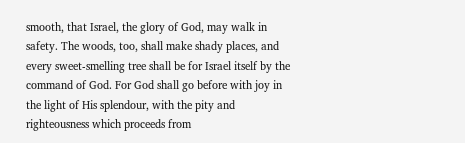smooth, that Israel, the glory of God, may walk in safety. The woods, too, shall make shady places, and every sweet-smelling tree shall be for Israel itself by the command of God. For God shall go before with joy in the light of His splendour, with the pity and righteousness which proceeds from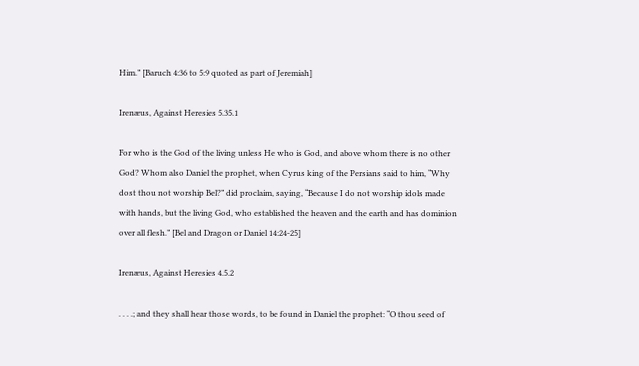Him.” [Baruch 4:36 to 5:9 quoted as part of Jeremiah]

Irenæus, Against Heresies 5.35.1

For who is the God of the living unless He who is God, and above whom there is no other God? Whom also Daniel the prophet, when Cyrus king of the Persians said to him, “Why dost thou not worship Bel?” did proclaim, saying, “Because I do not worship idols made with hands, but the living God, who established the heaven and the earth and has dominion over all flesh.” [Bel and Dragon or Daniel 14:24-25]

Irenæus, Against Heresies 4.5.2

. . . .; and they shall hear those words, to be found in Daniel the prophet: “O thou seed of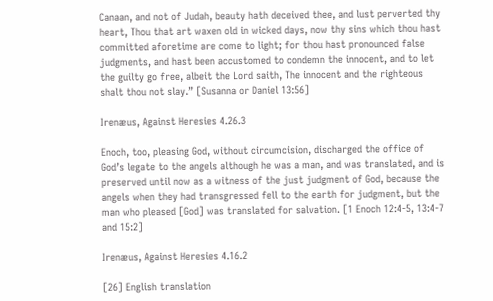Canaan, and not of Judah, beauty hath deceived thee, and lust perverted thy heart, Thou that art waxen old in wicked days, now thy sins which thou hast committed aforetime are come to light; for thou hast pronounced false judgments, and hast been accustomed to condemn the innocent, and to let the guilty go free, albeit the Lord saith, The innocent and the righteous shalt thou not slay.” [Susanna or Daniel 13:56]

Irenæus, Against Heresies 4.26.3

Enoch, too, pleasing God, without circumcision, discharged the office of God’s legate to the angels although he was a man, and was translated, and is preserved until now as a witness of the just judgment of God, because the angels when they had transgressed fell to the earth for judgment, but the man who pleased [God] was translated for salvation. [1 Enoch 12:4-5, 13:4-7 and 15:2]

Irenæus, Against Heresies 4.16.2

[26] English translation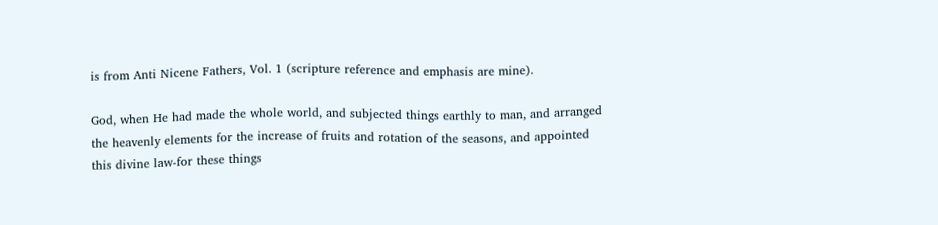is from Anti Nicene Fathers, Vol. 1 (scripture reference and emphasis are mine).

God, when He had made the whole world, and subjected things earthly to man, and arranged the heavenly elements for the increase of fruits and rotation of the seasons, and appointed this divine law-for these things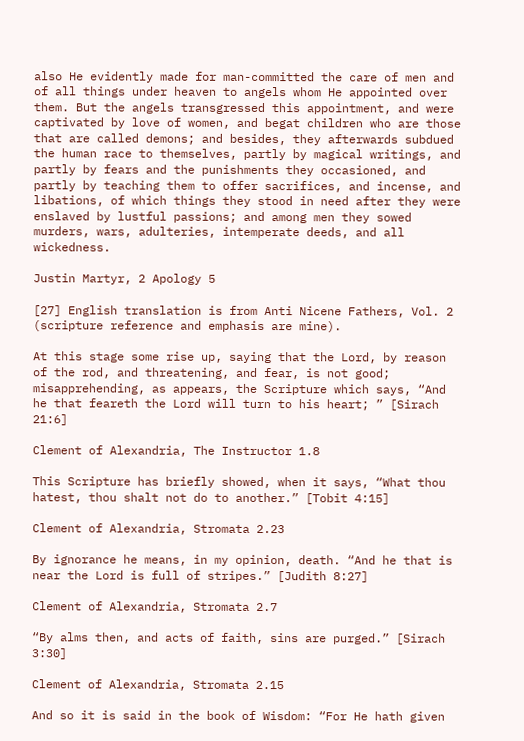also He evidently made for man-committed the care of men and of all things under heaven to angels whom He appointed over them. But the angels transgressed this appointment, and were captivated by love of women, and begat children who are those that are called demons; and besides, they afterwards subdued the human race to themselves, partly by magical writings, and partly by fears and the punishments they occasioned, and partly by teaching them to offer sacrifices, and incense, and libations, of which things they stood in need after they were enslaved by lustful passions; and among men they sowed murders, wars, adulteries, intemperate deeds, and all wickedness.

Justin Martyr, 2 Apology 5

[27] English translation is from Anti Nicene Fathers, Vol. 2 (scripture reference and emphasis are mine).

At this stage some rise up, saying that the Lord, by reason of the rod, and threatening, and fear, is not good; misapprehending, as appears, the Scripture which says, “And he that feareth the Lord will turn to his heart; ” [Sirach 21:6]

Clement of Alexandria, The Instructor 1.8

This Scripture has briefly showed, when it says, “What thou hatest, thou shalt not do to another.” [Tobit 4:15]

Clement of Alexandria, Stromata 2.23

By ignorance he means, in my opinion, death. “And he that is near the Lord is full of stripes.” [Judith 8:27]

Clement of Alexandria, Stromata 2.7

“By alms then, and acts of faith, sins are purged.” [Sirach 3:30]

Clement of Alexandria, Stromata 2.15

And so it is said in the book of Wisdom: “For He hath given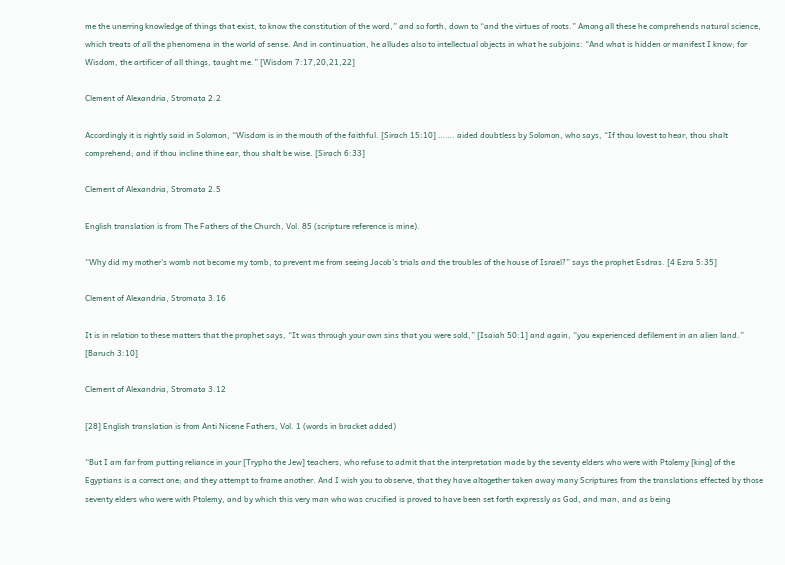me the unerring knowledge of things that exist, to know the constitution of the word,” and so forth, down to “and the virtues of roots.” Among all these he comprehends natural science, which treats of all the phenomena in the world of sense. And in continuation, he alludes also to intellectual objects in what he subjoins: “And what is hidden or manifest I know; for Wisdom, the artificer of all things, taught me.” [Wisdom 7:17,20,21,22]

Clement of Alexandria, Stromata 2.2

Accordingly it is rightly said in Solomon, “Wisdom is in the mouth of the faithful. [Sirach 15:10] ……. aided doubtless by Solomon, who says, “If thou lovest to hear, thou shalt comprehend; and if thou incline thine ear, thou shalt be wise. [Sirach 6:33]

Clement of Alexandria, Stromata 2.5

English translation is from The Fathers of the Church, Vol. 85 (scripture reference is mine).

“Why did my mother’s womb not become my tomb, to prevent me from seeing Jacob’s trials and the troubles of the house of Israel?” says the prophet Esdras. [4 Ezra 5:35]

Clement of Alexandria, Stromata 3.16

It is in relation to these matters that the prophet says, “It was through your own sins that you were sold,” [Isaiah 50:1] and again, “you experienced defilement in an alien land.” [Baruch 3:10]

Clement of Alexandria, Stromata 3.12

[28] English translation is from Anti Nicene Fathers, Vol. 1 (words in bracket added)

“But I am far from putting reliance in your [Trypho the Jew] teachers, who refuse to admit that the interpretation made by the seventy elders who were with Ptolemy [king] of the Egyptians is a correct one; and they attempt to frame another. And I wish you to observe, that they have altogether taken away many Scriptures from the translations effected by those seventy elders who were with Ptolemy, and by which this very man who was crucified is proved to have been set forth expressly as God, and man, and as being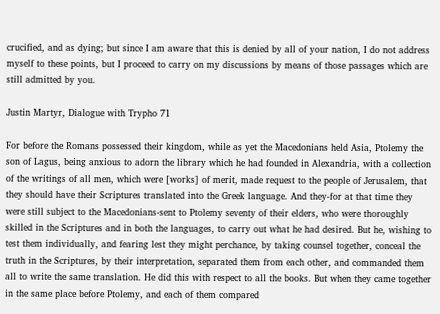crucified, and as dying; but since I am aware that this is denied by all of your nation, I do not address myself to these points, but I proceed to carry on my discussions by means of those passages which are still admitted by you.

Justin Martyr, Dialogue with Trypho 71

For before the Romans possessed their kingdom, while as yet the Macedonians held Asia, Ptolemy the son of Lagus, being anxious to adorn the library which he had founded in Alexandria, with a collection of the writings of all men, which were [works] of merit, made request to the people of Jerusalem, that they should have their Scriptures translated into the Greek language. And they-for at that time they were still subject to the Macedonians-sent to Ptolemy seventy of their elders, who were thoroughly skilled in the Scriptures and in both the languages, to carry out what he had desired. But he, wishing to test them individually, and fearing lest they might perchance, by taking counsel together, conceal the truth in the Scriptures, by their interpretation, separated them from each other, and commanded them all to write the same translation. He did this with respect to all the books. But when they came together in the same place before Ptolemy, and each of them compared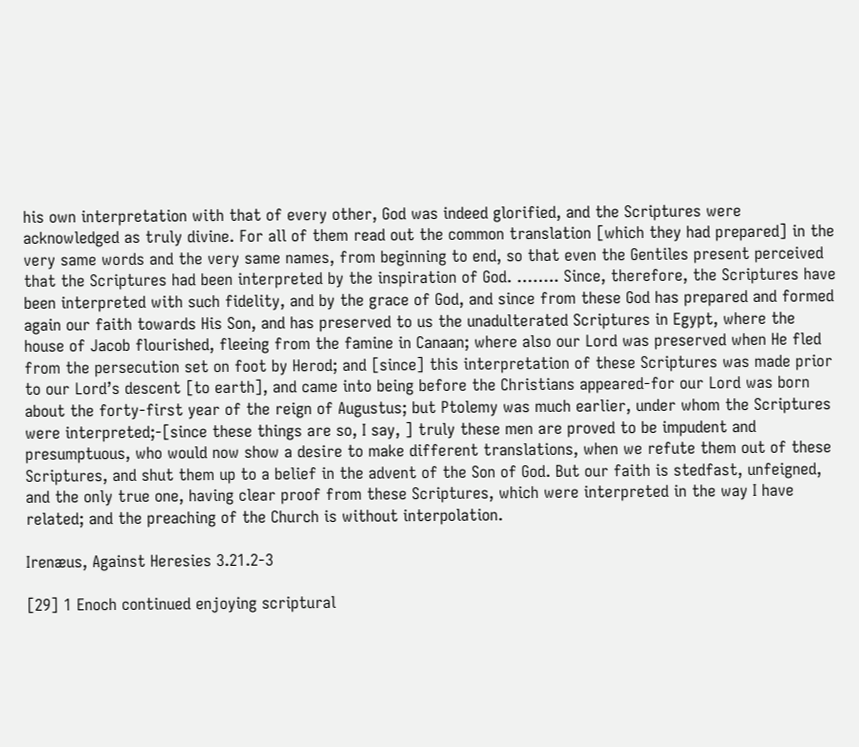his own interpretation with that of every other, God was indeed glorified, and the Scriptures were acknowledged as truly divine. For all of them read out the common translation [which they had prepared] in the very same words and the very same names, from beginning to end, so that even the Gentiles present perceived that the Scriptures had been interpreted by the inspiration of God. …….. Since, therefore, the Scriptures have been interpreted with such fidelity, and by the grace of God, and since from these God has prepared and formed again our faith towards His Son, and has preserved to us the unadulterated Scriptures in Egypt, where the house of Jacob flourished, fleeing from the famine in Canaan; where also our Lord was preserved when He fled from the persecution set on foot by Herod; and [since] this interpretation of these Scriptures was made prior to our Lord’s descent [to earth], and came into being before the Christians appeared-for our Lord was born about the forty-first year of the reign of Augustus; but Ptolemy was much earlier, under whom the Scriptures were interpreted;-[since these things are so, I say, ] truly these men are proved to be impudent and presumptuous, who would now show a desire to make different translations, when we refute them out of these Scriptures, and shut them up to a belief in the advent of the Son of God. But our faith is stedfast, unfeigned, and the only true one, having clear proof from these Scriptures, which were interpreted in the way I have related; and the preaching of the Church is without interpolation.

Irenæus, Against Heresies 3.21.2-3

[29] 1 Enoch continued enjoying scriptural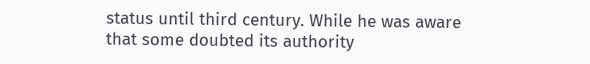status until third century. While he was aware that some doubted its authority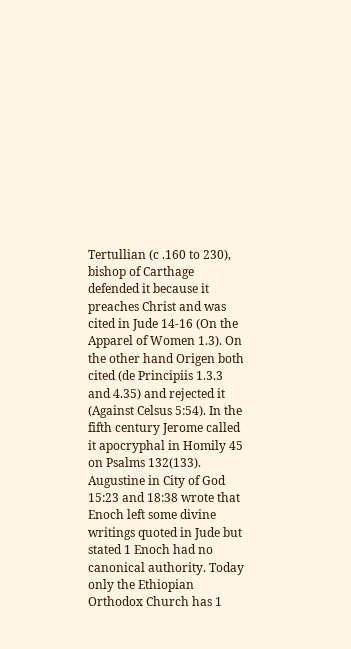Tertullian (c .160 to 230), bishop of Carthage defended it because it preaches Christ and was cited in Jude 14-16 (On the Apparel of Women 1.3). On the other hand Origen both cited (de Principiis 1.3.3 and 4.35) and rejected it (Against Celsus 5:54). In the fifth century Jerome called it apocryphal in Homily 45 on Psalms 132(133). Augustine in City of God 15:23 and 18:38 wrote that Enoch left some divine writings quoted in Jude but stated 1 Enoch had no canonical authority. Today only the Ethiopian Orthodox Church has 1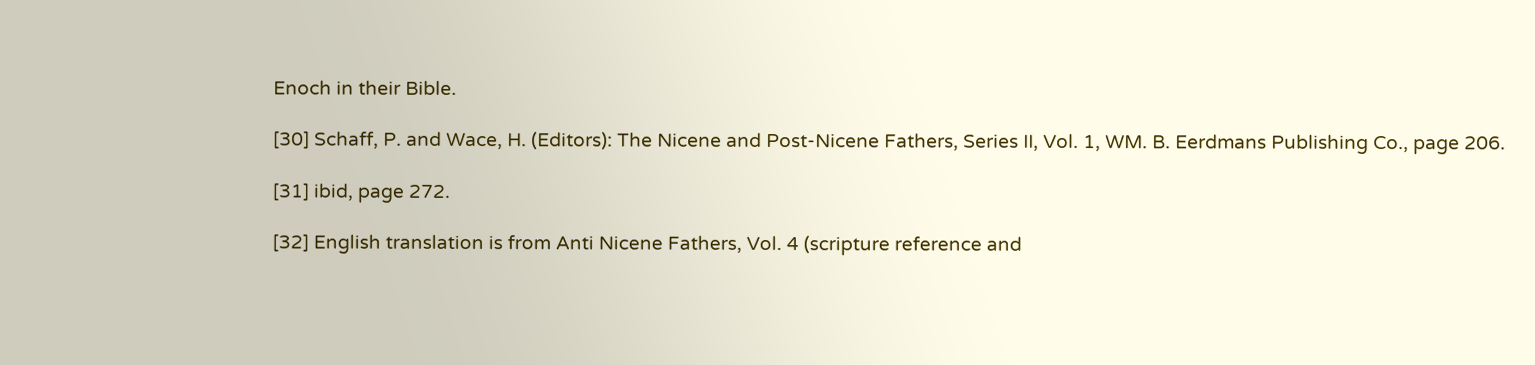Enoch in their Bible.

[30] Schaff, P. and Wace, H. (Editors): The Nicene and Post-Nicene Fathers, Series II, Vol. 1, WM. B. Eerdmans Publishing Co., page 206.

[31] ibid, page 272.

[32] English translation is from Anti Nicene Fathers, Vol. 4 (scripture reference and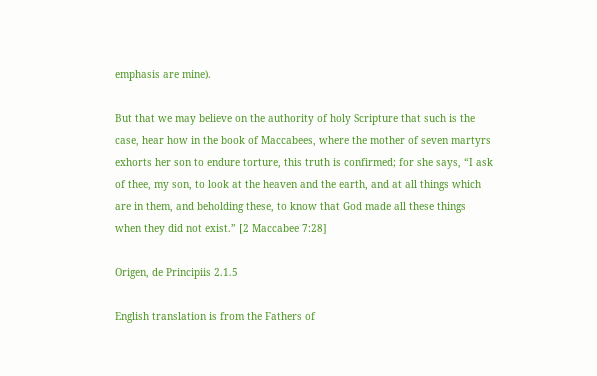emphasis are mine).

But that we may believe on the authority of holy Scripture that such is the case, hear how in the book of Maccabees, where the mother of seven martyrs exhorts her son to endure torture, this truth is confirmed; for she says, “I ask of thee, my son, to look at the heaven and the earth, and at all things which are in them, and beholding these, to know that God made all these things when they did not exist.” [2 Maccabee 7:28]

Origen, de Principiis 2.1.5

English translation is from the Fathers of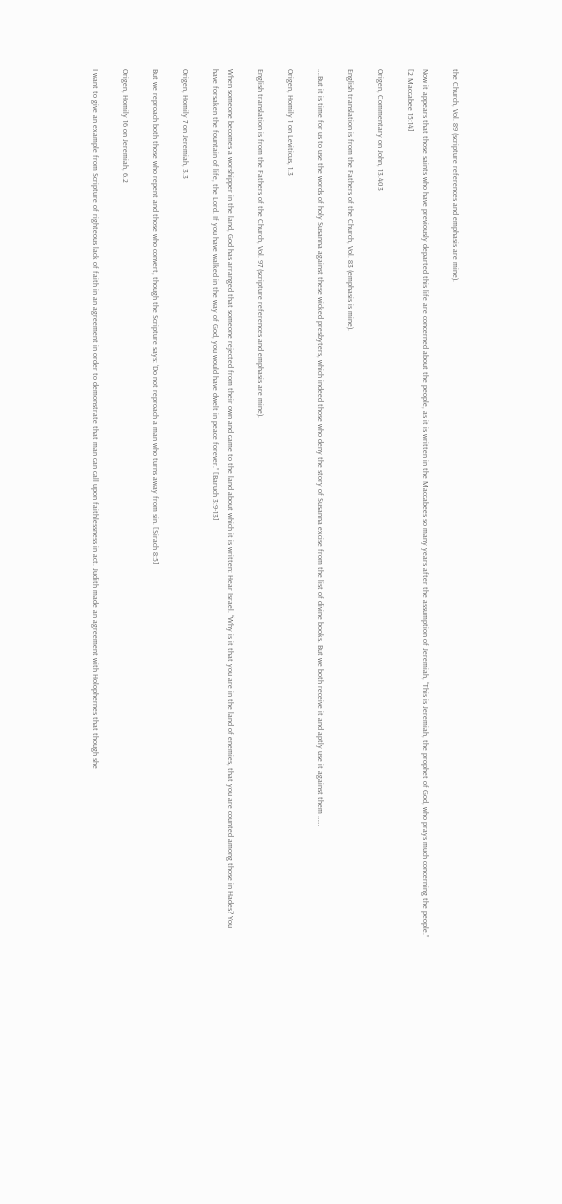the Church, Vol. 89 (scripture references and emphasis are mine).

Now it appears that those saints who have previously departed this life are concerned about the people, as it is written in the Maccabees so many years after the assumption of Jeremiah, “This is Jeremiah, the prophet of God, who prays much concerning the people.” [2 Maccabee 15:14]

Origen, Commentary on John, 13.403

English translation is from the Fathers of the Church, Vol. 83 (emphasis is mine).

….But it is time for us to use the words of holy Susanna against these wicked presbyters, which indeed those who deny the story of Susanna excise from the list of divine books. But we both receive it and aptly use it against them ……

Origen, Homily 1 on Leviticus, 1.3

English translation is from the Fathers of the Church, Vol. 97 (scripture references and emphasis are mine).

When someone becomes a worshipper in the land, God has arranged that someone rejected from their own and came to the land about which it is written: Hear Israel. “Why is it that you are in the land of enemies, that you are counted among those in Hades? You have forsaken the fountain of life, the Lord. If you have walked in the way of God, you would have dwelt in peace forever.” [Baruch 3:9-13]

Origen, Homily 7 on Jeremiah, 3.3

But we reproach both those who repent and those who convert, though the Scripture says: ‘Do not reproach a man who turns away from sin. [Sirach 8:5]

Origen, Homily 16 on Jeremiah, 6.2

I want to give an example from Scripture of righteous lack of faith in an agreement in order to demonstrate that man can call upon faithlessness in act. Judith made an agreement with Holophernes that though she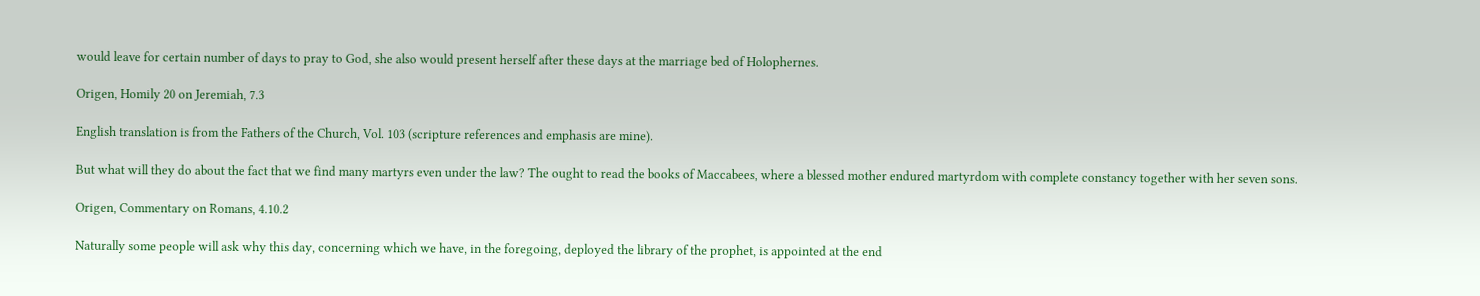would leave for certain number of days to pray to God, she also would present herself after these days at the marriage bed of Holophernes.

Origen, Homily 20 on Jeremiah, 7.3

English translation is from the Fathers of the Church, Vol. 103 (scripture references and emphasis are mine).

But what will they do about the fact that we find many martyrs even under the law? The ought to read the books of Maccabees, where a blessed mother endured martyrdom with complete constancy together with her seven sons.

Origen, Commentary on Romans, 4.10.2

Naturally some people will ask why this day, concerning which we have, in the foregoing, deployed the library of the prophet, is appointed at the end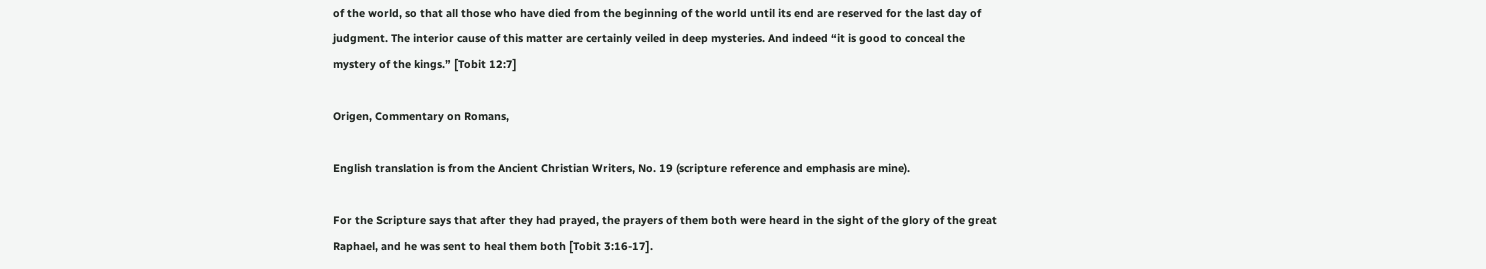of the world, so that all those who have died from the beginning of the world until its end are reserved for the last day of judgment. The interior cause of this matter are certainly veiled in deep mysteries. And indeed “it is good to conceal the mystery of the kings.” [Tobit 12:7]

Origen, Commentary on Romans,

English translation is from the Ancient Christian Writers, No. 19 (scripture reference and emphasis are mine).

For the Scripture says that after they had prayed, the prayers of them both were heard in the sight of the glory of the great Raphael, and he was sent to heal them both [Tobit 3:16-17].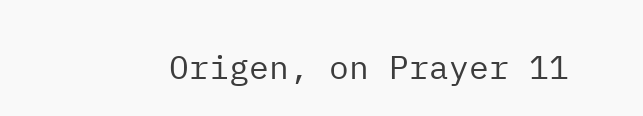Origen, on Prayer 11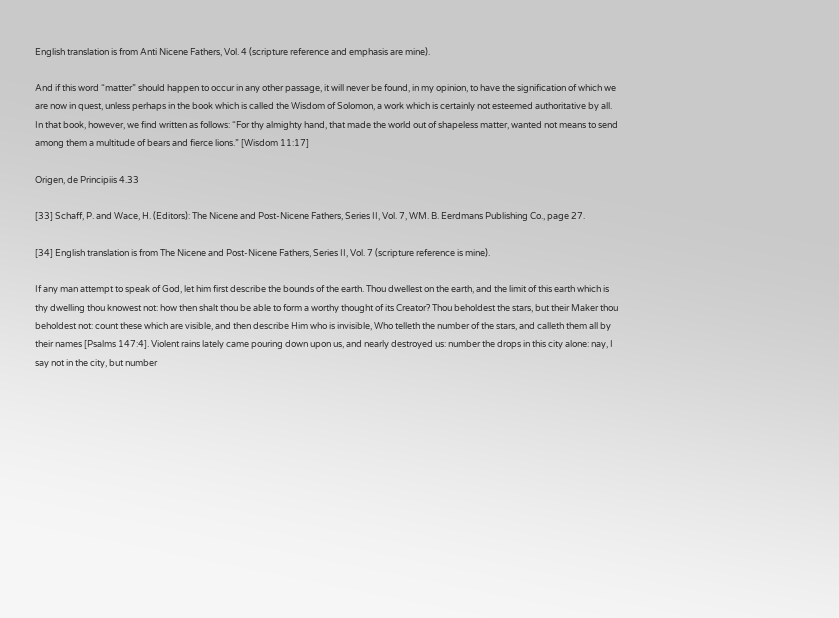English translation is from Anti Nicene Fathers, Vol. 4 (scripture reference and emphasis are mine).

And if this word “matter” should happen to occur in any other passage, it will never be found, in my opinion, to have the signification of which we are now in quest, unless perhaps in the book which is called the Wisdom of Solomon, a work which is certainly not esteemed authoritative by all. In that book, however, we find written as follows: “For thy almighty hand, that made the world out of shapeless matter, wanted not means to send among them a multitude of bears and fierce lions.” [Wisdom 11:17]

Origen, de Principiis 4.33

[33] Schaff, P. and Wace, H. (Editors): The Nicene and Post-Nicene Fathers, Series II, Vol. 7, WM. B. Eerdmans Publishing Co., page 27.

[34] English translation is from The Nicene and Post-Nicene Fathers, Series II, Vol. 7 (scripture reference is mine).

If any man attempt to speak of God, let him first describe the bounds of the earth. Thou dwellest on the earth, and the limit of this earth which is thy dwelling thou knowest not: how then shalt thou be able to form a worthy thought of its Creator? Thou beholdest the stars, but their Maker thou beholdest not: count these which are visible, and then describe Him who is invisible, Who telleth the number of the stars, and calleth them all by their names [Psalms 147:4]. Violent rains lately came pouring down upon us, and nearly destroyed us: number the drops in this city alone: nay, I say not in the city, but number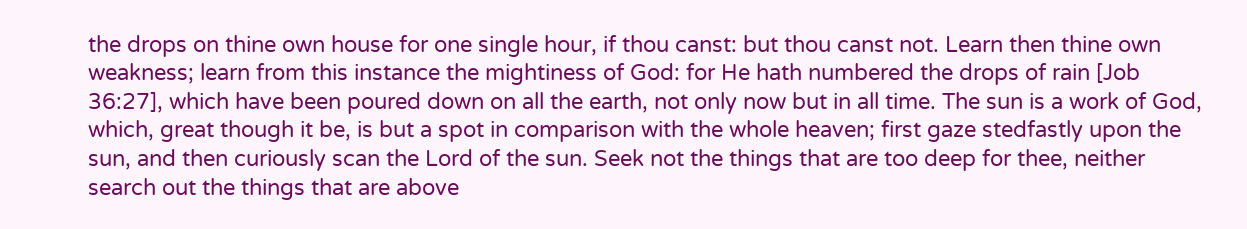the drops on thine own house for one single hour, if thou canst: but thou canst not. Learn then thine own weakness; learn from this instance the mightiness of God: for He hath numbered the drops of rain [Job 36:27], which have been poured down on all the earth, not only now but in all time. The sun is a work of God, which, great though it be, is but a spot in comparison with the whole heaven; first gaze stedfastly upon the sun, and then curiously scan the Lord of the sun. Seek not the things that are too deep for thee, neither search out the things that are above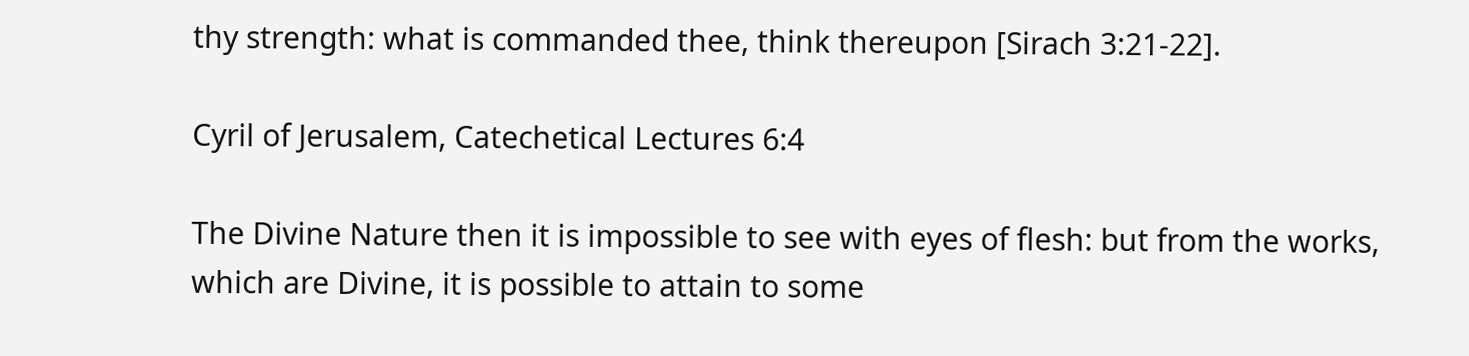thy strength: what is commanded thee, think thereupon [Sirach 3:21-22].

Cyril of Jerusalem, Catechetical Lectures 6:4

The Divine Nature then it is impossible to see with eyes of flesh: but from the works, which are Divine, it is possible to attain to some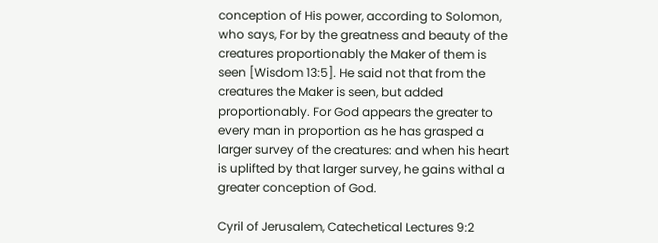conception of His power, according to Solomon, who says, For by the greatness and beauty of the creatures proportionably the Maker of them is seen [Wisdom 13:5]. He said not that from the creatures the Maker is seen, but added proportionably. For God appears the greater to every man in proportion as he has grasped a larger survey of the creatures: and when his heart is uplifted by that larger survey, he gains withal a greater conception of God.

Cyril of Jerusalem, Catechetical Lectures 9:2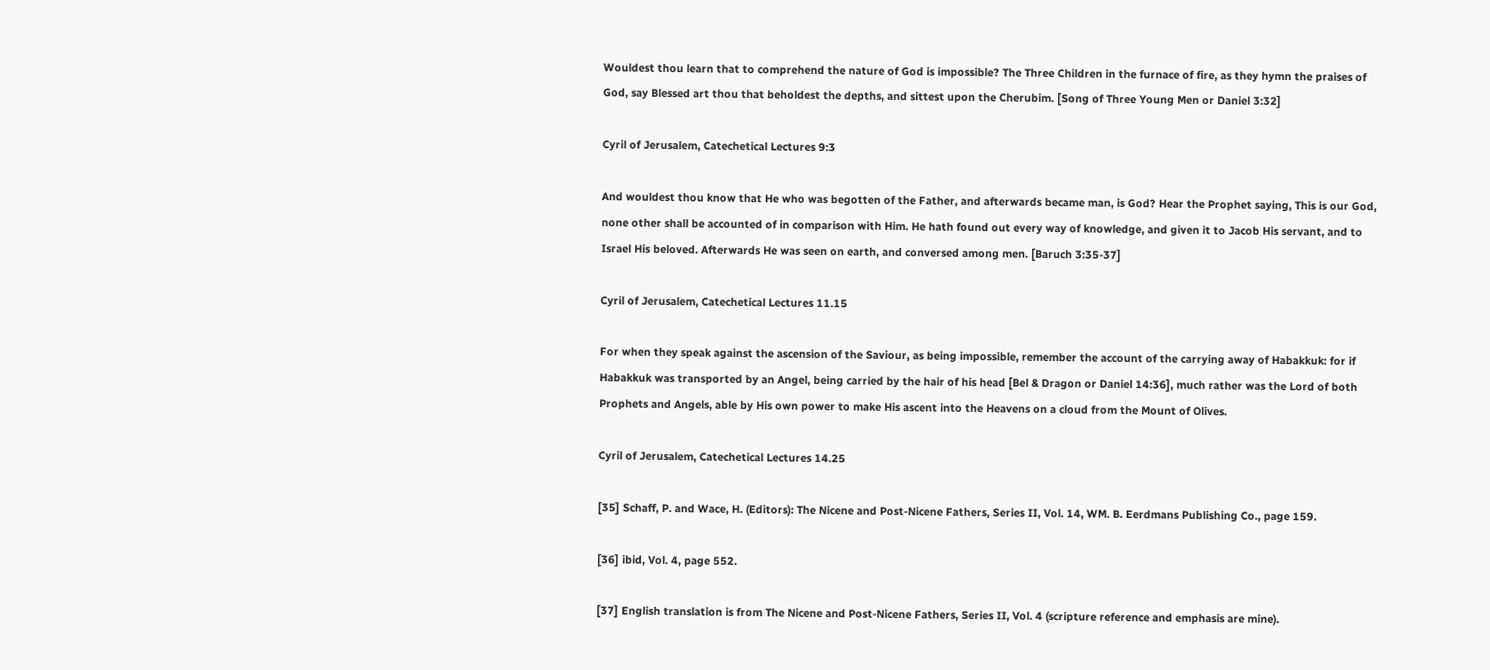Wouldest thou learn that to comprehend the nature of God is impossible? The Three Children in the furnace of fire, as they hymn the praises of God, say Blessed art thou that beholdest the depths, and sittest upon the Cherubim. [Song of Three Young Men or Daniel 3:32]

Cyril of Jerusalem, Catechetical Lectures 9:3

And wouldest thou know that He who was begotten of the Father, and afterwards became man, is God? Hear the Prophet saying, This is our God, none other shall be accounted of in comparison with Him. He hath found out every way of knowledge, and given it to Jacob His servant, and to Israel His beloved. Afterwards He was seen on earth, and conversed among men. [Baruch 3:35-37]

Cyril of Jerusalem, Catechetical Lectures 11.15

For when they speak against the ascension of the Saviour, as being impossible, remember the account of the carrying away of Habakkuk: for if Habakkuk was transported by an Angel, being carried by the hair of his head [Bel & Dragon or Daniel 14:36], much rather was the Lord of both Prophets and Angels, able by His own power to make His ascent into the Heavens on a cloud from the Mount of Olives.

Cyril of Jerusalem, Catechetical Lectures 14.25

[35] Schaff, P. and Wace, H. (Editors): The Nicene and Post-Nicene Fathers, Series II, Vol. 14, WM. B. Eerdmans Publishing Co., page 159.

[36] ibid, Vol. 4, page 552.

[37] English translation is from The Nicene and Post-Nicene Fathers, Series II, Vol. 4 (scripture reference and emphasis are mine).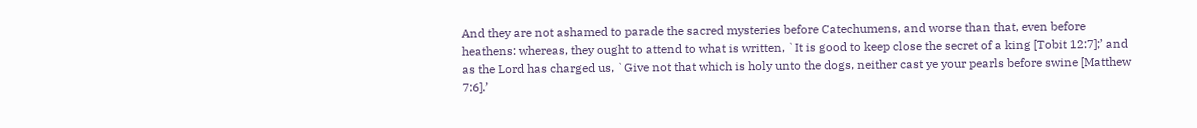And they are not ashamed to parade the sacred mysteries before Catechumens, and worse than that, even before heathens: whereas, they ought to attend to what is written, `It is good to keep close the secret of a king [Tobit 12:7];’ and as the Lord has charged us, `Give not that which is holy unto the dogs, neither cast ye your pearls before swine [Matthew 7:6].’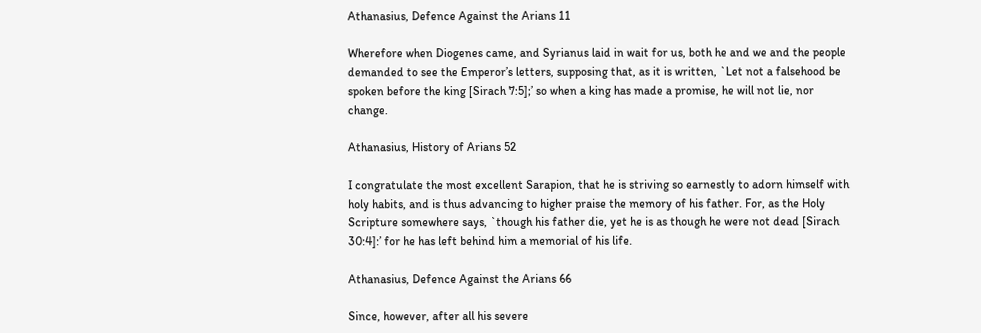Athanasius, Defence Against the Arians 11

Wherefore when Diogenes came, and Syrianus laid in wait for us, both he and we and the people demanded to see the Emperor’s letters, supposing that, as it is written, `Let not a falsehood be spoken before the king [Sirach 7:5];’ so when a king has made a promise, he will not lie, nor change.

Athanasius, History of Arians 52

I congratulate the most excellent Sarapion, that he is striving so earnestly to adorn himself with holy habits, and is thus advancing to higher praise the memory of his father. For, as the Holy Scripture somewhere says, `though his father die, yet he is as though he were not dead [Sirach 30:4]:’ for he has left behind him a memorial of his life.

Athanasius, Defence Against the Arians 66

Since, however, after all his severe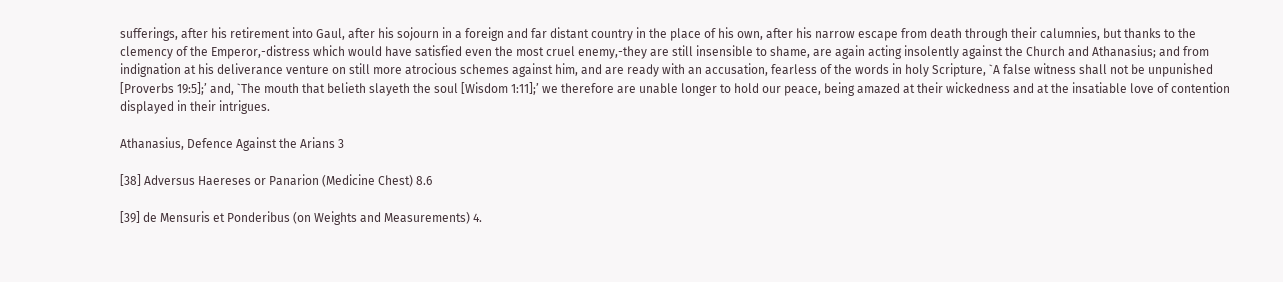sufferings, after his retirement into Gaul, after his sojourn in a foreign and far distant country in the place of his own, after his narrow escape from death through their calumnies, but thanks to the clemency of the Emperor,-distress which would have satisfied even the most cruel enemy,-they are still insensible to shame, are again acting insolently against the Church and Athanasius; and from indignation at his deliverance venture on still more atrocious schemes against him, and are ready with an accusation, fearless of the words in holy Scripture, `A false witness shall not be unpunished [Proverbs 19:5];’ and, `The mouth that belieth slayeth the soul [Wisdom 1:11];’ we therefore are unable longer to hold our peace, being amazed at their wickedness and at the insatiable love of contention displayed in their intrigues.

Athanasius, Defence Against the Arians 3

[38] Adversus Haereses or Panarion (Medicine Chest) 8.6

[39] de Mensuris et Ponderibus (on Weights and Measurements) 4.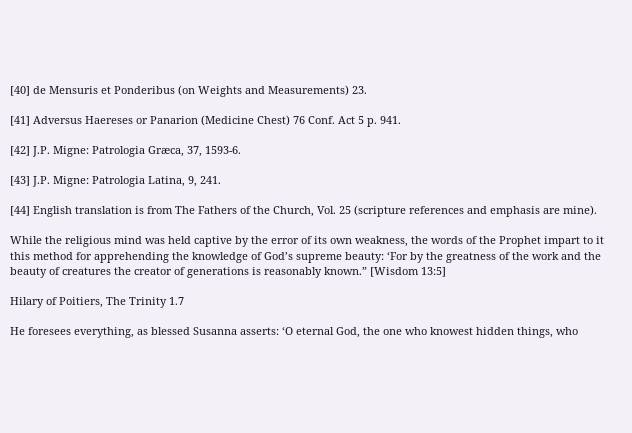[40] de Mensuris et Ponderibus (on Weights and Measurements) 23.

[41] Adversus Haereses or Panarion (Medicine Chest) 76 Conf. Act 5 p. 941.

[42] J.P. Migne: Patrologia Græca, 37, 1593-6.

[43] J.P. Migne: Patrologia Latina, 9, 241.

[44] English translation is from The Fathers of the Church, Vol. 25 (scripture references and emphasis are mine).

While the religious mind was held captive by the error of its own weakness, the words of the Prophet impart to it this method for apprehending the knowledge of God’s supreme beauty: ‘For by the greatness of the work and the beauty of creatures the creator of generations is reasonably known.” [Wisdom 13:5]

Hilary of Poitiers, The Trinity 1.7

He foresees everything, as blessed Susanna asserts: ‘O eternal God, the one who knowest hidden things, who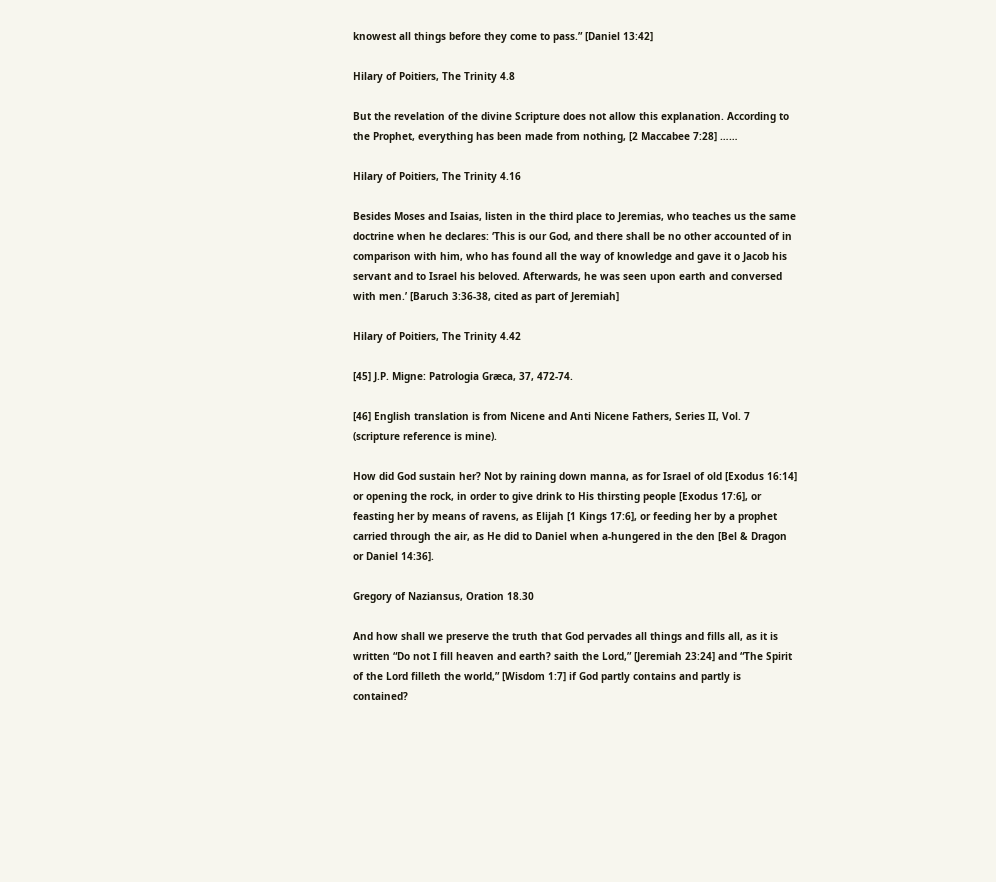knowest all things before they come to pass.” [Daniel 13:42]

Hilary of Poitiers, The Trinity 4.8

But the revelation of the divine Scripture does not allow this explanation. According to the Prophet, everything has been made from nothing, [2 Maccabee 7:28] ……

Hilary of Poitiers, The Trinity 4.16

Besides Moses and Isaias, listen in the third place to Jeremias, who teaches us the same doctrine when he declares: ‘This is our God, and there shall be no other accounted of in comparison with him, who has found all the way of knowledge and gave it o Jacob his servant and to Israel his beloved. Afterwards, he was seen upon earth and conversed with men.’ [Baruch 3:36-38, cited as part of Jeremiah]

Hilary of Poitiers, The Trinity 4.42

[45] J.P. Migne: Patrologia Græca, 37, 472-74.

[46] English translation is from Nicene and Anti Nicene Fathers, Series II, Vol. 7 (scripture reference is mine).

How did God sustain her? Not by raining down manna, as for Israel of old [Exodus 16:14] or opening the rock, in order to give drink to His thirsting people [Exodus 17:6], or feasting her by means of ravens, as Elijah [1 Kings 17:6], or feeding her by a prophet carried through the air, as He did to Daniel when a-hungered in the den [Bel & Dragon or Daniel 14:36].

Gregory of Naziansus, Oration 18.30

And how shall we preserve the truth that God pervades all things and fills all, as it is written “Do not I fill heaven and earth? saith the Lord,” [Jeremiah 23:24] and “The Spirit of the Lord filleth the world,” [Wisdom 1:7] if God partly contains and partly is contained?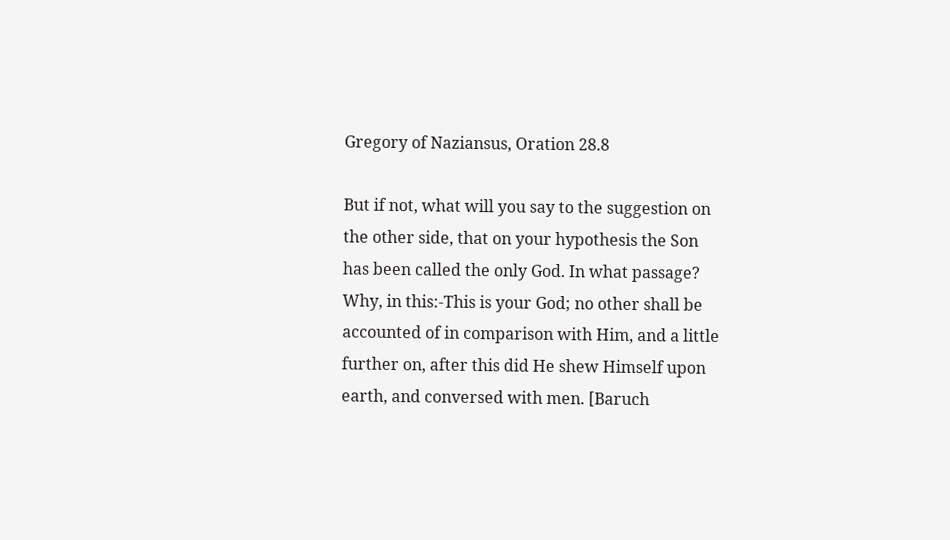Gregory of Naziansus, Oration 28.8

But if not, what will you say to the suggestion on the other side, that on your hypothesis the Son has been called the only God. In what passage? Why, in this:-This is your God; no other shall be accounted of in comparison with Him, and a little further on, after this did He shew Himself upon earth, and conversed with men. [Baruch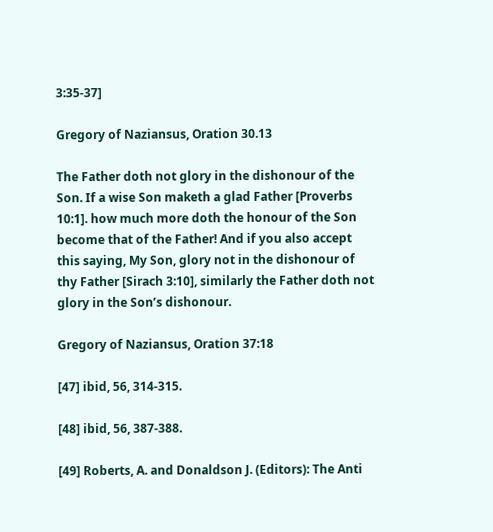3:35-37]

Gregory of Naziansus, Oration 30.13

The Father doth not glory in the dishonour of the Son. If a wise Son maketh a glad Father [Proverbs 10:1]. how much more doth the honour of the Son become that of the Father! And if you also accept this saying, My Son, glory not in the dishonour of thy Father [Sirach 3:10], similarly the Father doth not glory in the Son’s dishonour.

Gregory of Naziansus, Oration 37:18

[47] ibid, 56, 314-315.

[48] ibid, 56, 387-388.

[49] Roberts, A. and Donaldson J. (Editors): The Anti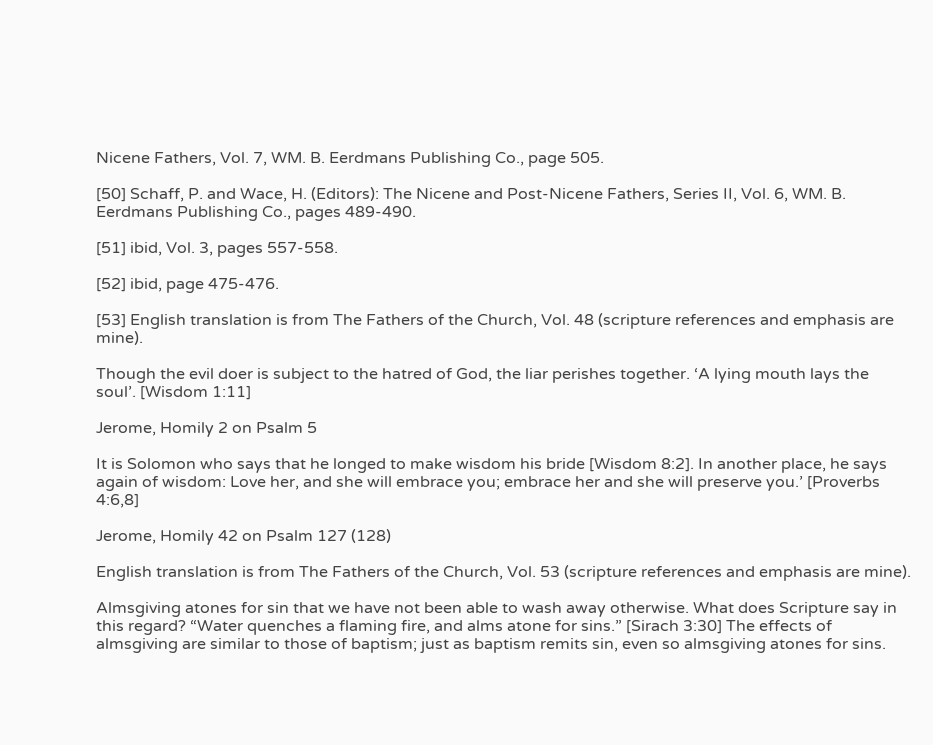Nicene Fathers, Vol. 7, WM. B. Eerdmans Publishing Co., page 505.

[50] Schaff, P. and Wace, H. (Editors): The Nicene and Post-Nicene Fathers, Series II, Vol. 6, WM. B. Eerdmans Publishing Co., pages 489-490.

[51] ibid, Vol. 3, pages 557-558.

[52] ibid, page 475-476.

[53] English translation is from The Fathers of the Church, Vol. 48 (scripture references and emphasis are mine).

Though the evil doer is subject to the hatred of God, the liar perishes together. ‘A lying mouth lays the soul’. [Wisdom 1:11]

Jerome, Homily 2 on Psalm 5

It is Solomon who says that he longed to make wisdom his bride [Wisdom 8:2]. In another place, he says again of wisdom: Love her, and she will embrace you; embrace her and she will preserve you.’ [Proverbs 4:6,8]

Jerome, Homily 42 on Psalm 127 (128)

English translation is from The Fathers of the Church, Vol. 53 (scripture references and emphasis are mine).

Almsgiving atones for sin that we have not been able to wash away otherwise. What does Scripture say in this regard? “Water quenches a flaming fire, and alms atone for sins.” [Sirach 3:30] The effects of almsgiving are similar to those of baptism; just as baptism remits sin, even so almsgiving atones for sins.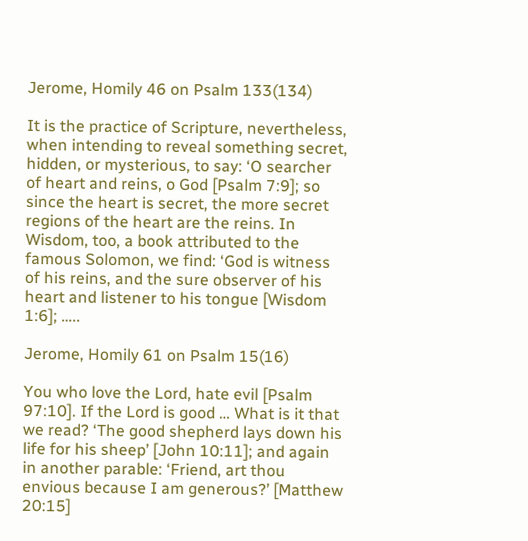Jerome, Homily 46 on Psalm 133(134)

It is the practice of Scripture, nevertheless, when intending to reveal something secret, hidden, or mysterious, to say: ‘O searcher of heart and reins, o God [Psalm 7:9]; so since the heart is secret, the more secret regions of the heart are the reins. In Wisdom, too, a book attributed to the famous Solomon, we find: ‘God is witness of his reins, and the sure observer of his heart and listener to his tongue [Wisdom 1:6]; …..

Jerome, Homily 61 on Psalm 15(16)

You who love the Lord, hate evil [Psalm 97:10]. If the Lord is good … What is it that we read? ‘The good shepherd lays down his life for his sheep’ [John 10:11]; and again in another parable: ‘Friend, art thou envious because I am generous?’ [Matthew 20:15]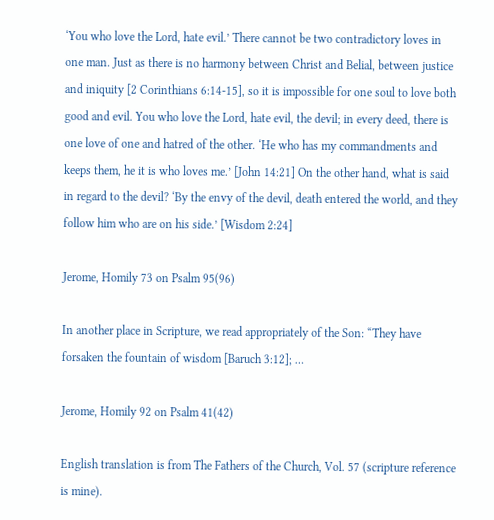‘You who love the Lord, hate evil.’ There cannot be two contradictory loves in one man. Just as there is no harmony between Christ and Belial, between justice and iniquity [2 Corinthians 6:14-15], so it is impossible for one soul to love both good and evil. You who love the Lord, hate evil, the devil; in every deed, there is one love of one and hatred of the other. ‘He who has my commandments and keeps them, he it is who loves me.’ [John 14:21] On the other hand, what is said in regard to the devil? ‘By the envy of the devil, death entered the world, and they follow him who are on his side.’ [Wisdom 2:24]

Jerome, Homily 73 on Psalm 95(96)

In another place in Scripture, we read appropriately of the Son: “They have forsaken the fountain of wisdom [Baruch 3:12]; …

Jerome, Homily 92 on Psalm 41(42)

English translation is from The Fathers of the Church, Vol. 57 (scripture reference is mine).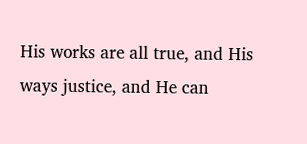His works are all true, and His ways justice, and He can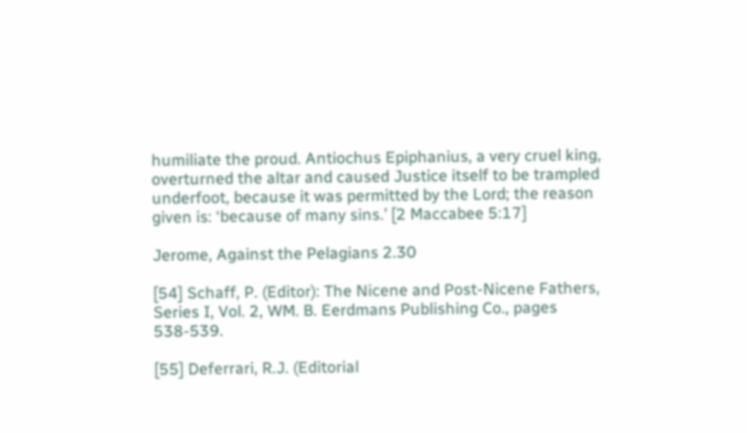humiliate the proud. Antiochus Epiphanius, a very cruel king, overturned the altar and caused Justice itself to be trampled underfoot, because it was permitted by the Lord; the reason given is: ‘because of many sins.’ [2 Maccabee 5:17]

Jerome, Against the Pelagians 2.30

[54] Schaff, P. (Editor): The Nicene and Post-Nicene Fathers, Series I, Vol. 2, WM. B. Eerdmans Publishing Co., pages 538-539.

[55] Deferrari, R.J. (Editorial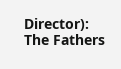Director): The Fathers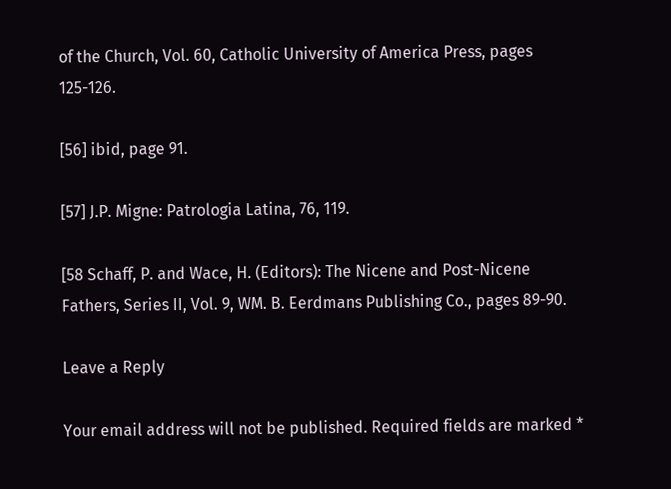of the Church, Vol. 60, Catholic University of America Press, pages 125-126.

[56] ibid, page 91.

[57] J.P. Migne: Patrologia Latina, 76, 119.

[58 Schaff, P. and Wace, H. (Editors): The Nicene and Post-Nicene Fathers, Series II, Vol. 9, WM. B. Eerdmans Publishing Co., pages 89-90.

Leave a Reply

Your email address will not be published. Required fields are marked *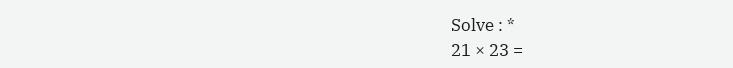Solve : *
21 × 23 =